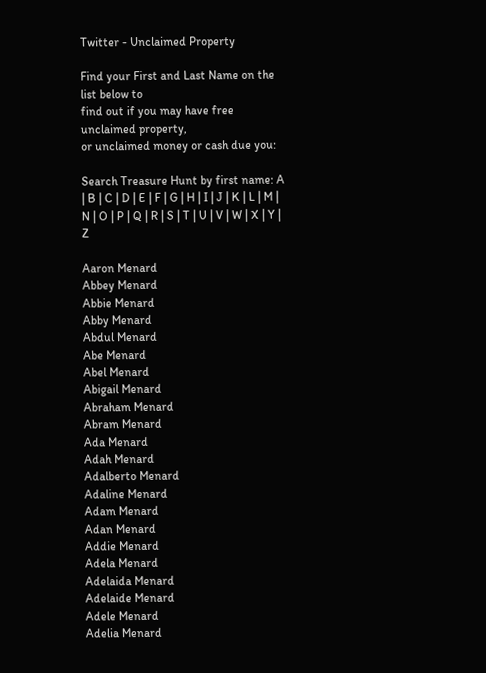Twitter - Unclaimed Property

Find your First and Last Name on the list below to
find out if you may have free unclaimed property,
or unclaimed money or cash due you:

Search Treasure Hunt by first name: A | B | C | D | E | F | G | H | I | J | K | L | M | N | O | P | Q | R | S | T | U | V | W | X | Y | Z

Aaron Menard
Abbey Menard
Abbie Menard
Abby Menard
Abdul Menard
Abe Menard
Abel Menard
Abigail Menard
Abraham Menard
Abram Menard
Ada Menard
Adah Menard
Adalberto Menard
Adaline Menard
Adam Menard
Adan Menard
Addie Menard
Adela Menard
Adelaida Menard
Adelaide Menard
Adele Menard
Adelia Menard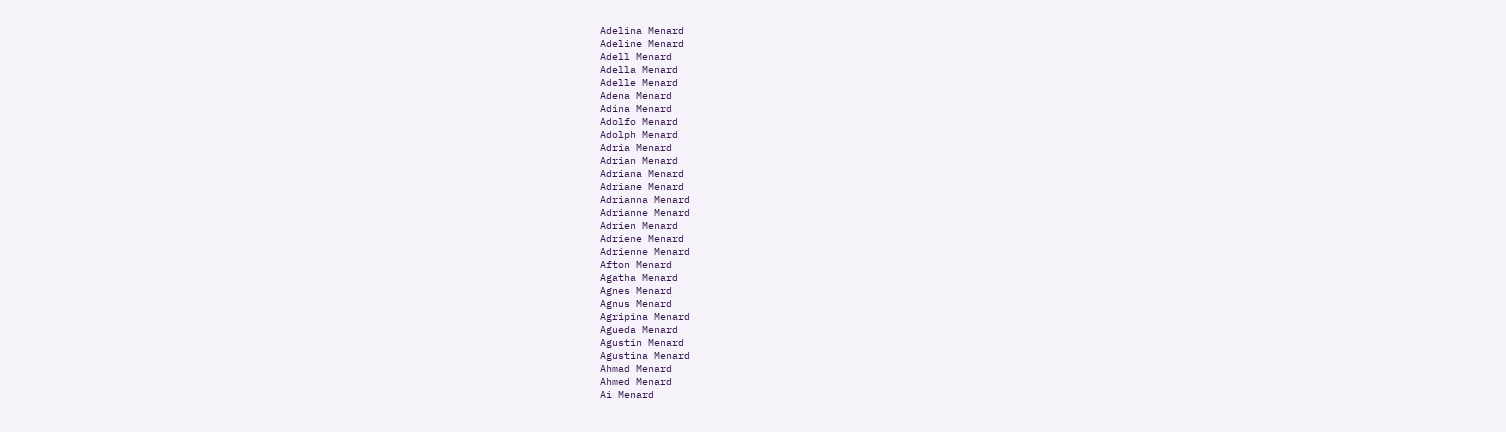Adelina Menard
Adeline Menard
Adell Menard
Adella Menard
Adelle Menard
Adena Menard
Adina Menard
Adolfo Menard
Adolph Menard
Adria Menard
Adrian Menard
Adriana Menard
Adriane Menard
Adrianna Menard
Adrianne Menard
Adrien Menard
Adriene Menard
Adrienne Menard
Afton Menard
Agatha Menard
Agnes Menard
Agnus Menard
Agripina Menard
Agueda Menard
Agustin Menard
Agustina Menard
Ahmad Menard
Ahmed Menard
Ai Menard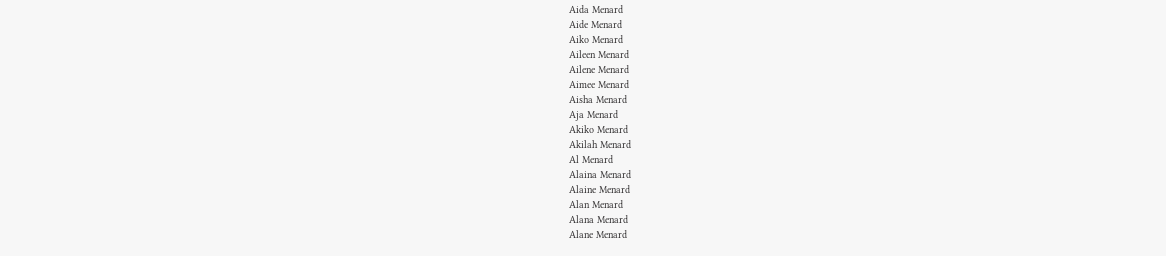Aida Menard
Aide Menard
Aiko Menard
Aileen Menard
Ailene Menard
Aimee Menard
Aisha Menard
Aja Menard
Akiko Menard
Akilah Menard
Al Menard
Alaina Menard
Alaine Menard
Alan Menard
Alana Menard
Alane Menard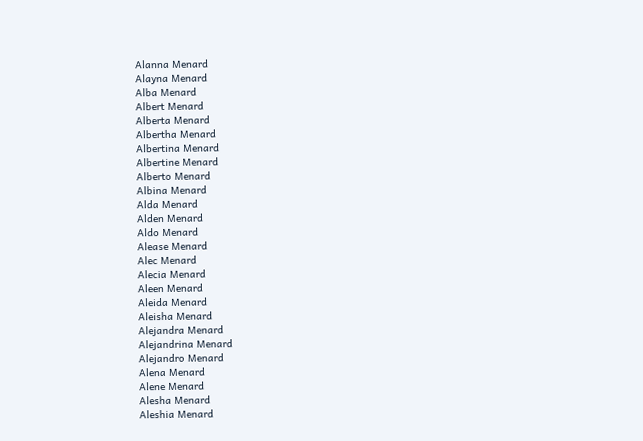Alanna Menard
Alayna Menard
Alba Menard
Albert Menard
Alberta Menard
Albertha Menard
Albertina Menard
Albertine Menard
Alberto Menard
Albina Menard
Alda Menard
Alden Menard
Aldo Menard
Alease Menard
Alec Menard
Alecia Menard
Aleen Menard
Aleida Menard
Aleisha Menard
Alejandra Menard
Alejandrina Menard
Alejandro Menard
Alena Menard
Alene Menard
Alesha Menard
Aleshia Menard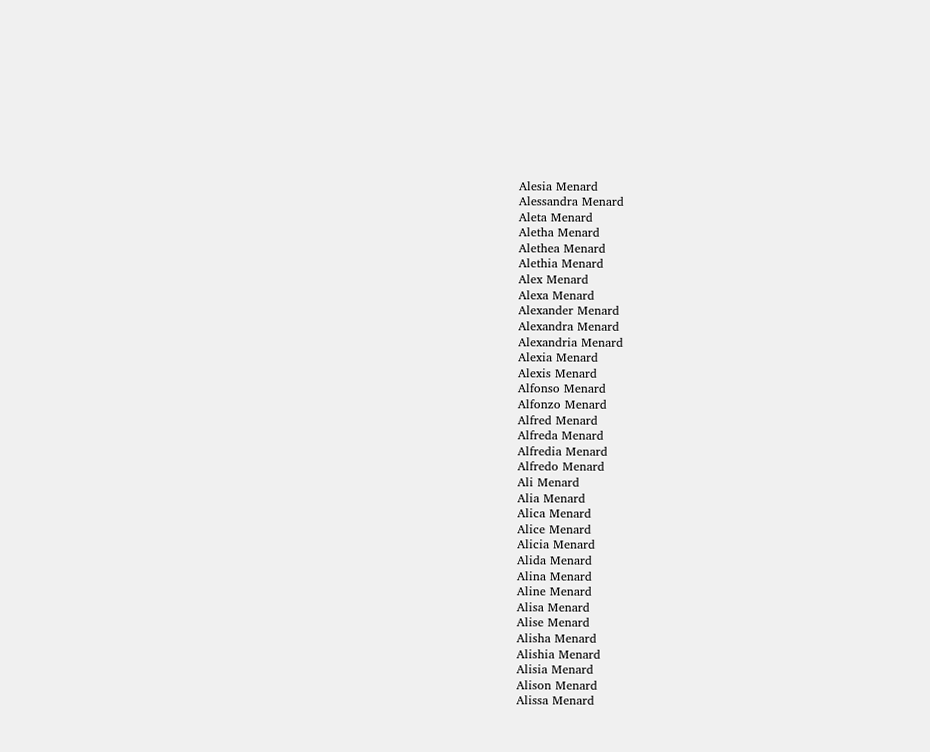Alesia Menard
Alessandra Menard
Aleta Menard
Aletha Menard
Alethea Menard
Alethia Menard
Alex Menard
Alexa Menard
Alexander Menard
Alexandra Menard
Alexandria Menard
Alexia Menard
Alexis Menard
Alfonso Menard
Alfonzo Menard
Alfred Menard
Alfreda Menard
Alfredia Menard
Alfredo Menard
Ali Menard
Alia Menard
Alica Menard
Alice Menard
Alicia Menard
Alida Menard
Alina Menard
Aline Menard
Alisa Menard
Alise Menard
Alisha Menard
Alishia Menard
Alisia Menard
Alison Menard
Alissa Menard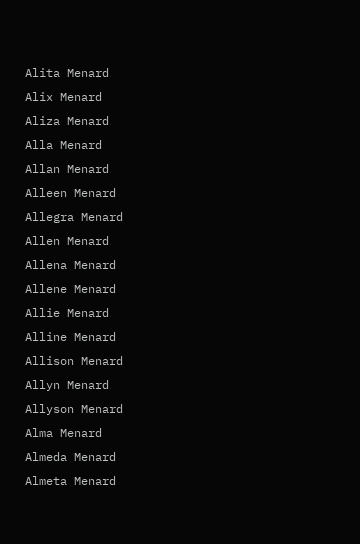Alita Menard
Alix Menard
Aliza Menard
Alla Menard
Allan Menard
Alleen Menard
Allegra Menard
Allen Menard
Allena Menard
Allene Menard
Allie Menard
Alline Menard
Allison Menard
Allyn Menard
Allyson Menard
Alma Menard
Almeda Menard
Almeta Menard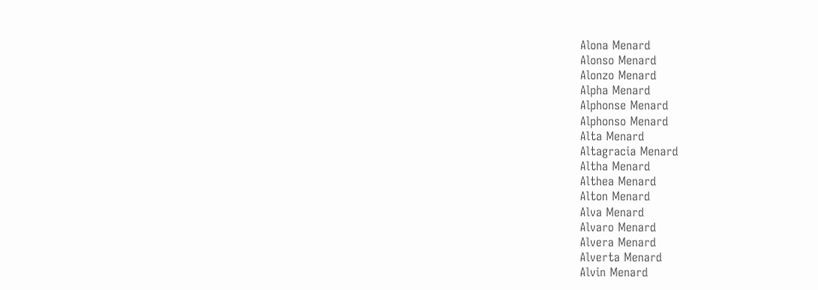Alona Menard
Alonso Menard
Alonzo Menard
Alpha Menard
Alphonse Menard
Alphonso Menard
Alta Menard
Altagracia Menard
Altha Menard
Althea Menard
Alton Menard
Alva Menard
Alvaro Menard
Alvera Menard
Alverta Menard
Alvin Menard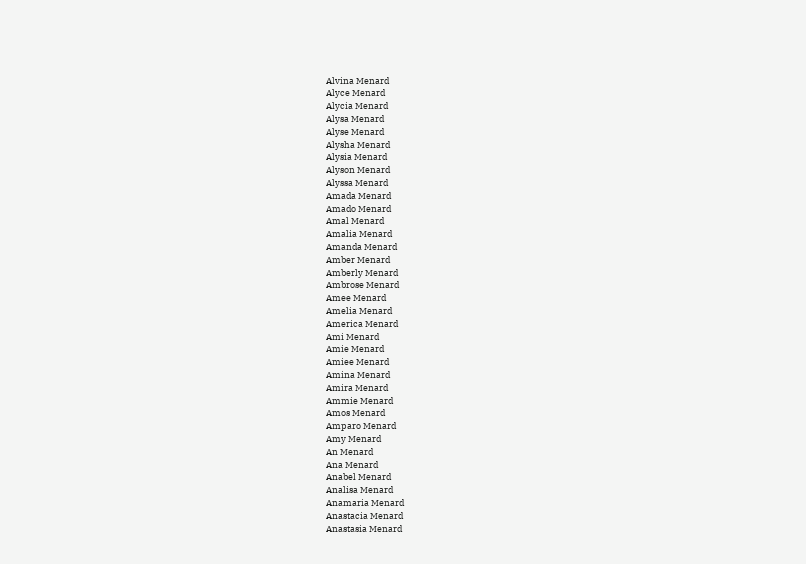Alvina Menard
Alyce Menard
Alycia Menard
Alysa Menard
Alyse Menard
Alysha Menard
Alysia Menard
Alyson Menard
Alyssa Menard
Amada Menard
Amado Menard
Amal Menard
Amalia Menard
Amanda Menard
Amber Menard
Amberly Menard
Ambrose Menard
Amee Menard
Amelia Menard
America Menard
Ami Menard
Amie Menard
Amiee Menard
Amina Menard
Amira Menard
Ammie Menard
Amos Menard
Amparo Menard
Amy Menard
An Menard
Ana Menard
Anabel Menard
Analisa Menard
Anamaria Menard
Anastacia Menard
Anastasia Menard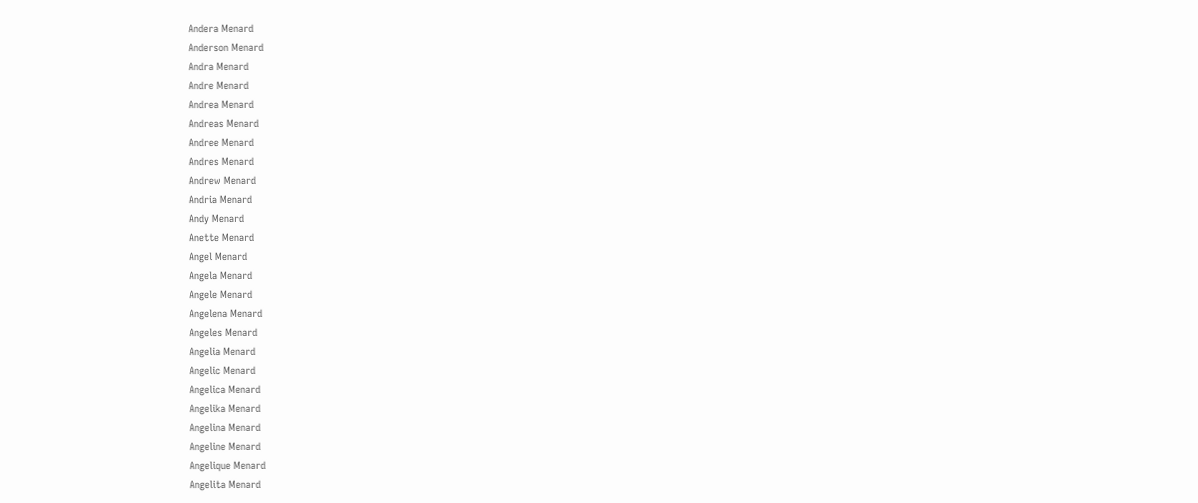Andera Menard
Anderson Menard
Andra Menard
Andre Menard
Andrea Menard
Andreas Menard
Andree Menard
Andres Menard
Andrew Menard
Andria Menard
Andy Menard
Anette Menard
Angel Menard
Angela Menard
Angele Menard
Angelena Menard
Angeles Menard
Angelia Menard
Angelic Menard
Angelica Menard
Angelika Menard
Angelina Menard
Angeline Menard
Angelique Menard
Angelita Menard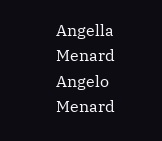Angella Menard
Angelo Menard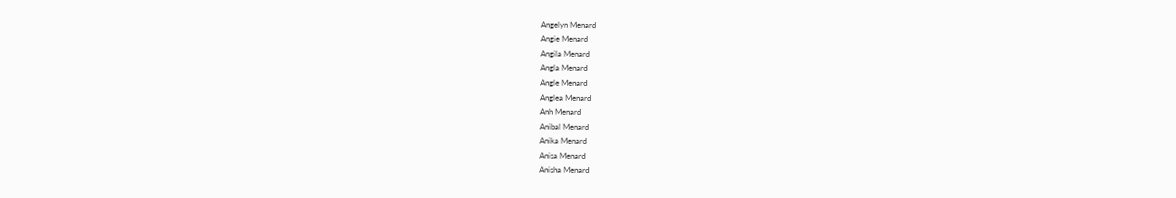Angelyn Menard
Angie Menard
Angila Menard
Angla Menard
Angle Menard
Anglea Menard
Anh Menard
Anibal Menard
Anika Menard
Anisa Menard
Anisha Menard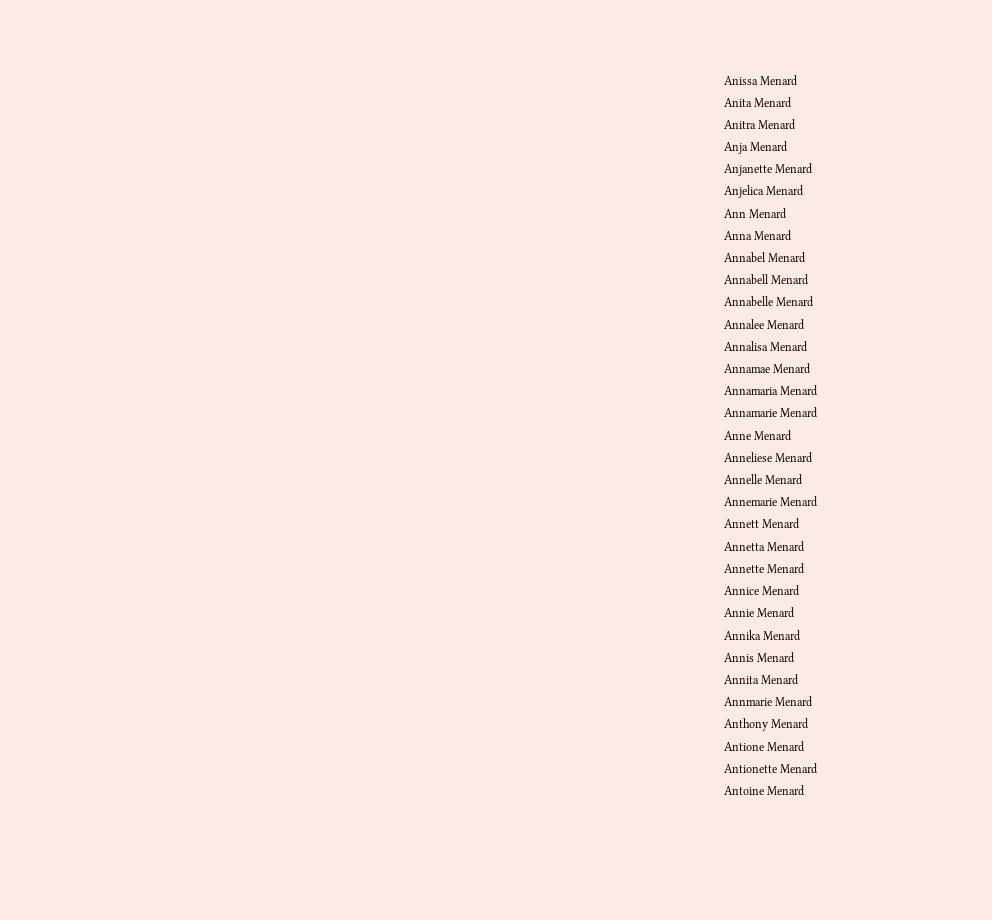Anissa Menard
Anita Menard
Anitra Menard
Anja Menard
Anjanette Menard
Anjelica Menard
Ann Menard
Anna Menard
Annabel Menard
Annabell Menard
Annabelle Menard
Annalee Menard
Annalisa Menard
Annamae Menard
Annamaria Menard
Annamarie Menard
Anne Menard
Anneliese Menard
Annelle Menard
Annemarie Menard
Annett Menard
Annetta Menard
Annette Menard
Annice Menard
Annie Menard
Annika Menard
Annis Menard
Annita Menard
Annmarie Menard
Anthony Menard
Antione Menard
Antionette Menard
Antoine Menard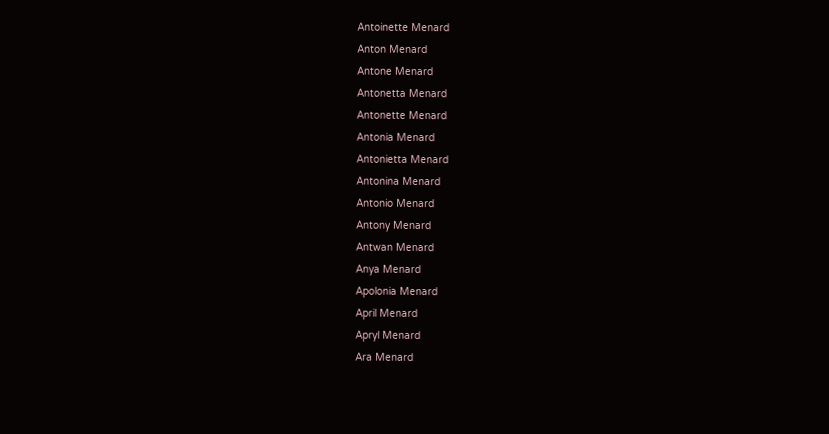Antoinette Menard
Anton Menard
Antone Menard
Antonetta Menard
Antonette Menard
Antonia Menard
Antonietta Menard
Antonina Menard
Antonio Menard
Antony Menard
Antwan Menard
Anya Menard
Apolonia Menard
April Menard
Apryl Menard
Ara Menard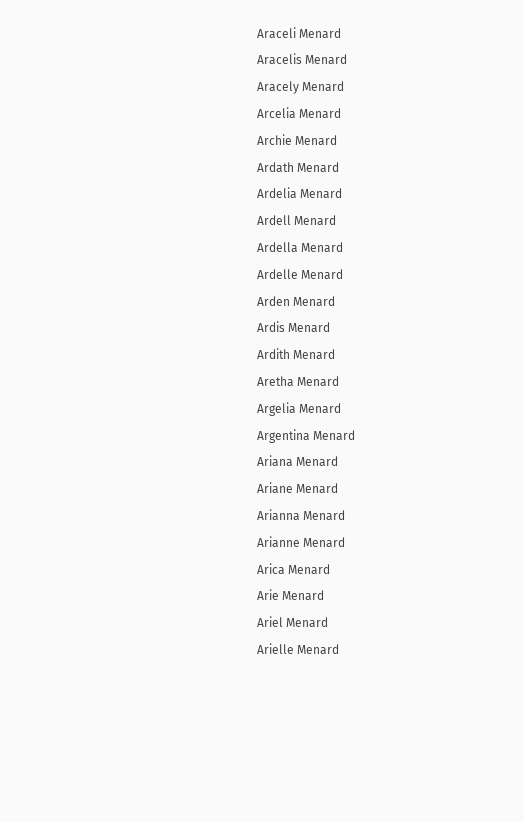Araceli Menard
Aracelis Menard
Aracely Menard
Arcelia Menard
Archie Menard
Ardath Menard
Ardelia Menard
Ardell Menard
Ardella Menard
Ardelle Menard
Arden Menard
Ardis Menard
Ardith Menard
Aretha Menard
Argelia Menard
Argentina Menard
Ariana Menard
Ariane Menard
Arianna Menard
Arianne Menard
Arica Menard
Arie Menard
Ariel Menard
Arielle Menard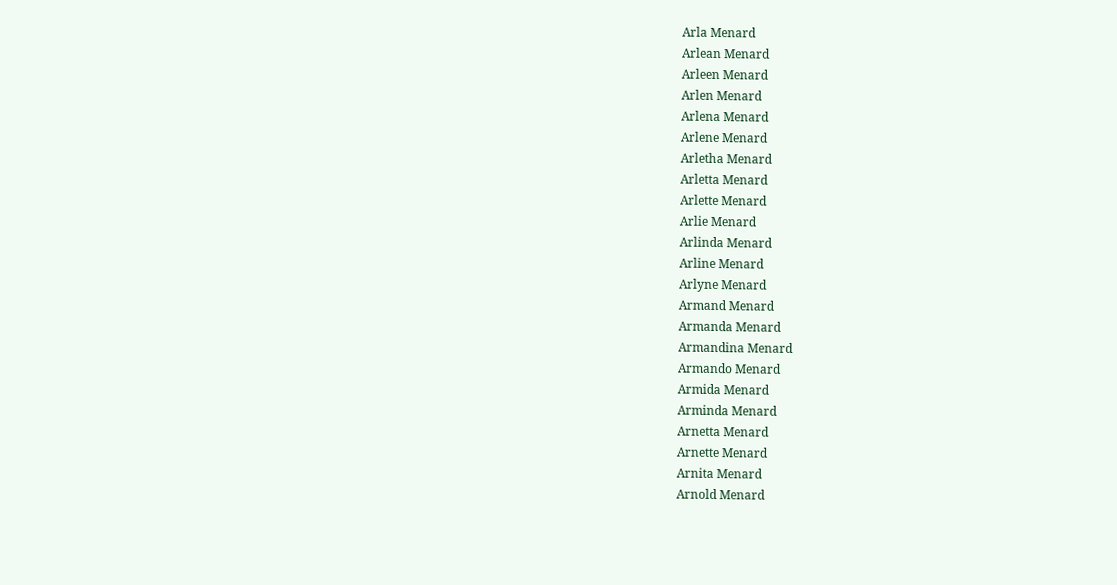Arla Menard
Arlean Menard
Arleen Menard
Arlen Menard
Arlena Menard
Arlene Menard
Arletha Menard
Arletta Menard
Arlette Menard
Arlie Menard
Arlinda Menard
Arline Menard
Arlyne Menard
Armand Menard
Armanda Menard
Armandina Menard
Armando Menard
Armida Menard
Arminda Menard
Arnetta Menard
Arnette Menard
Arnita Menard
Arnold Menard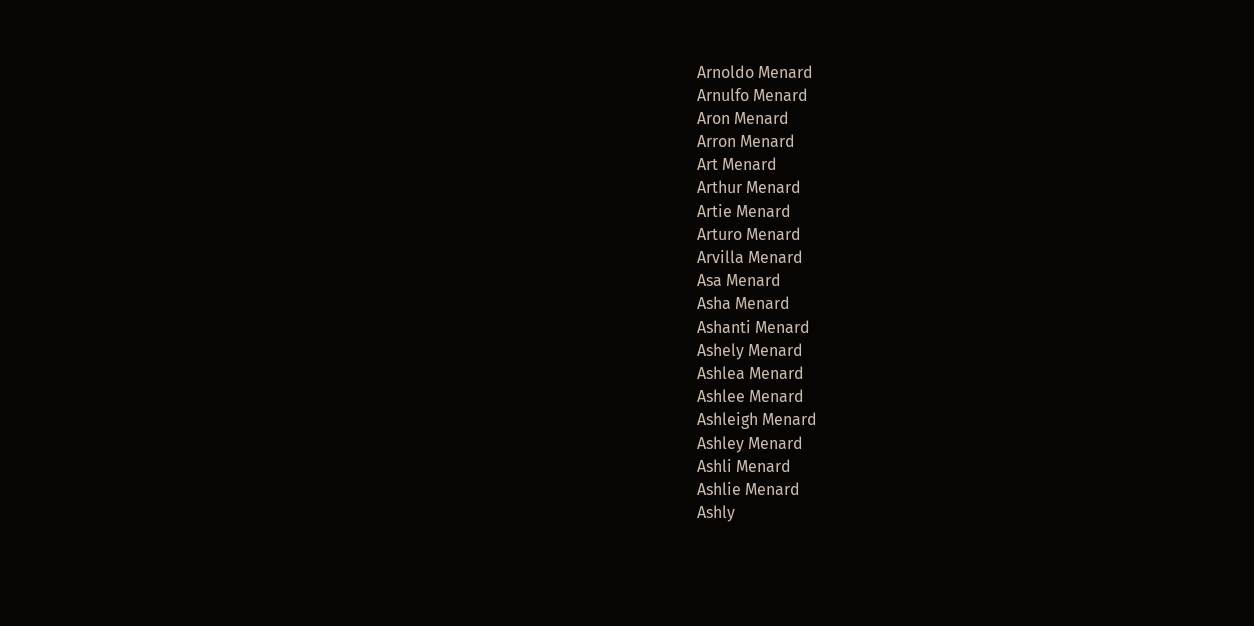Arnoldo Menard
Arnulfo Menard
Aron Menard
Arron Menard
Art Menard
Arthur Menard
Artie Menard
Arturo Menard
Arvilla Menard
Asa Menard
Asha Menard
Ashanti Menard
Ashely Menard
Ashlea Menard
Ashlee Menard
Ashleigh Menard
Ashley Menard
Ashli Menard
Ashlie Menard
Ashly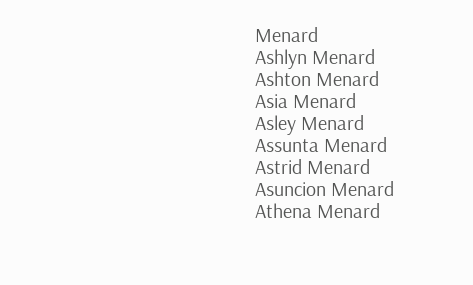Menard
Ashlyn Menard
Ashton Menard
Asia Menard
Asley Menard
Assunta Menard
Astrid Menard
Asuncion Menard
Athena Menard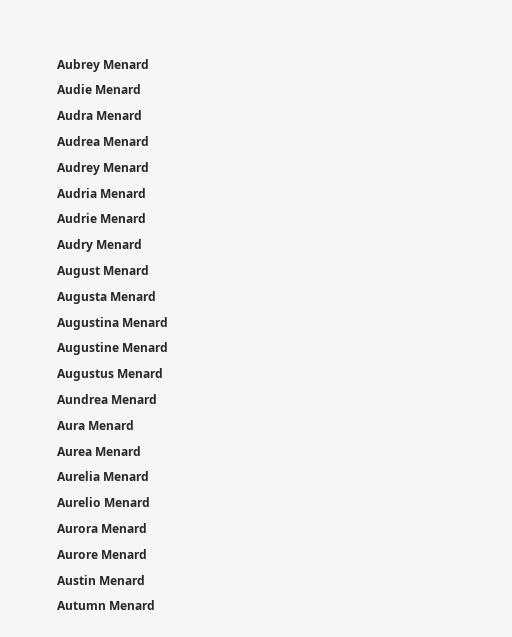Aubrey Menard
Audie Menard
Audra Menard
Audrea Menard
Audrey Menard
Audria Menard
Audrie Menard
Audry Menard
August Menard
Augusta Menard
Augustina Menard
Augustine Menard
Augustus Menard
Aundrea Menard
Aura Menard
Aurea Menard
Aurelia Menard
Aurelio Menard
Aurora Menard
Aurore Menard
Austin Menard
Autumn Menard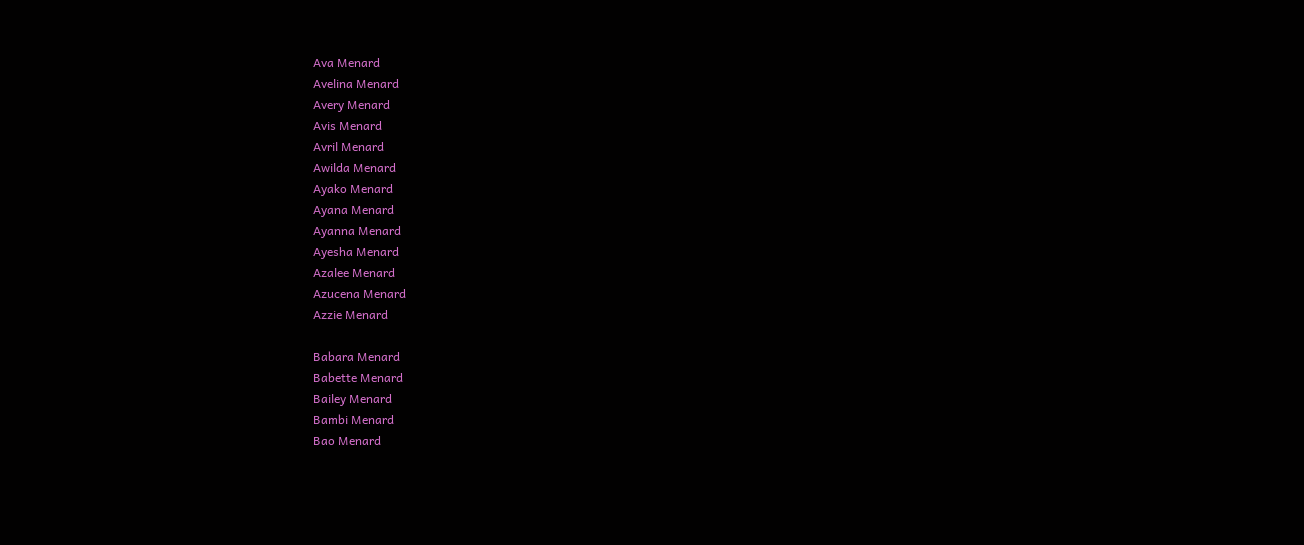Ava Menard
Avelina Menard
Avery Menard
Avis Menard
Avril Menard
Awilda Menard
Ayako Menard
Ayana Menard
Ayanna Menard
Ayesha Menard
Azalee Menard
Azucena Menard
Azzie Menard

Babara Menard
Babette Menard
Bailey Menard
Bambi Menard
Bao Menard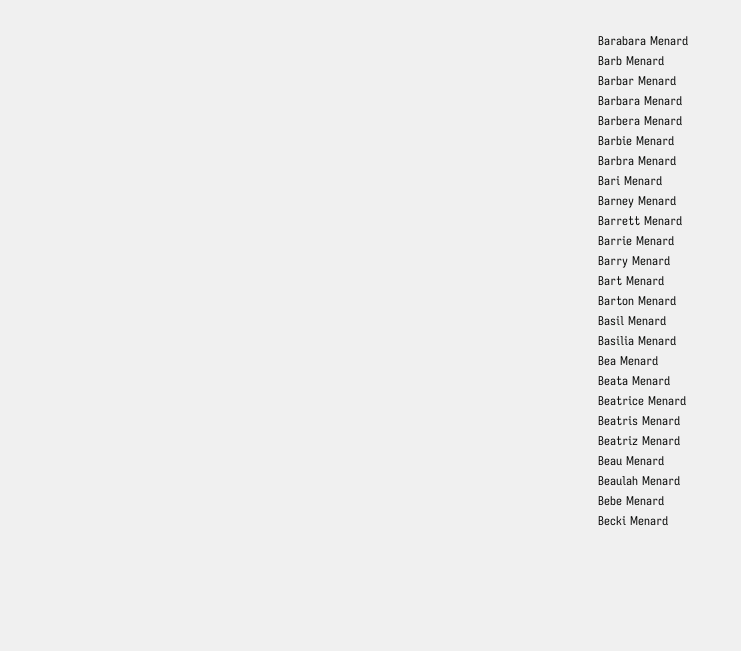Barabara Menard
Barb Menard
Barbar Menard
Barbara Menard
Barbera Menard
Barbie Menard
Barbra Menard
Bari Menard
Barney Menard
Barrett Menard
Barrie Menard
Barry Menard
Bart Menard
Barton Menard
Basil Menard
Basilia Menard
Bea Menard
Beata Menard
Beatrice Menard
Beatris Menard
Beatriz Menard
Beau Menard
Beaulah Menard
Bebe Menard
Becki Menard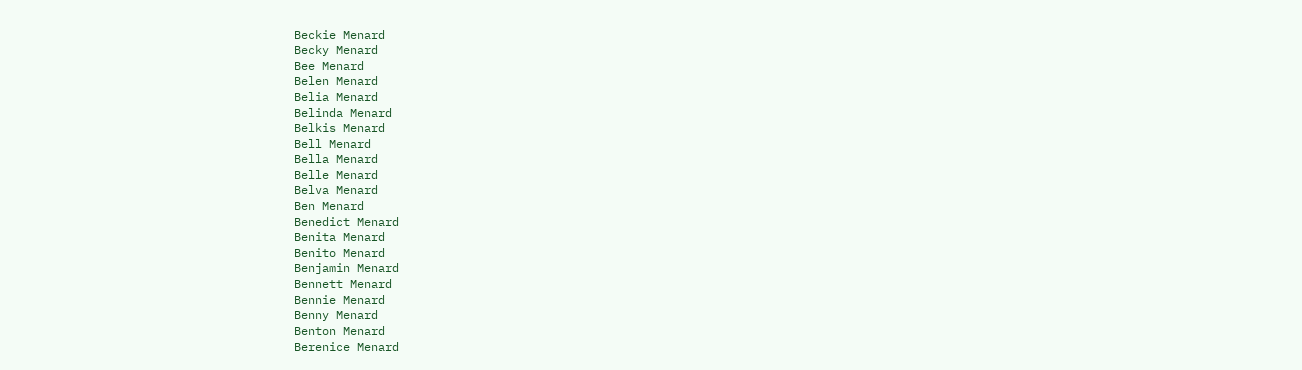Beckie Menard
Becky Menard
Bee Menard
Belen Menard
Belia Menard
Belinda Menard
Belkis Menard
Bell Menard
Bella Menard
Belle Menard
Belva Menard
Ben Menard
Benedict Menard
Benita Menard
Benito Menard
Benjamin Menard
Bennett Menard
Bennie Menard
Benny Menard
Benton Menard
Berenice Menard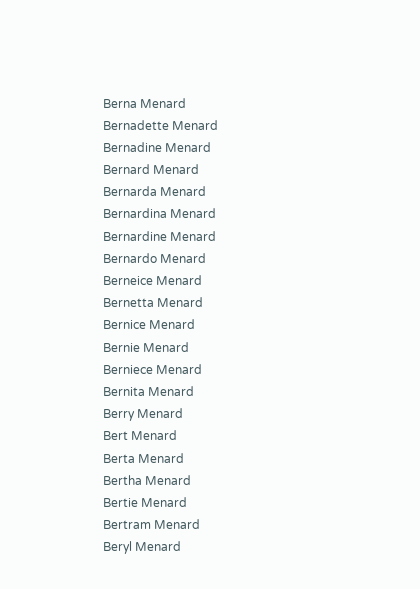Berna Menard
Bernadette Menard
Bernadine Menard
Bernard Menard
Bernarda Menard
Bernardina Menard
Bernardine Menard
Bernardo Menard
Berneice Menard
Bernetta Menard
Bernice Menard
Bernie Menard
Berniece Menard
Bernita Menard
Berry Menard
Bert Menard
Berta Menard
Bertha Menard
Bertie Menard
Bertram Menard
Beryl Menard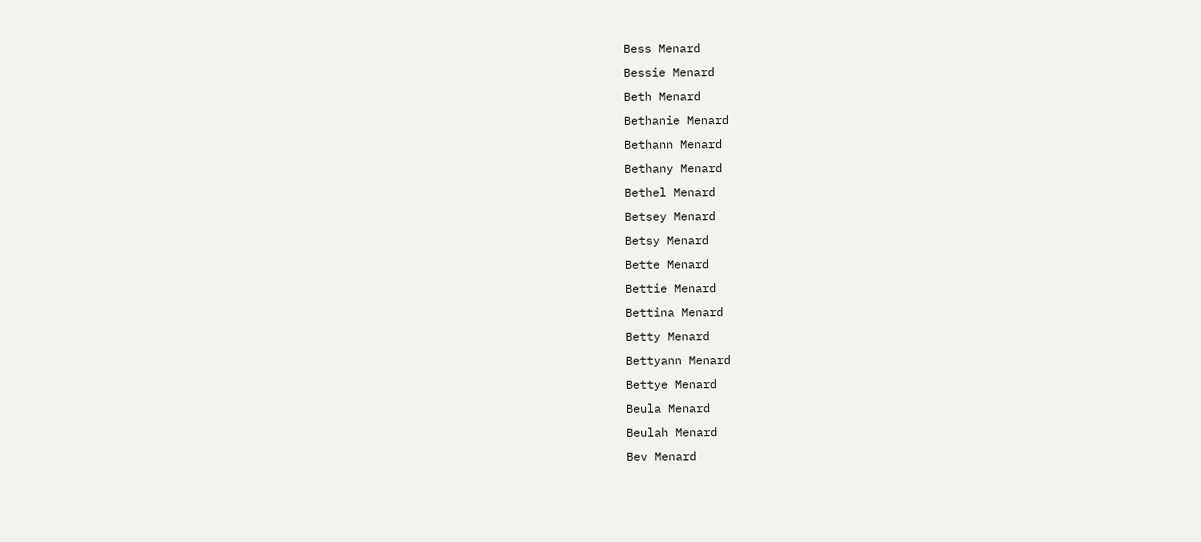Bess Menard
Bessie Menard
Beth Menard
Bethanie Menard
Bethann Menard
Bethany Menard
Bethel Menard
Betsey Menard
Betsy Menard
Bette Menard
Bettie Menard
Bettina Menard
Betty Menard
Bettyann Menard
Bettye Menard
Beula Menard
Beulah Menard
Bev Menard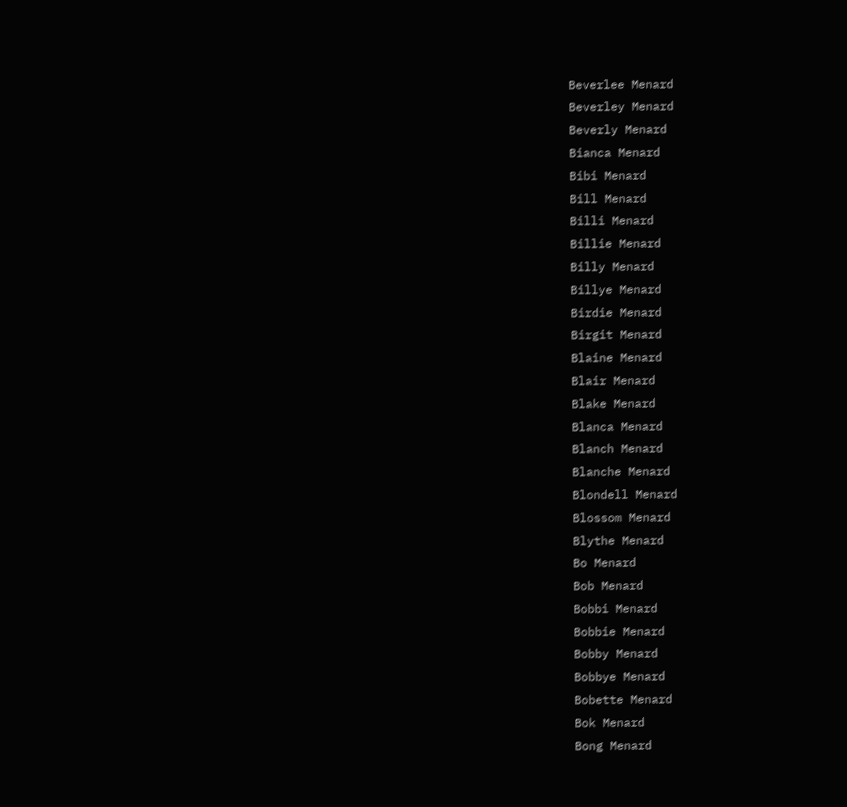Beverlee Menard
Beverley Menard
Beverly Menard
Bianca Menard
Bibi Menard
Bill Menard
Billi Menard
Billie Menard
Billy Menard
Billye Menard
Birdie Menard
Birgit Menard
Blaine Menard
Blair Menard
Blake Menard
Blanca Menard
Blanch Menard
Blanche Menard
Blondell Menard
Blossom Menard
Blythe Menard
Bo Menard
Bob Menard
Bobbi Menard
Bobbie Menard
Bobby Menard
Bobbye Menard
Bobette Menard
Bok Menard
Bong Menard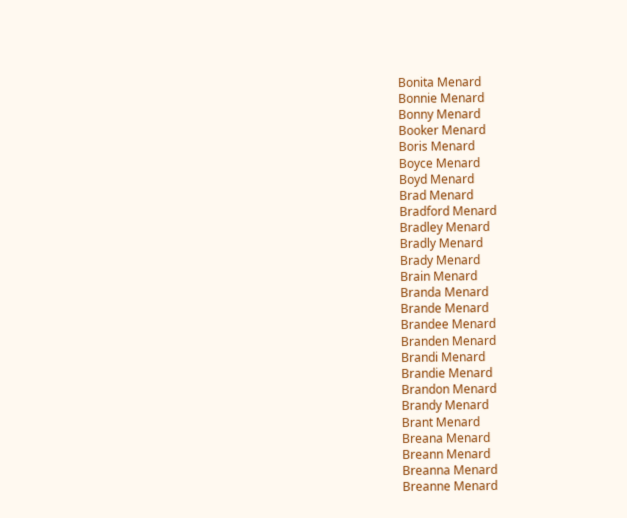Bonita Menard
Bonnie Menard
Bonny Menard
Booker Menard
Boris Menard
Boyce Menard
Boyd Menard
Brad Menard
Bradford Menard
Bradley Menard
Bradly Menard
Brady Menard
Brain Menard
Branda Menard
Brande Menard
Brandee Menard
Branden Menard
Brandi Menard
Brandie Menard
Brandon Menard
Brandy Menard
Brant Menard
Breana Menard
Breann Menard
Breanna Menard
Breanne Menard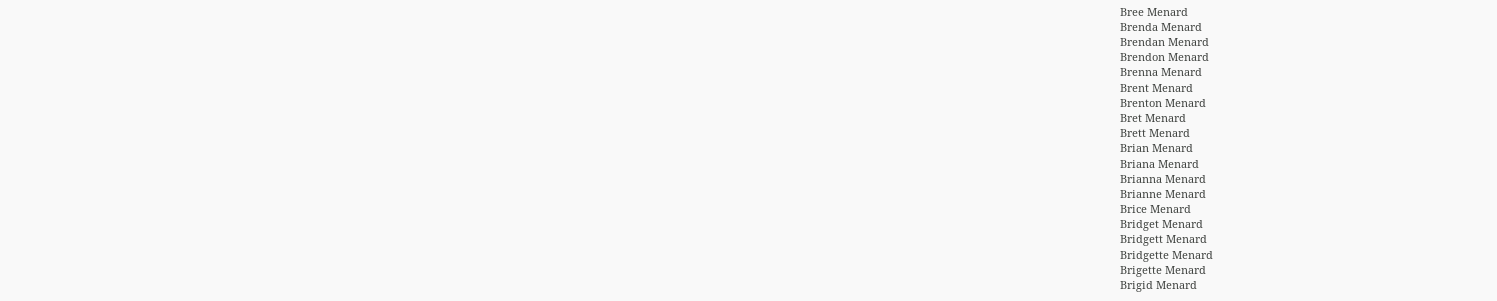Bree Menard
Brenda Menard
Brendan Menard
Brendon Menard
Brenna Menard
Brent Menard
Brenton Menard
Bret Menard
Brett Menard
Brian Menard
Briana Menard
Brianna Menard
Brianne Menard
Brice Menard
Bridget Menard
Bridgett Menard
Bridgette Menard
Brigette Menard
Brigid Menard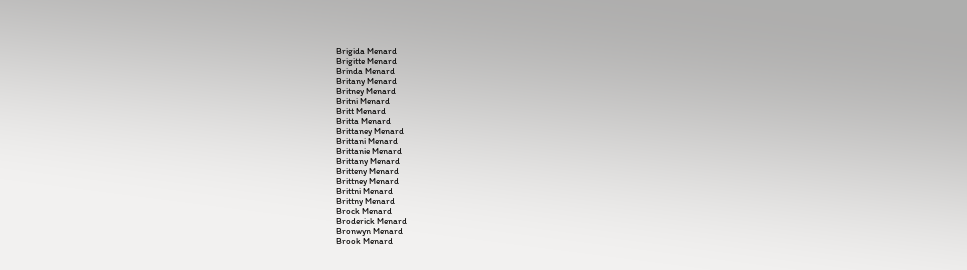Brigida Menard
Brigitte Menard
Brinda Menard
Britany Menard
Britney Menard
Britni Menard
Britt Menard
Britta Menard
Brittaney Menard
Brittani Menard
Brittanie Menard
Brittany Menard
Britteny Menard
Brittney Menard
Brittni Menard
Brittny Menard
Brock Menard
Broderick Menard
Bronwyn Menard
Brook Menard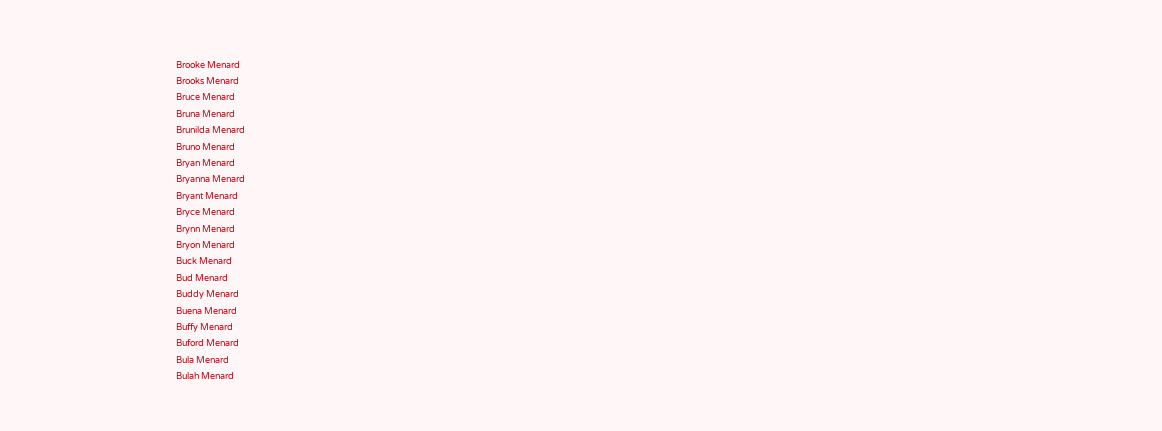Brooke Menard
Brooks Menard
Bruce Menard
Bruna Menard
Brunilda Menard
Bruno Menard
Bryan Menard
Bryanna Menard
Bryant Menard
Bryce Menard
Brynn Menard
Bryon Menard
Buck Menard
Bud Menard
Buddy Menard
Buena Menard
Buffy Menard
Buford Menard
Bula Menard
Bulah Menard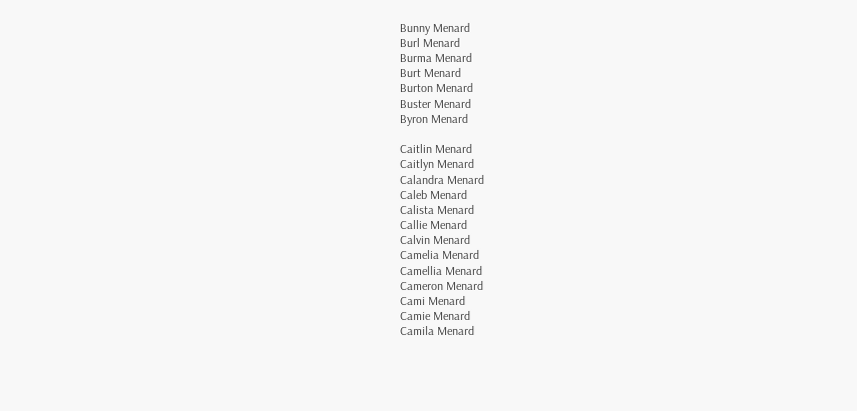Bunny Menard
Burl Menard
Burma Menard
Burt Menard
Burton Menard
Buster Menard
Byron Menard

Caitlin Menard
Caitlyn Menard
Calandra Menard
Caleb Menard
Calista Menard
Callie Menard
Calvin Menard
Camelia Menard
Camellia Menard
Cameron Menard
Cami Menard
Camie Menard
Camila Menard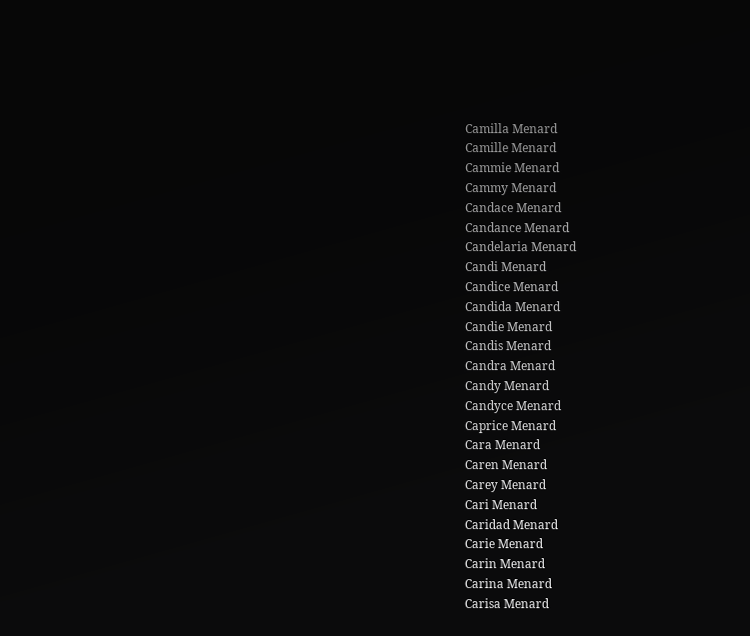Camilla Menard
Camille Menard
Cammie Menard
Cammy Menard
Candace Menard
Candance Menard
Candelaria Menard
Candi Menard
Candice Menard
Candida Menard
Candie Menard
Candis Menard
Candra Menard
Candy Menard
Candyce Menard
Caprice Menard
Cara Menard
Caren Menard
Carey Menard
Cari Menard
Caridad Menard
Carie Menard
Carin Menard
Carina Menard
Carisa Menard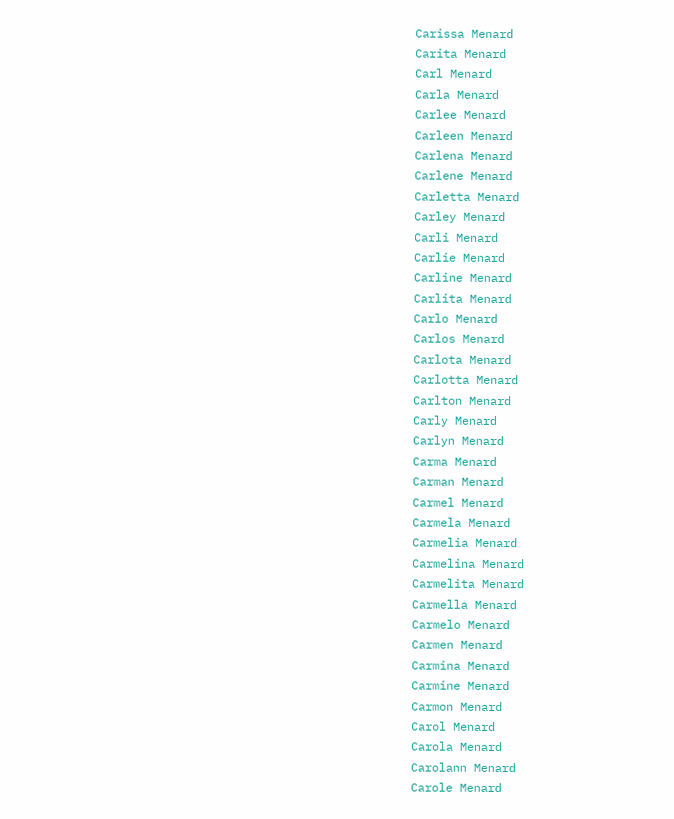Carissa Menard
Carita Menard
Carl Menard
Carla Menard
Carlee Menard
Carleen Menard
Carlena Menard
Carlene Menard
Carletta Menard
Carley Menard
Carli Menard
Carlie Menard
Carline Menard
Carlita Menard
Carlo Menard
Carlos Menard
Carlota Menard
Carlotta Menard
Carlton Menard
Carly Menard
Carlyn Menard
Carma Menard
Carman Menard
Carmel Menard
Carmela Menard
Carmelia Menard
Carmelina Menard
Carmelita Menard
Carmella Menard
Carmelo Menard
Carmen Menard
Carmina Menard
Carmine Menard
Carmon Menard
Carol Menard
Carola Menard
Carolann Menard
Carole Menard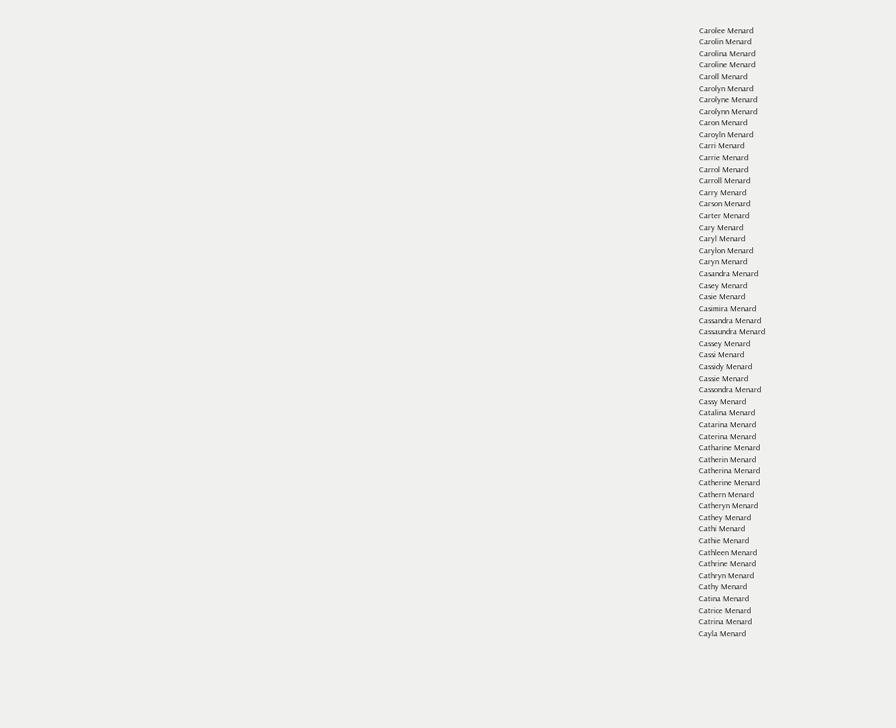Carolee Menard
Carolin Menard
Carolina Menard
Caroline Menard
Caroll Menard
Carolyn Menard
Carolyne Menard
Carolynn Menard
Caron Menard
Caroyln Menard
Carri Menard
Carrie Menard
Carrol Menard
Carroll Menard
Carry Menard
Carson Menard
Carter Menard
Cary Menard
Caryl Menard
Carylon Menard
Caryn Menard
Casandra Menard
Casey Menard
Casie Menard
Casimira Menard
Cassandra Menard
Cassaundra Menard
Cassey Menard
Cassi Menard
Cassidy Menard
Cassie Menard
Cassondra Menard
Cassy Menard
Catalina Menard
Catarina Menard
Caterina Menard
Catharine Menard
Catherin Menard
Catherina Menard
Catherine Menard
Cathern Menard
Catheryn Menard
Cathey Menard
Cathi Menard
Cathie Menard
Cathleen Menard
Cathrine Menard
Cathryn Menard
Cathy Menard
Catina Menard
Catrice Menard
Catrina Menard
Cayla Menard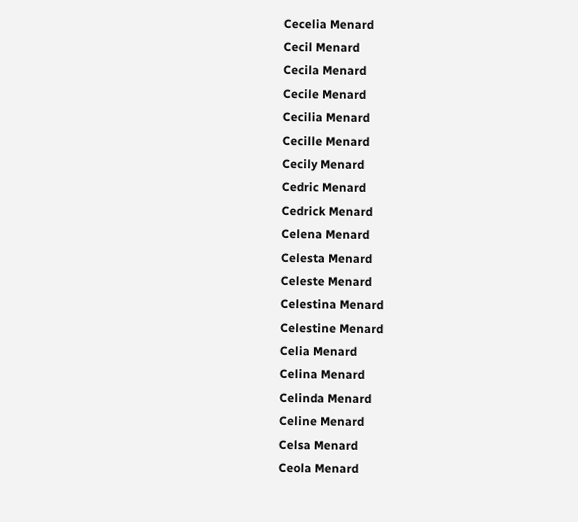Cecelia Menard
Cecil Menard
Cecila Menard
Cecile Menard
Cecilia Menard
Cecille Menard
Cecily Menard
Cedric Menard
Cedrick Menard
Celena Menard
Celesta Menard
Celeste Menard
Celestina Menard
Celestine Menard
Celia Menard
Celina Menard
Celinda Menard
Celine Menard
Celsa Menard
Ceola Menard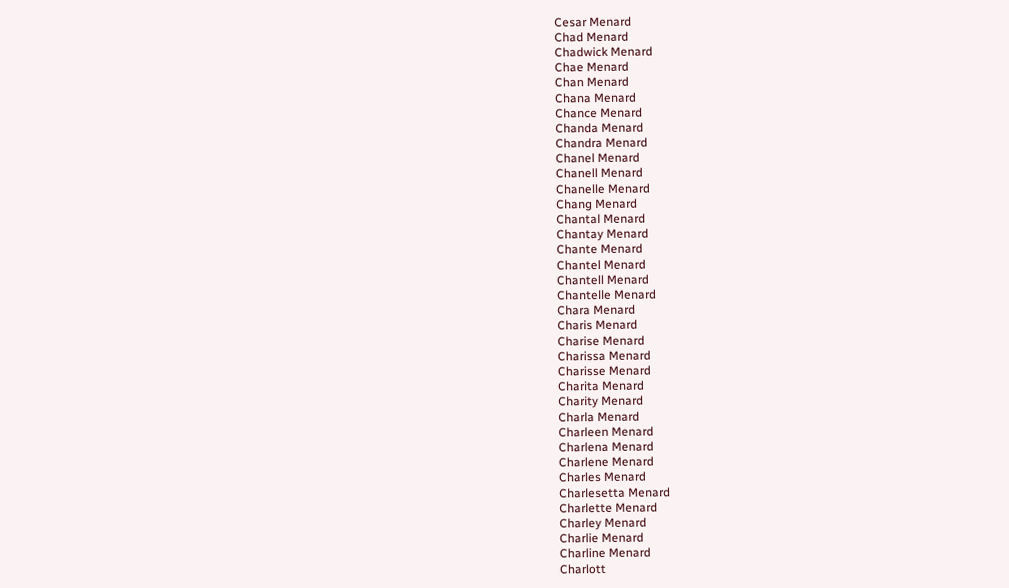Cesar Menard
Chad Menard
Chadwick Menard
Chae Menard
Chan Menard
Chana Menard
Chance Menard
Chanda Menard
Chandra Menard
Chanel Menard
Chanell Menard
Chanelle Menard
Chang Menard
Chantal Menard
Chantay Menard
Chante Menard
Chantel Menard
Chantell Menard
Chantelle Menard
Chara Menard
Charis Menard
Charise Menard
Charissa Menard
Charisse Menard
Charita Menard
Charity Menard
Charla Menard
Charleen Menard
Charlena Menard
Charlene Menard
Charles Menard
Charlesetta Menard
Charlette Menard
Charley Menard
Charlie Menard
Charline Menard
Charlott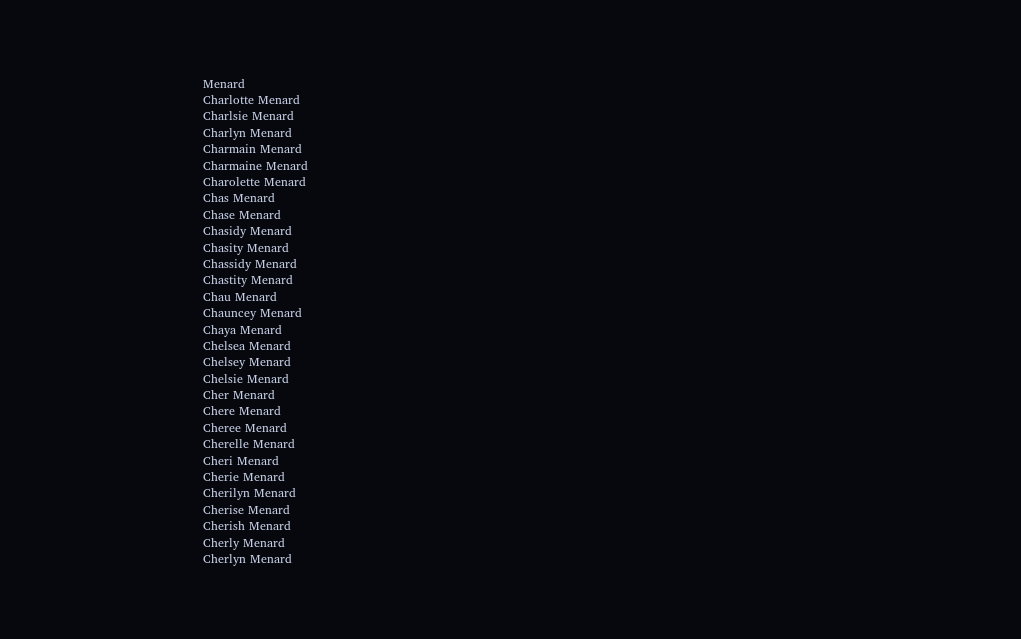Menard
Charlotte Menard
Charlsie Menard
Charlyn Menard
Charmain Menard
Charmaine Menard
Charolette Menard
Chas Menard
Chase Menard
Chasidy Menard
Chasity Menard
Chassidy Menard
Chastity Menard
Chau Menard
Chauncey Menard
Chaya Menard
Chelsea Menard
Chelsey Menard
Chelsie Menard
Cher Menard
Chere Menard
Cheree Menard
Cherelle Menard
Cheri Menard
Cherie Menard
Cherilyn Menard
Cherise Menard
Cherish Menard
Cherly Menard
Cherlyn Menard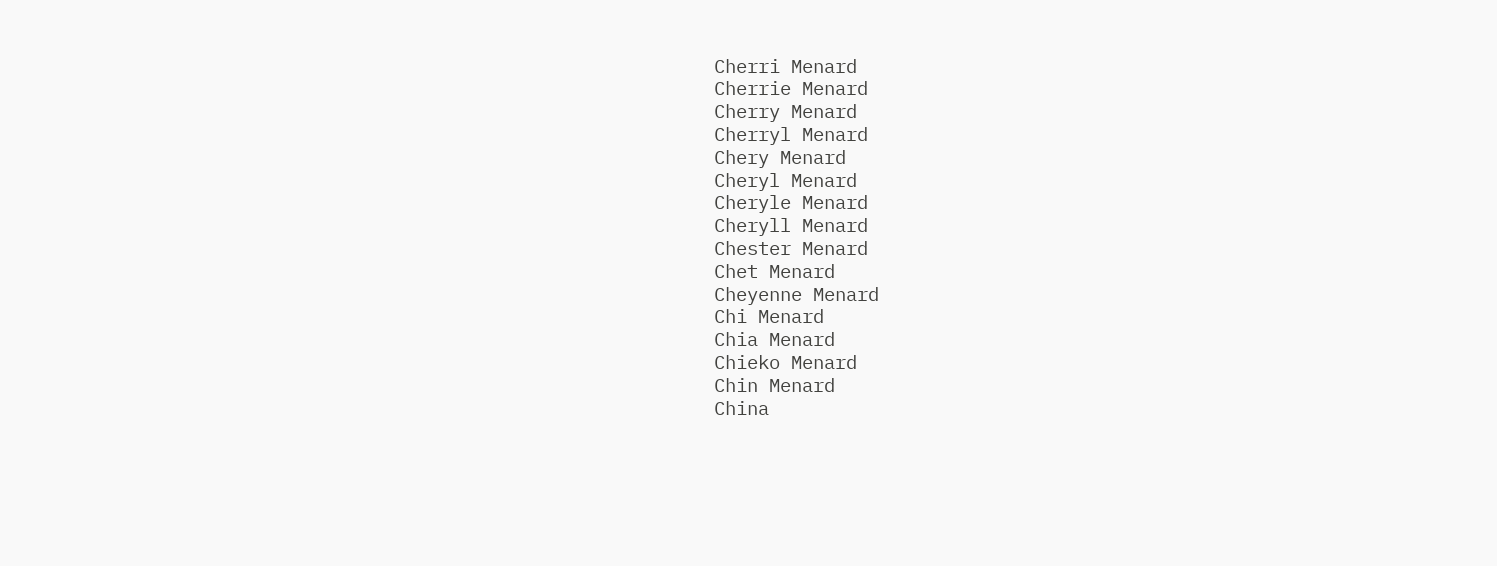Cherri Menard
Cherrie Menard
Cherry Menard
Cherryl Menard
Chery Menard
Cheryl Menard
Cheryle Menard
Cheryll Menard
Chester Menard
Chet Menard
Cheyenne Menard
Chi Menard
Chia Menard
Chieko Menard
Chin Menard
China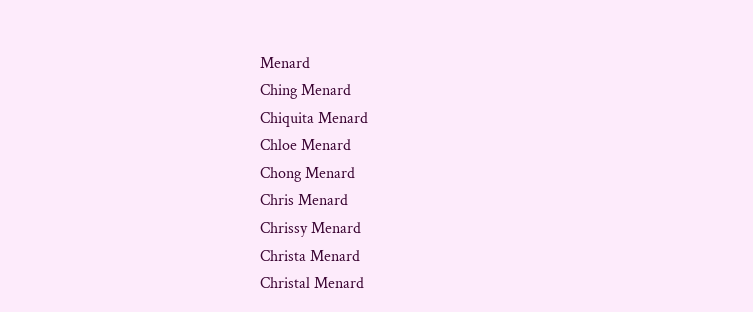Menard
Ching Menard
Chiquita Menard
Chloe Menard
Chong Menard
Chris Menard
Chrissy Menard
Christa Menard
Christal Menard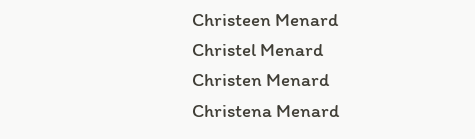Christeen Menard
Christel Menard
Christen Menard
Christena Menard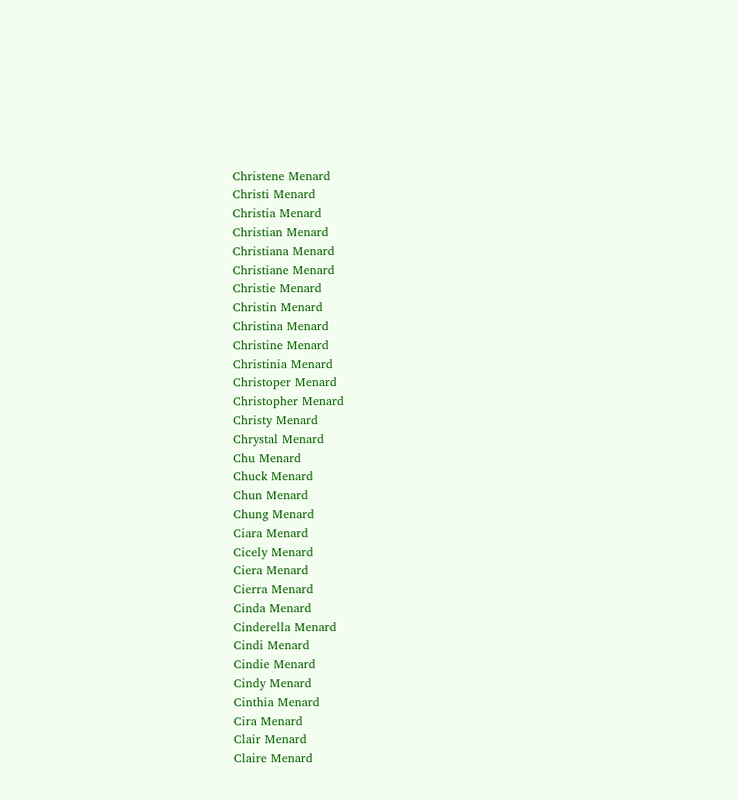Christene Menard
Christi Menard
Christia Menard
Christian Menard
Christiana Menard
Christiane Menard
Christie Menard
Christin Menard
Christina Menard
Christine Menard
Christinia Menard
Christoper Menard
Christopher Menard
Christy Menard
Chrystal Menard
Chu Menard
Chuck Menard
Chun Menard
Chung Menard
Ciara Menard
Cicely Menard
Ciera Menard
Cierra Menard
Cinda Menard
Cinderella Menard
Cindi Menard
Cindie Menard
Cindy Menard
Cinthia Menard
Cira Menard
Clair Menard
Claire Menard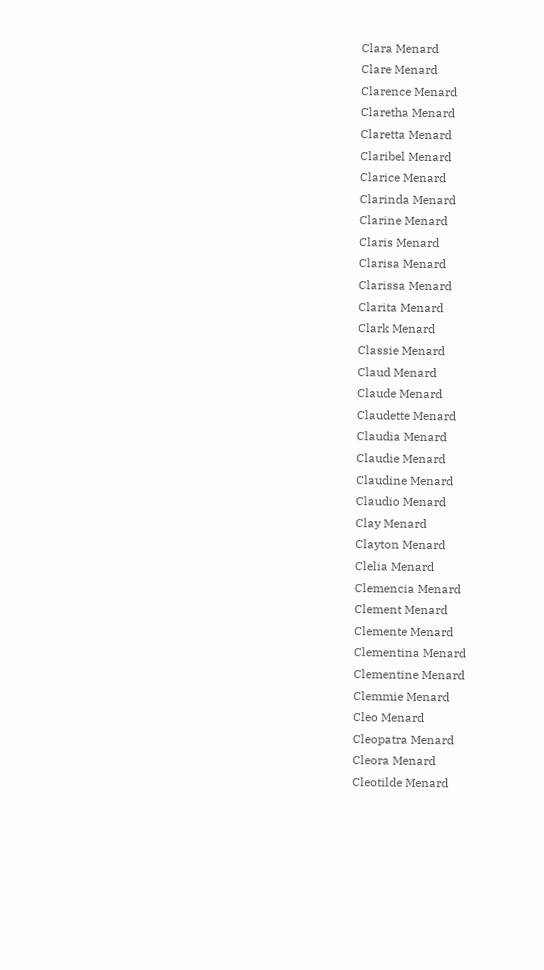Clara Menard
Clare Menard
Clarence Menard
Claretha Menard
Claretta Menard
Claribel Menard
Clarice Menard
Clarinda Menard
Clarine Menard
Claris Menard
Clarisa Menard
Clarissa Menard
Clarita Menard
Clark Menard
Classie Menard
Claud Menard
Claude Menard
Claudette Menard
Claudia Menard
Claudie Menard
Claudine Menard
Claudio Menard
Clay Menard
Clayton Menard
Clelia Menard
Clemencia Menard
Clement Menard
Clemente Menard
Clementina Menard
Clementine Menard
Clemmie Menard
Cleo Menard
Cleopatra Menard
Cleora Menard
Cleotilde Menard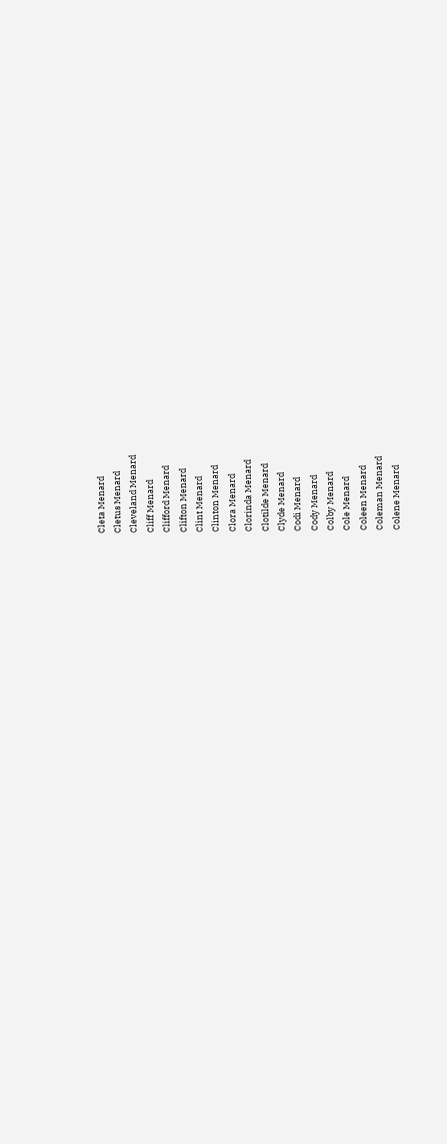Cleta Menard
Cletus Menard
Cleveland Menard
Cliff Menard
Clifford Menard
Clifton Menard
Clint Menard
Clinton Menard
Clora Menard
Clorinda Menard
Clotilde Menard
Clyde Menard
Codi Menard
Cody Menard
Colby Menard
Cole Menard
Coleen Menard
Coleman Menard
Colene Menard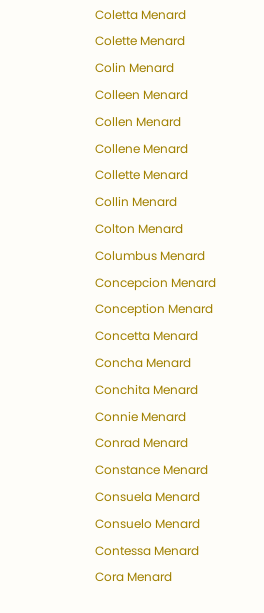Coletta Menard
Colette Menard
Colin Menard
Colleen Menard
Collen Menard
Collene Menard
Collette Menard
Collin Menard
Colton Menard
Columbus Menard
Concepcion Menard
Conception Menard
Concetta Menard
Concha Menard
Conchita Menard
Connie Menard
Conrad Menard
Constance Menard
Consuela Menard
Consuelo Menard
Contessa Menard
Cora Menard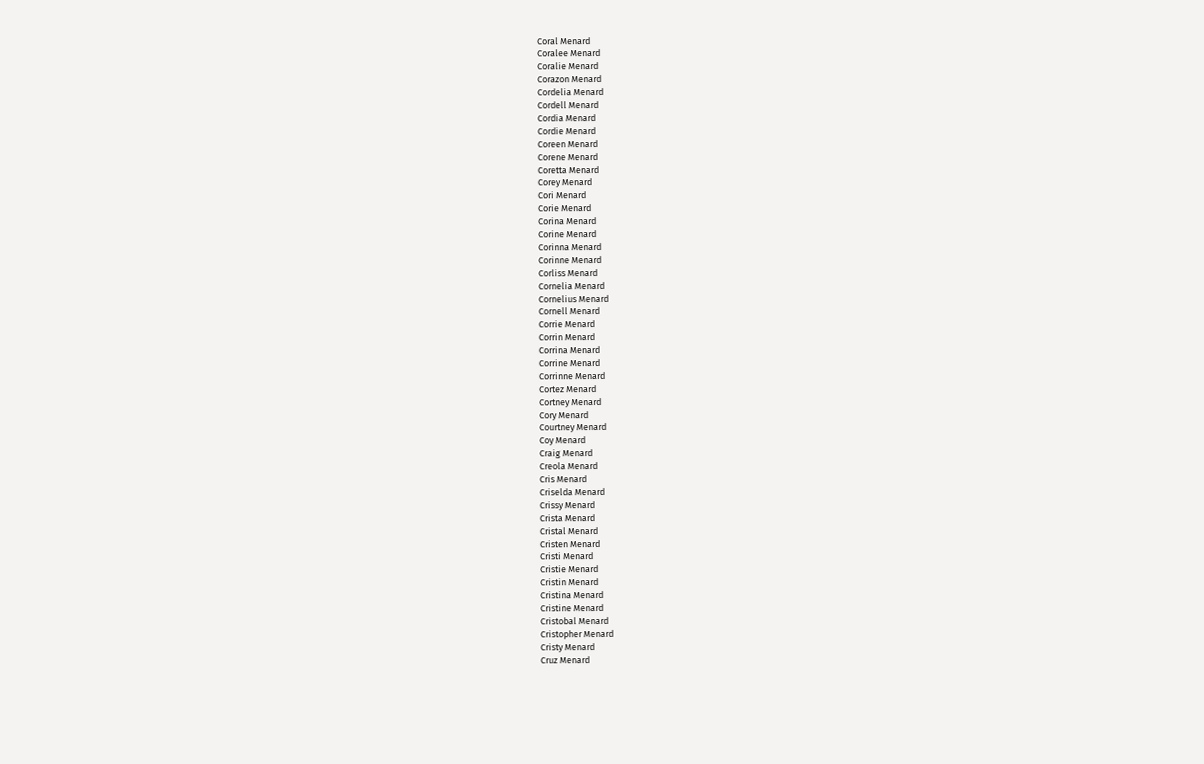Coral Menard
Coralee Menard
Coralie Menard
Corazon Menard
Cordelia Menard
Cordell Menard
Cordia Menard
Cordie Menard
Coreen Menard
Corene Menard
Coretta Menard
Corey Menard
Cori Menard
Corie Menard
Corina Menard
Corine Menard
Corinna Menard
Corinne Menard
Corliss Menard
Cornelia Menard
Cornelius Menard
Cornell Menard
Corrie Menard
Corrin Menard
Corrina Menard
Corrine Menard
Corrinne Menard
Cortez Menard
Cortney Menard
Cory Menard
Courtney Menard
Coy Menard
Craig Menard
Creola Menard
Cris Menard
Criselda Menard
Crissy Menard
Crista Menard
Cristal Menard
Cristen Menard
Cristi Menard
Cristie Menard
Cristin Menard
Cristina Menard
Cristine Menard
Cristobal Menard
Cristopher Menard
Cristy Menard
Cruz Menard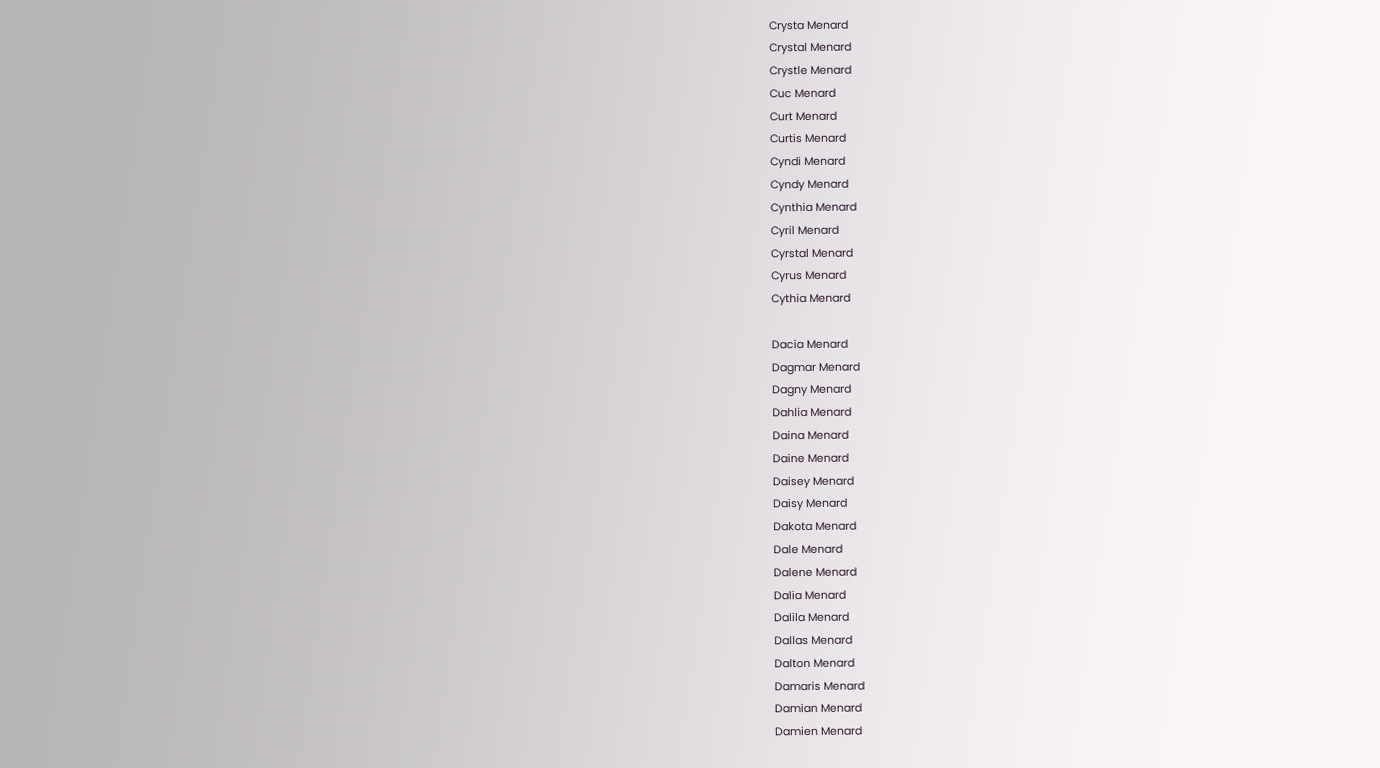Crysta Menard
Crystal Menard
Crystle Menard
Cuc Menard
Curt Menard
Curtis Menard
Cyndi Menard
Cyndy Menard
Cynthia Menard
Cyril Menard
Cyrstal Menard
Cyrus Menard
Cythia Menard

Dacia Menard
Dagmar Menard
Dagny Menard
Dahlia Menard
Daina Menard
Daine Menard
Daisey Menard
Daisy Menard
Dakota Menard
Dale Menard
Dalene Menard
Dalia Menard
Dalila Menard
Dallas Menard
Dalton Menard
Damaris Menard
Damian Menard
Damien Menard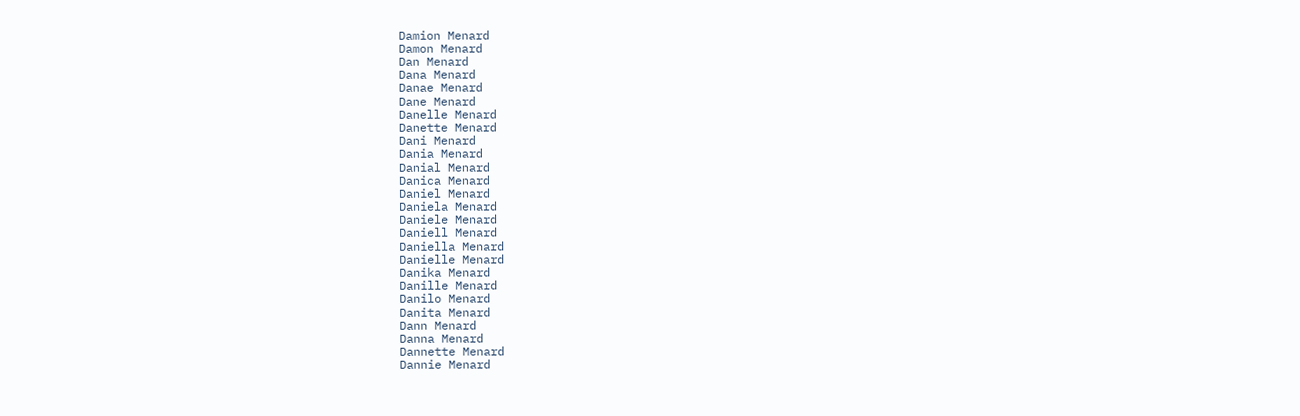Damion Menard
Damon Menard
Dan Menard
Dana Menard
Danae Menard
Dane Menard
Danelle Menard
Danette Menard
Dani Menard
Dania Menard
Danial Menard
Danica Menard
Daniel Menard
Daniela Menard
Daniele Menard
Daniell Menard
Daniella Menard
Danielle Menard
Danika Menard
Danille Menard
Danilo Menard
Danita Menard
Dann Menard
Danna Menard
Dannette Menard
Dannie Menard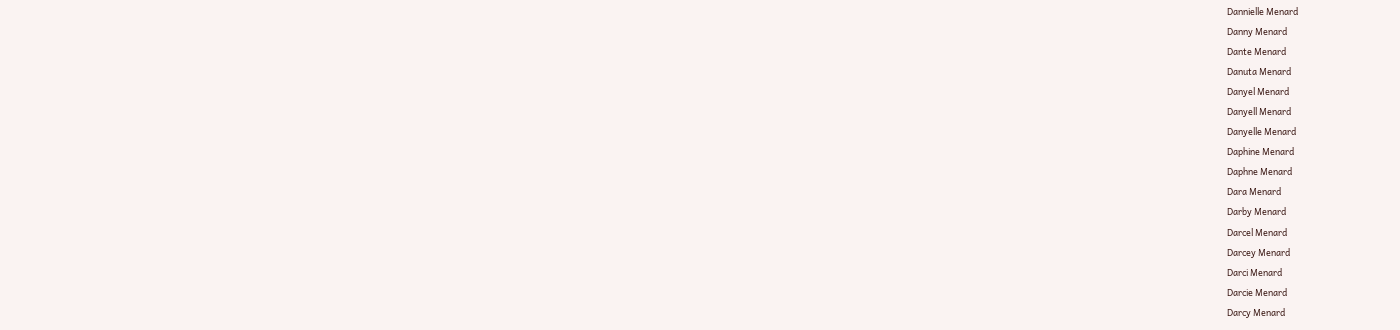Dannielle Menard
Danny Menard
Dante Menard
Danuta Menard
Danyel Menard
Danyell Menard
Danyelle Menard
Daphine Menard
Daphne Menard
Dara Menard
Darby Menard
Darcel Menard
Darcey Menard
Darci Menard
Darcie Menard
Darcy Menard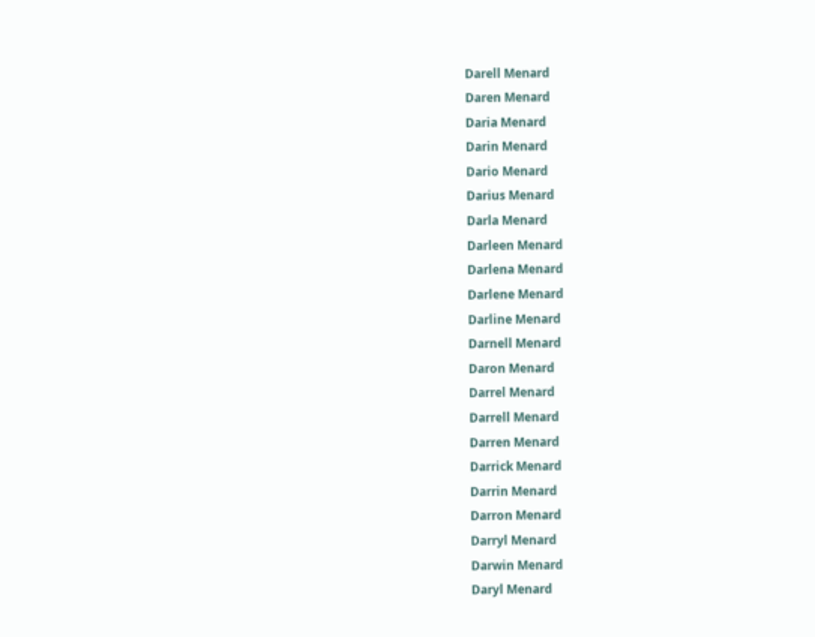Darell Menard
Daren Menard
Daria Menard
Darin Menard
Dario Menard
Darius Menard
Darla Menard
Darleen Menard
Darlena Menard
Darlene Menard
Darline Menard
Darnell Menard
Daron Menard
Darrel Menard
Darrell Menard
Darren Menard
Darrick Menard
Darrin Menard
Darron Menard
Darryl Menard
Darwin Menard
Daryl Menard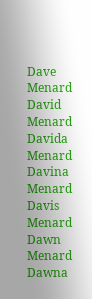Dave Menard
David Menard
Davida Menard
Davina Menard
Davis Menard
Dawn Menard
Dawna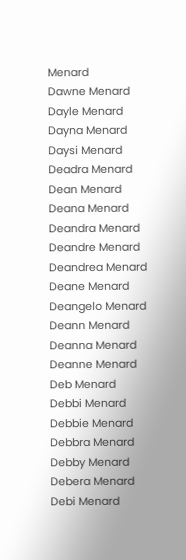Menard
Dawne Menard
Dayle Menard
Dayna Menard
Daysi Menard
Deadra Menard
Dean Menard
Deana Menard
Deandra Menard
Deandre Menard
Deandrea Menard
Deane Menard
Deangelo Menard
Deann Menard
Deanna Menard
Deanne Menard
Deb Menard
Debbi Menard
Debbie Menard
Debbra Menard
Debby Menard
Debera Menard
Debi Menard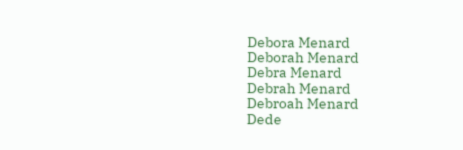Debora Menard
Deborah Menard
Debra Menard
Debrah Menard
Debroah Menard
Dede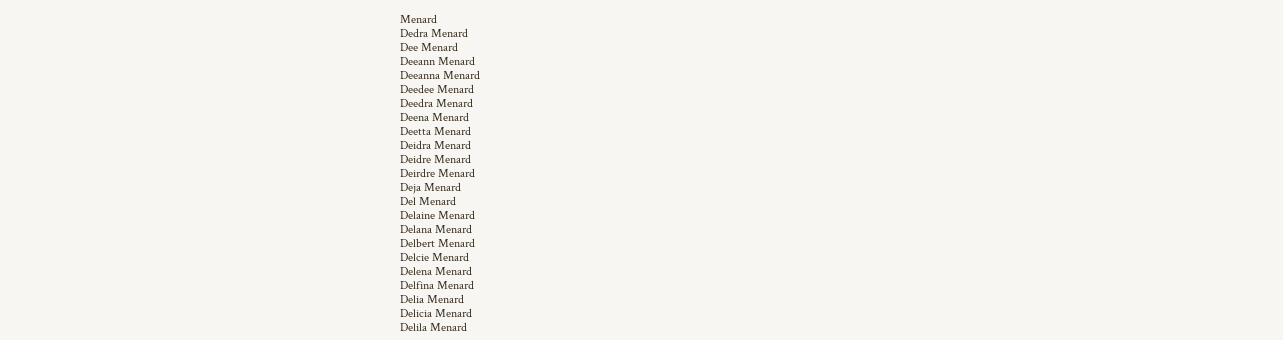Menard
Dedra Menard
Dee Menard
Deeann Menard
Deeanna Menard
Deedee Menard
Deedra Menard
Deena Menard
Deetta Menard
Deidra Menard
Deidre Menard
Deirdre Menard
Deja Menard
Del Menard
Delaine Menard
Delana Menard
Delbert Menard
Delcie Menard
Delena Menard
Delfina Menard
Delia Menard
Delicia Menard
Delila Menard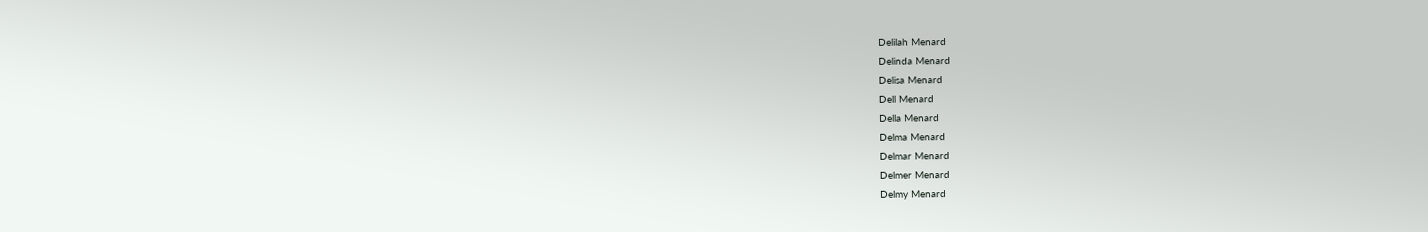Delilah Menard
Delinda Menard
Delisa Menard
Dell Menard
Della Menard
Delma Menard
Delmar Menard
Delmer Menard
Delmy Menard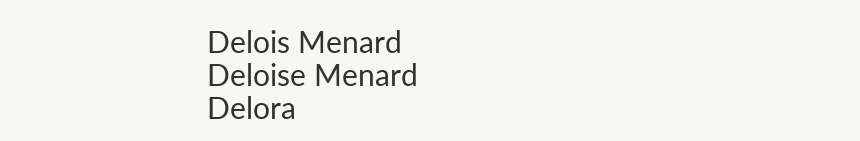Delois Menard
Deloise Menard
Delora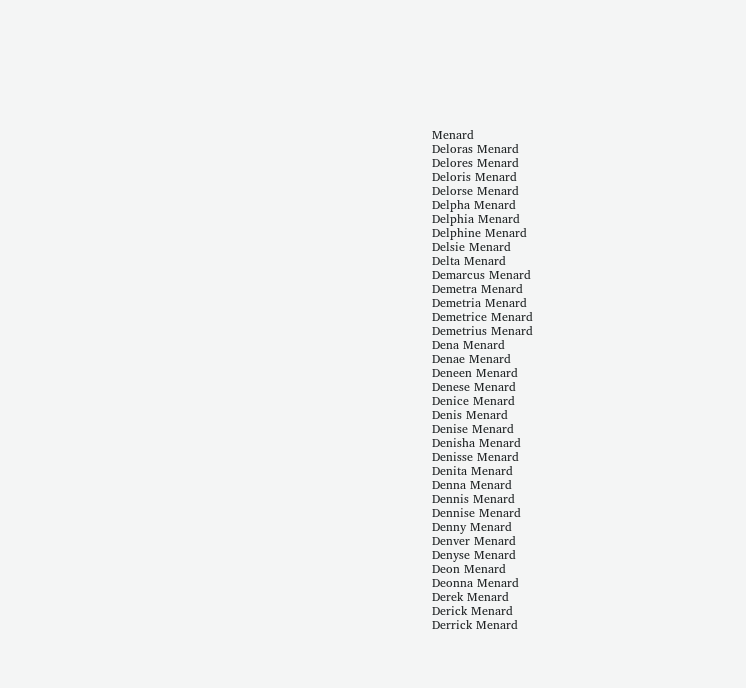Menard
Deloras Menard
Delores Menard
Deloris Menard
Delorse Menard
Delpha Menard
Delphia Menard
Delphine Menard
Delsie Menard
Delta Menard
Demarcus Menard
Demetra Menard
Demetria Menard
Demetrice Menard
Demetrius Menard
Dena Menard
Denae Menard
Deneen Menard
Denese Menard
Denice Menard
Denis Menard
Denise Menard
Denisha Menard
Denisse Menard
Denita Menard
Denna Menard
Dennis Menard
Dennise Menard
Denny Menard
Denver Menard
Denyse Menard
Deon Menard
Deonna Menard
Derek Menard
Derick Menard
Derrick Menard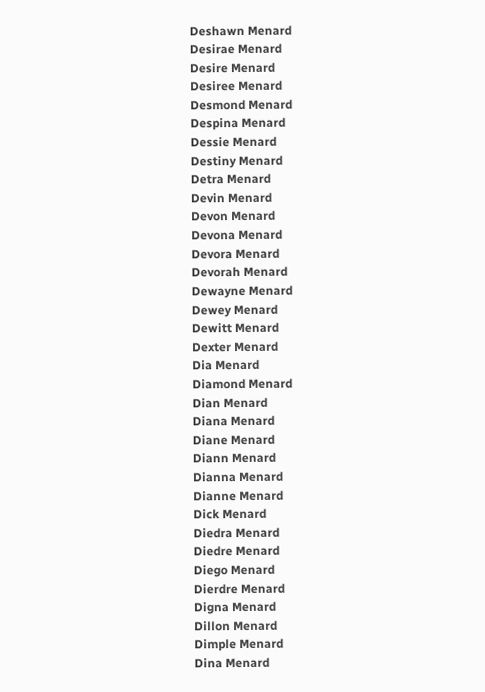Deshawn Menard
Desirae Menard
Desire Menard
Desiree Menard
Desmond Menard
Despina Menard
Dessie Menard
Destiny Menard
Detra Menard
Devin Menard
Devon Menard
Devona Menard
Devora Menard
Devorah Menard
Dewayne Menard
Dewey Menard
Dewitt Menard
Dexter Menard
Dia Menard
Diamond Menard
Dian Menard
Diana Menard
Diane Menard
Diann Menard
Dianna Menard
Dianne Menard
Dick Menard
Diedra Menard
Diedre Menard
Diego Menard
Dierdre Menard
Digna Menard
Dillon Menard
Dimple Menard
Dina Menard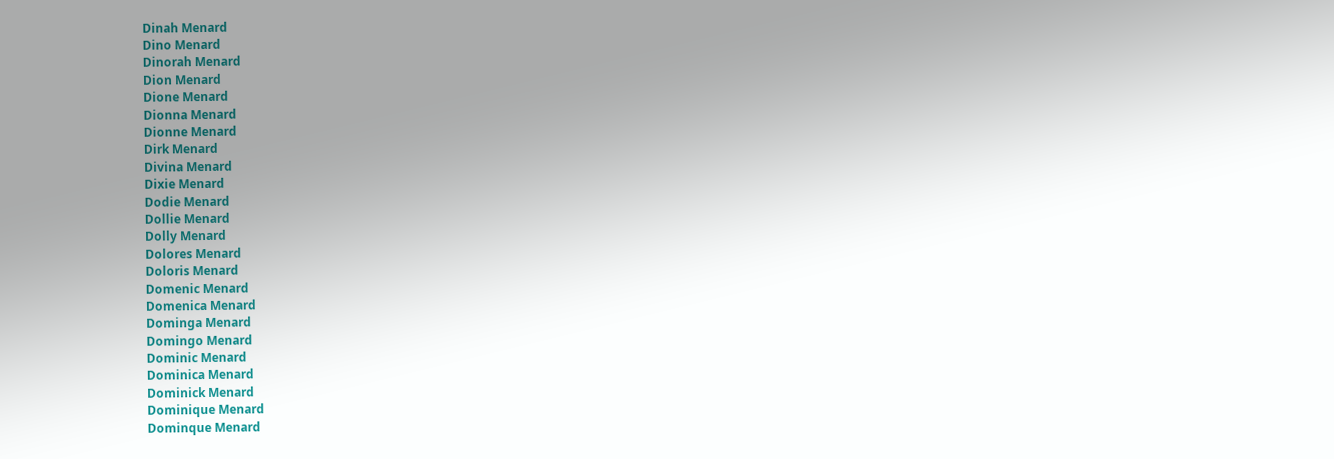Dinah Menard
Dino Menard
Dinorah Menard
Dion Menard
Dione Menard
Dionna Menard
Dionne Menard
Dirk Menard
Divina Menard
Dixie Menard
Dodie Menard
Dollie Menard
Dolly Menard
Dolores Menard
Doloris Menard
Domenic Menard
Domenica Menard
Dominga Menard
Domingo Menard
Dominic Menard
Dominica Menard
Dominick Menard
Dominique Menard
Dominque Menard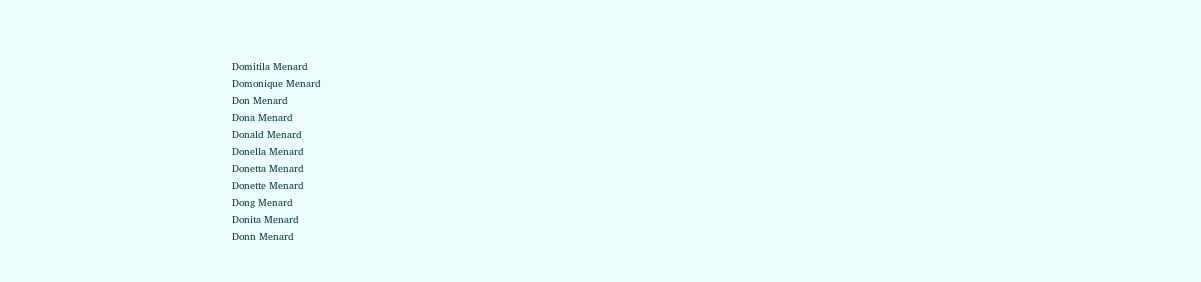Domitila Menard
Domonique Menard
Don Menard
Dona Menard
Donald Menard
Donella Menard
Donetta Menard
Donette Menard
Dong Menard
Donita Menard
Donn Menard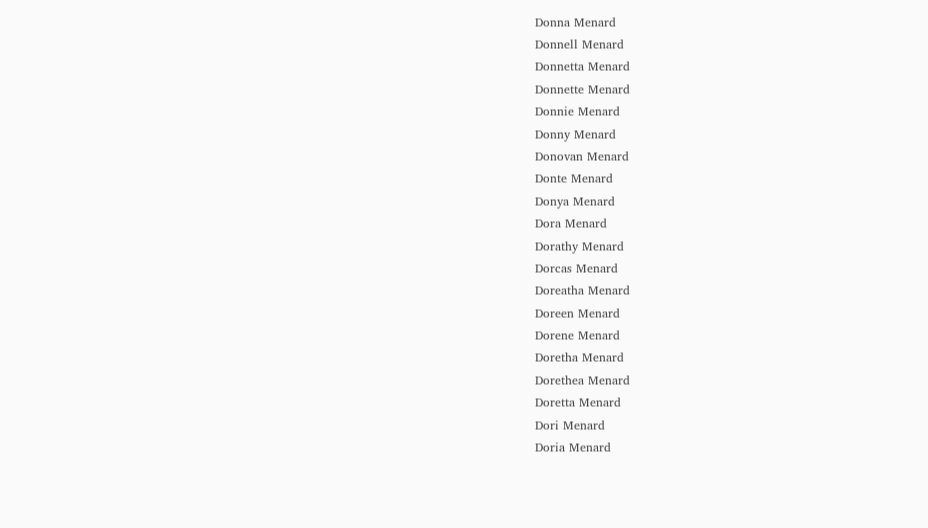Donna Menard
Donnell Menard
Donnetta Menard
Donnette Menard
Donnie Menard
Donny Menard
Donovan Menard
Donte Menard
Donya Menard
Dora Menard
Dorathy Menard
Dorcas Menard
Doreatha Menard
Doreen Menard
Dorene Menard
Doretha Menard
Dorethea Menard
Doretta Menard
Dori Menard
Doria Menard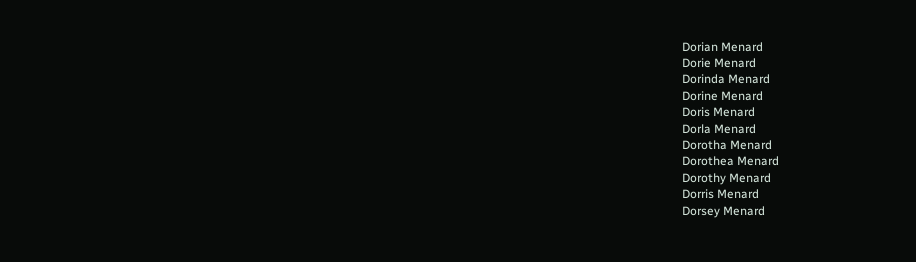Dorian Menard
Dorie Menard
Dorinda Menard
Dorine Menard
Doris Menard
Dorla Menard
Dorotha Menard
Dorothea Menard
Dorothy Menard
Dorris Menard
Dorsey Menard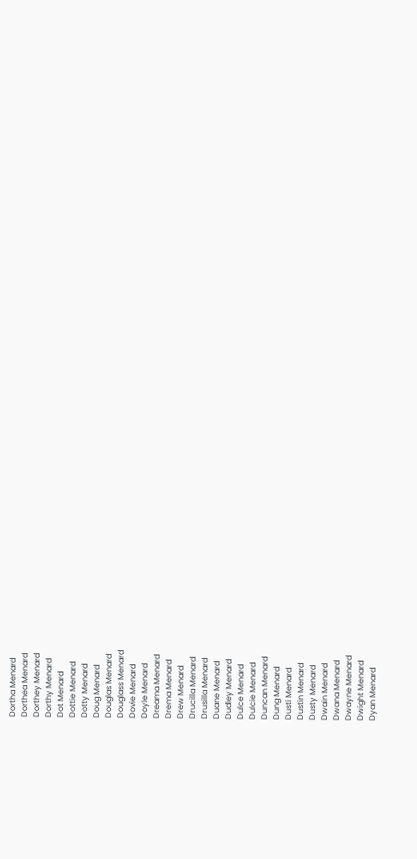Dortha Menard
Dorthea Menard
Dorthey Menard
Dorthy Menard
Dot Menard
Dottie Menard
Dotty Menard
Doug Menard
Douglas Menard
Douglass Menard
Dovie Menard
Doyle Menard
Dreama Menard
Drema Menard
Drew Menard
Drucilla Menard
Drusilla Menard
Duane Menard
Dudley Menard
Dulce Menard
Dulcie Menard
Duncan Menard
Dung Menard
Dusti Menard
Dustin Menard
Dusty Menard
Dwain Menard
Dwana Menard
Dwayne Menard
Dwight Menard
Dyan Menard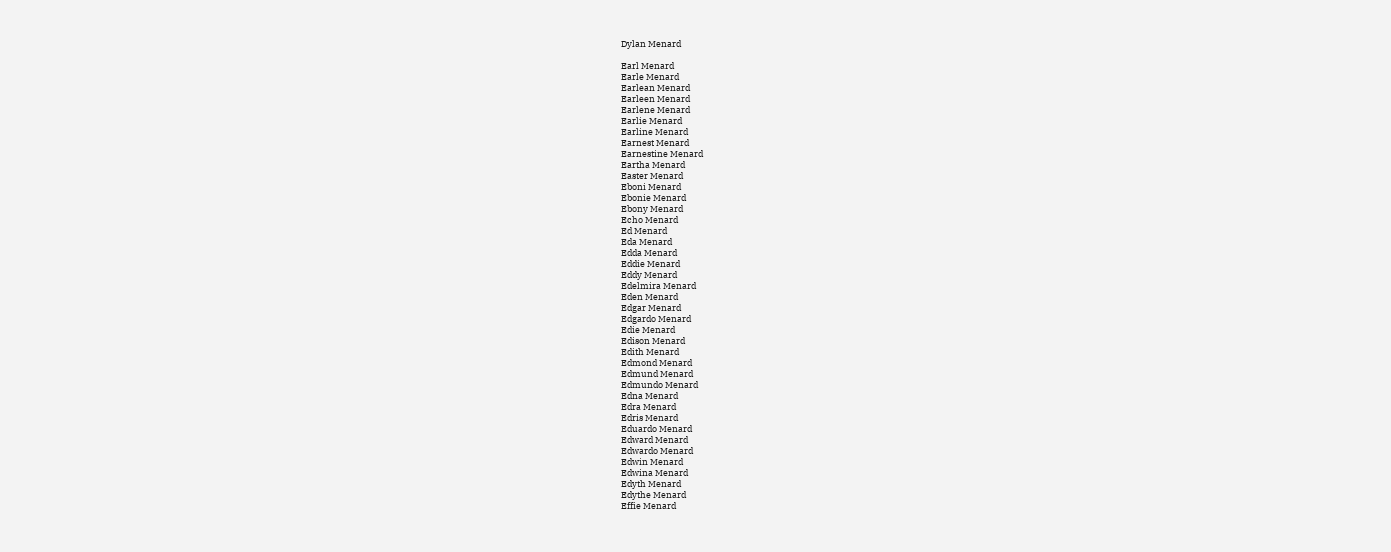Dylan Menard

Earl Menard
Earle Menard
Earlean Menard
Earleen Menard
Earlene Menard
Earlie Menard
Earline Menard
Earnest Menard
Earnestine Menard
Eartha Menard
Easter Menard
Eboni Menard
Ebonie Menard
Ebony Menard
Echo Menard
Ed Menard
Eda Menard
Edda Menard
Eddie Menard
Eddy Menard
Edelmira Menard
Eden Menard
Edgar Menard
Edgardo Menard
Edie Menard
Edison Menard
Edith Menard
Edmond Menard
Edmund Menard
Edmundo Menard
Edna Menard
Edra Menard
Edris Menard
Eduardo Menard
Edward Menard
Edwardo Menard
Edwin Menard
Edwina Menard
Edyth Menard
Edythe Menard
Effie Menard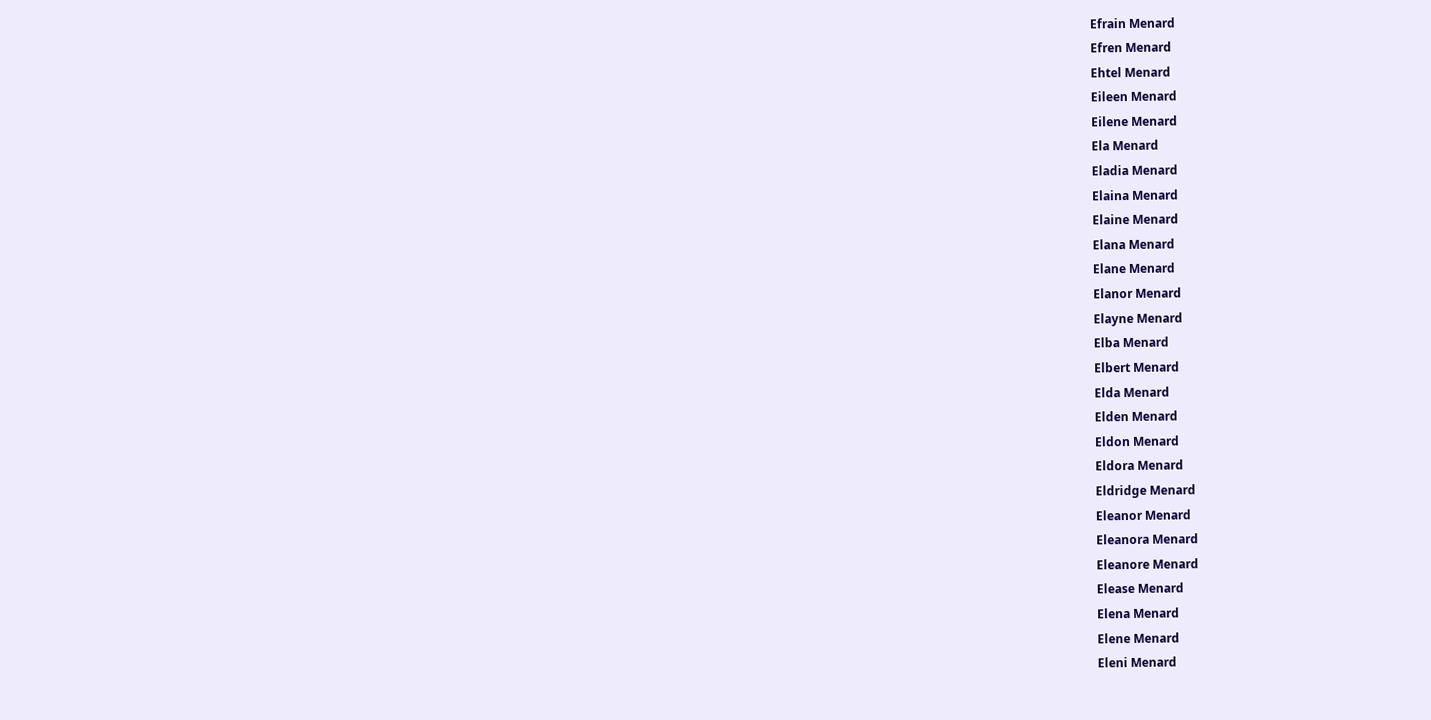Efrain Menard
Efren Menard
Ehtel Menard
Eileen Menard
Eilene Menard
Ela Menard
Eladia Menard
Elaina Menard
Elaine Menard
Elana Menard
Elane Menard
Elanor Menard
Elayne Menard
Elba Menard
Elbert Menard
Elda Menard
Elden Menard
Eldon Menard
Eldora Menard
Eldridge Menard
Eleanor Menard
Eleanora Menard
Eleanore Menard
Elease Menard
Elena Menard
Elene Menard
Eleni Menard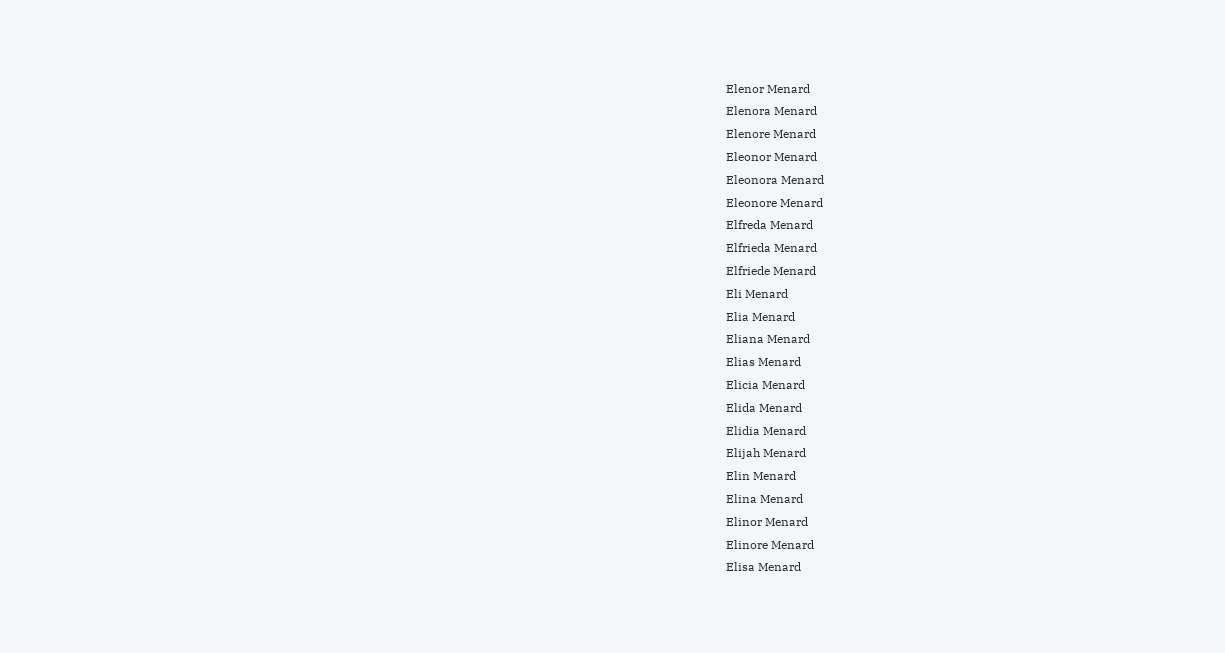Elenor Menard
Elenora Menard
Elenore Menard
Eleonor Menard
Eleonora Menard
Eleonore Menard
Elfreda Menard
Elfrieda Menard
Elfriede Menard
Eli Menard
Elia Menard
Eliana Menard
Elias Menard
Elicia Menard
Elida Menard
Elidia Menard
Elijah Menard
Elin Menard
Elina Menard
Elinor Menard
Elinore Menard
Elisa Menard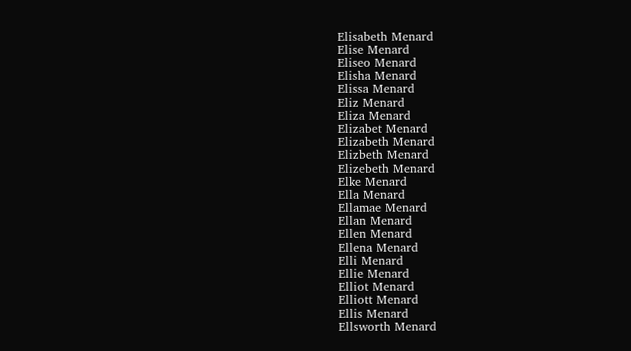Elisabeth Menard
Elise Menard
Eliseo Menard
Elisha Menard
Elissa Menard
Eliz Menard
Eliza Menard
Elizabet Menard
Elizabeth Menard
Elizbeth Menard
Elizebeth Menard
Elke Menard
Ella Menard
Ellamae Menard
Ellan Menard
Ellen Menard
Ellena Menard
Elli Menard
Ellie Menard
Elliot Menard
Elliott Menard
Ellis Menard
Ellsworth Menard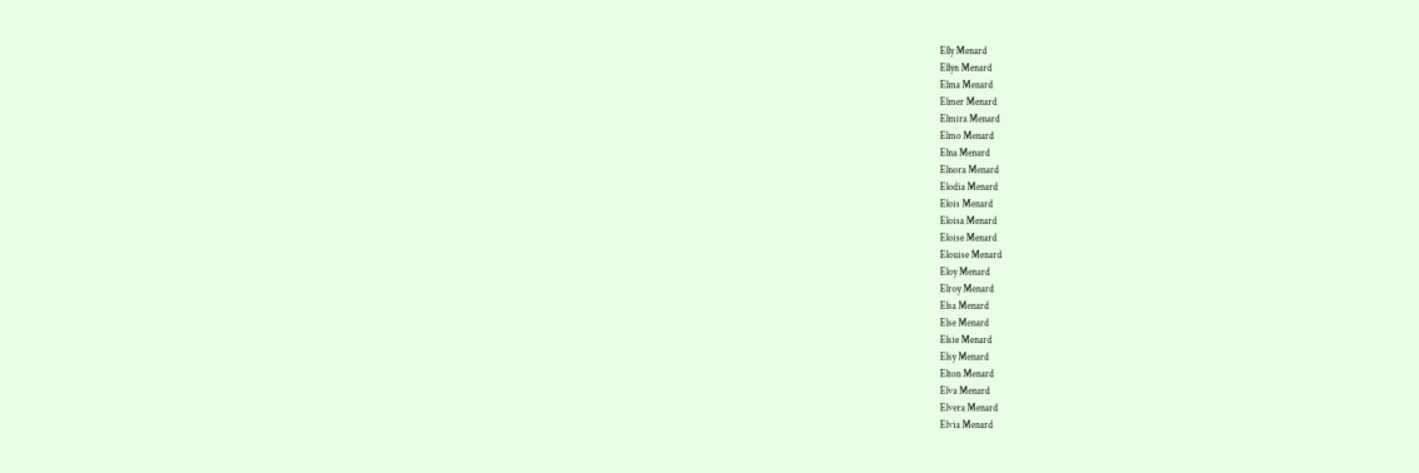Elly Menard
Ellyn Menard
Elma Menard
Elmer Menard
Elmira Menard
Elmo Menard
Elna Menard
Elnora Menard
Elodia Menard
Elois Menard
Eloisa Menard
Eloise Menard
Elouise Menard
Eloy Menard
Elroy Menard
Elsa Menard
Else Menard
Elsie Menard
Elsy Menard
Elton Menard
Elva Menard
Elvera Menard
Elvia Menard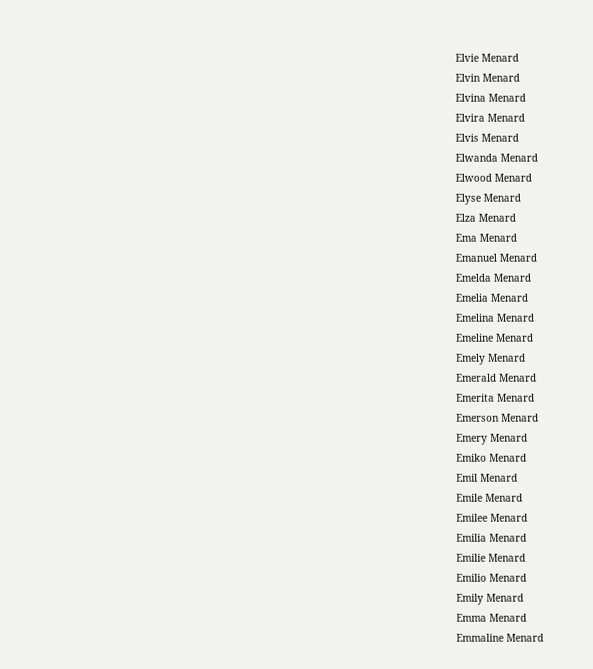Elvie Menard
Elvin Menard
Elvina Menard
Elvira Menard
Elvis Menard
Elwanda Menard
Elwood Menard
Elyse Menard
Elza Menard
Ema Menard
Emanuel Menard
Emelda Menard
Emelia Menard
Emelina Menard
Emeline Menard
Emely Menard
Emerald Menard
Emerita Menard
Emerson Menard
Emery Menard
Emiko Menard
Emil Menard
Emile Menard
Emilee Menard
Emilia Menard
Emilie Menard
Emilio Menard
Emily Menard
Emma Menard
Emmaline Menard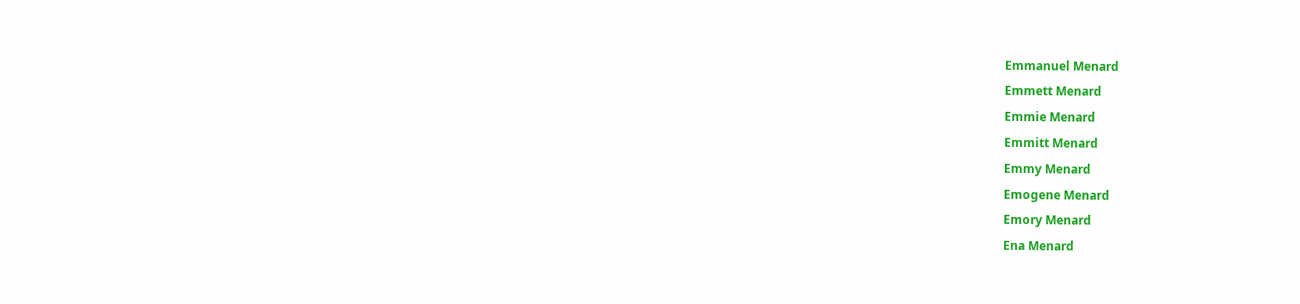Emmanuel Menard
Emmett Menard
Emmie Menard
Emmitt Menard
Emmy Menard
Emogene Menard
Emory Menard
Ena Menard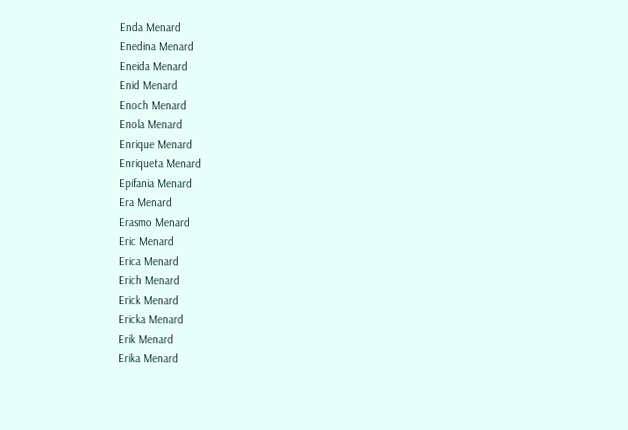Enda Menard
Enedina Menard
Eneida Menard
Enid Menard
Enoch Menard
Enola Menard
Enrique Menard
Enriqueta Menard
Epifania Menard
Era Menard
Erasmo Menard
Eric Menard
Erica Menard
Erich Menard
Erick Menard
Ericka Menard
Erik Menard
Erika Menard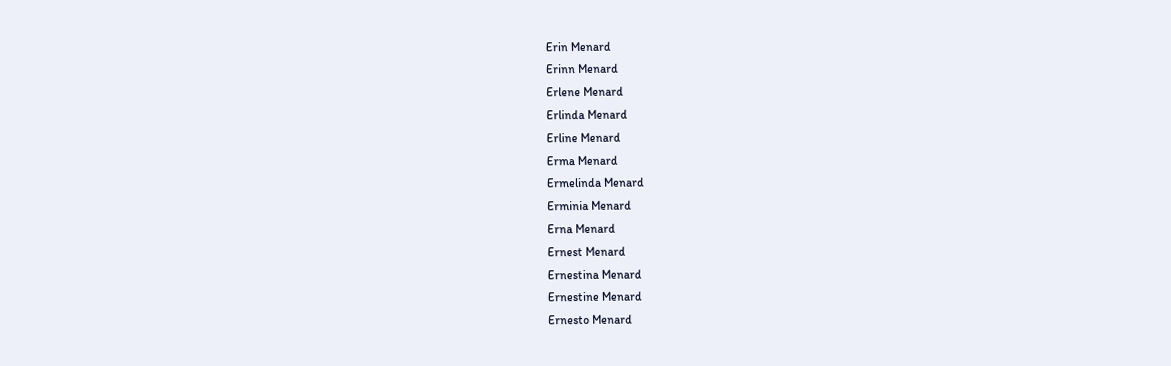Erin Menard
Erinn Menard
Erlene Menard
Erlinda Menard
Erline Menard
Erma Menard
Ermelinda Menard
Erminia Menard
Erna Menard
Ernest Menard
Ernestina Menard
Ernestine Menard
Ernesto Menard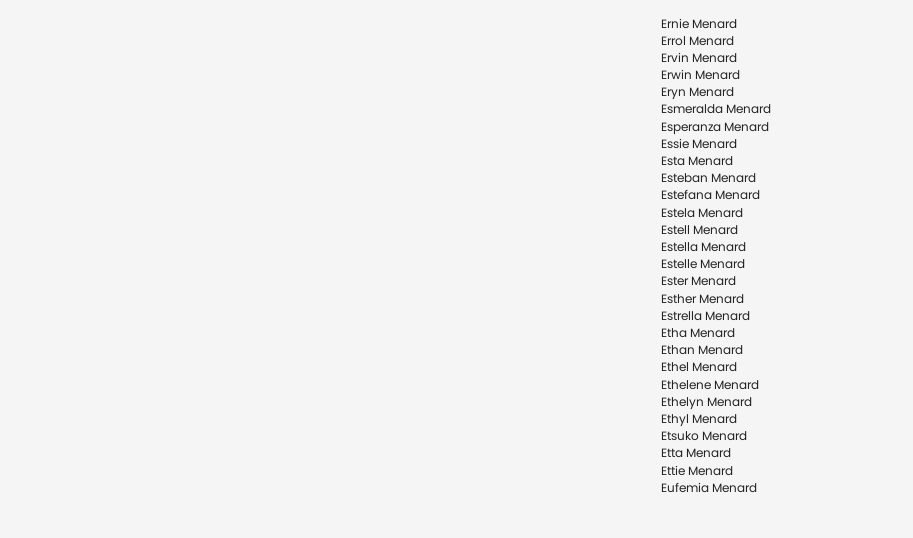Ernie Menard
Errol Menard
Ervin Menard
Erwin Menard
Eryn Menard
Esmeralda Menard
Esperanza Menard
Essie Menard
Esta Menard
Esteban Menard
Estefana Menard
Estela Menard
Estell Menard
Estella Menard
Estelle Menard
Ester Menard
Esther Menard
Estrella Menard
Etha Menard
Ethan Menard
Ethel Menard
Ethelene Menard
Ethelyn Menard
Ethyl Menard
Etsuko Menard
Etta Menard
Ettie Menard
Eufemia Menard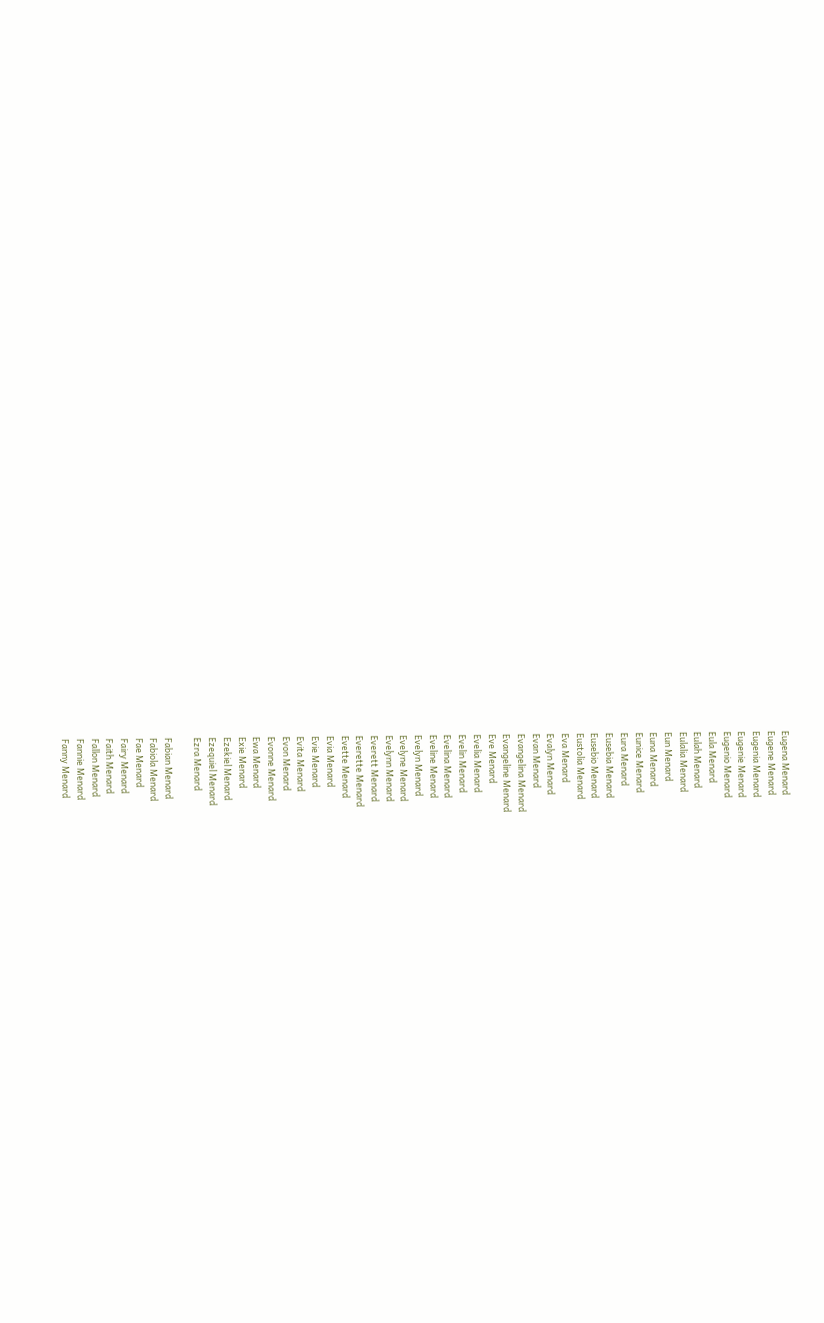Eugena Menard
Eugene Menard
Eugenia Menard
Eugenie Menard
Eugenio Menard
Eula Menard
Eulah Menard
Eulalia Menard
Eun Menard
Euna Menard
Eunice Menard
Eura Menard
Eusebia Menard
Eusebio Menard
Eustolia Menard
Eva Menard
Evalyn Menard
Evan Menard
Evangelina Menard
Evangeline Menard
Eve Menard
Evelia Menard
Evelin Menard
Evelina Menard
Eveline Menard
Evelyn Menard
Evelyne Menard
Evelynn Menard
Everett Menard
Everette Menard
Evette Menard
Evia Menard
Evie Menard
Evita Menard
Evon Menard
Evonne Menard
Ewa Menard
Exie Menard
Ezekiel Menard
Ezequiel Menard
Ezra Menard

Fabian Menard
Fabiola Menard
Fae Menard
Fairy Menard
Faith Menard
Fallon Menard
Fannie Menard
Fanny Menard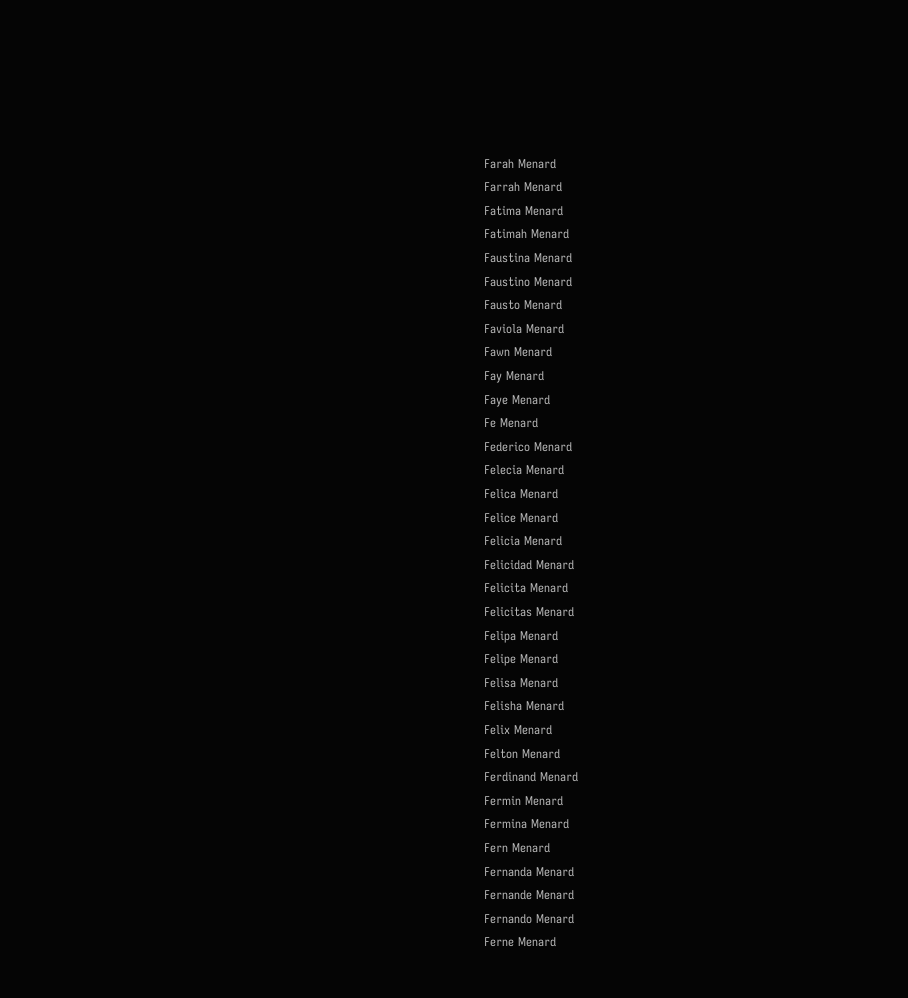Farah Menard
Farrah Menard
Fatima Menard
Fatimah Menard
Faustina Menard
Faustino Menard
Fausto Menard
Faviola Menard
Fawn Menard
Fay Menard
Faye Menard
Fe Menard
Federico Menard
Felecia Menard
Felica Menard
Felice Menard
Felicia Menard
Felicidad Menard
Felicita Menard
Felicitas Menard
Felipa Menard
Felipe Menard
Felisa Menard
Felisha Menard
Felix Menard
Felton Menard
Ferdinand Menard
Fermin Menard
Fermina Menard
Fern Menard
Fernanda Menard
Fernande Menard
Fernando Menard
Ferne Menard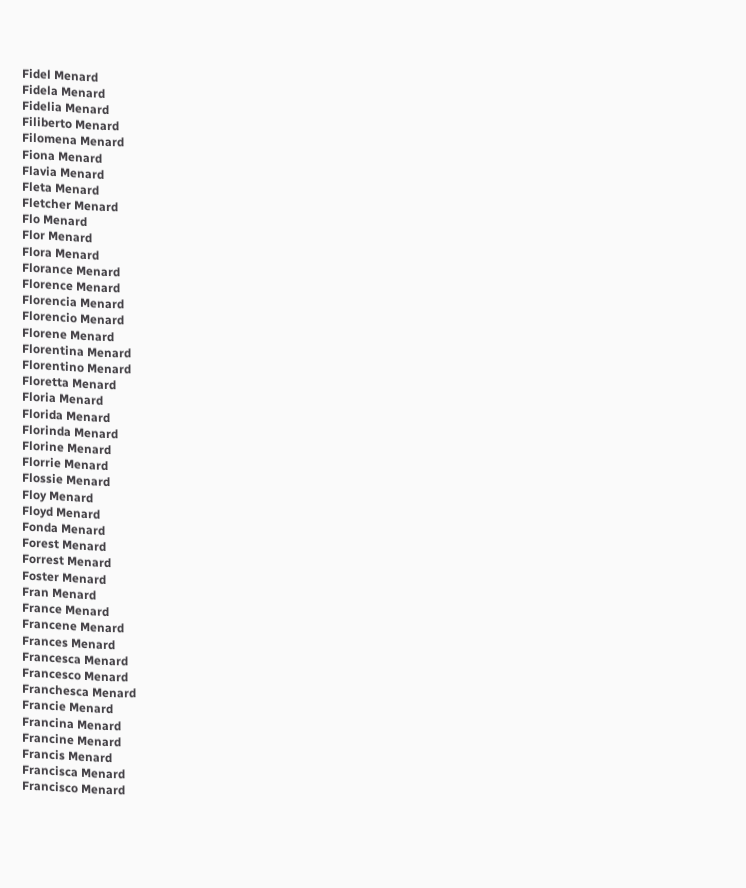Fidel Menard
Fidela Menard
Fidelia Menard
Filiberto Menard
Filomena Menard
Fiona Menard
Flavia Menard
Fleta Menard
Fletcher Menard
Flo Menard
Flor Menard
Flora Menard
Florance Menard
Florence Menard
Florencia Menard
Florencio Menard
Florene Menard
Florentina Menard
Florentino Menard
Floretta Menard
Floria Menard
Florida Menard
Florinda Menard
Florine Menard
Florrie Menard
Flossie Menard
Floy Menard
Floyd Menard
Fonda Menard
Forest Menard
Forrest Menard
Foster Menard
Fran Menard
France Menard
Francene Menard
Frances Menard
Francesca Menard
Francesco Menard
Franchesca Menard
Francie Menard
Francina Menard
Francine Menard
Francis Menard
Francisca Menard
Francisco Menard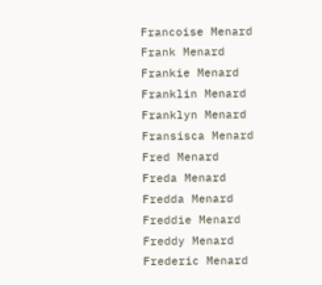Francoise Menard
Frank Menard
Frankie Menard
Franklin Menard
Franklyn Menard
Fransisca Menard
Fred Menard
Freda Menard
Fredda Menard
Freddie Menard
Freddy Menard
Frederic Menard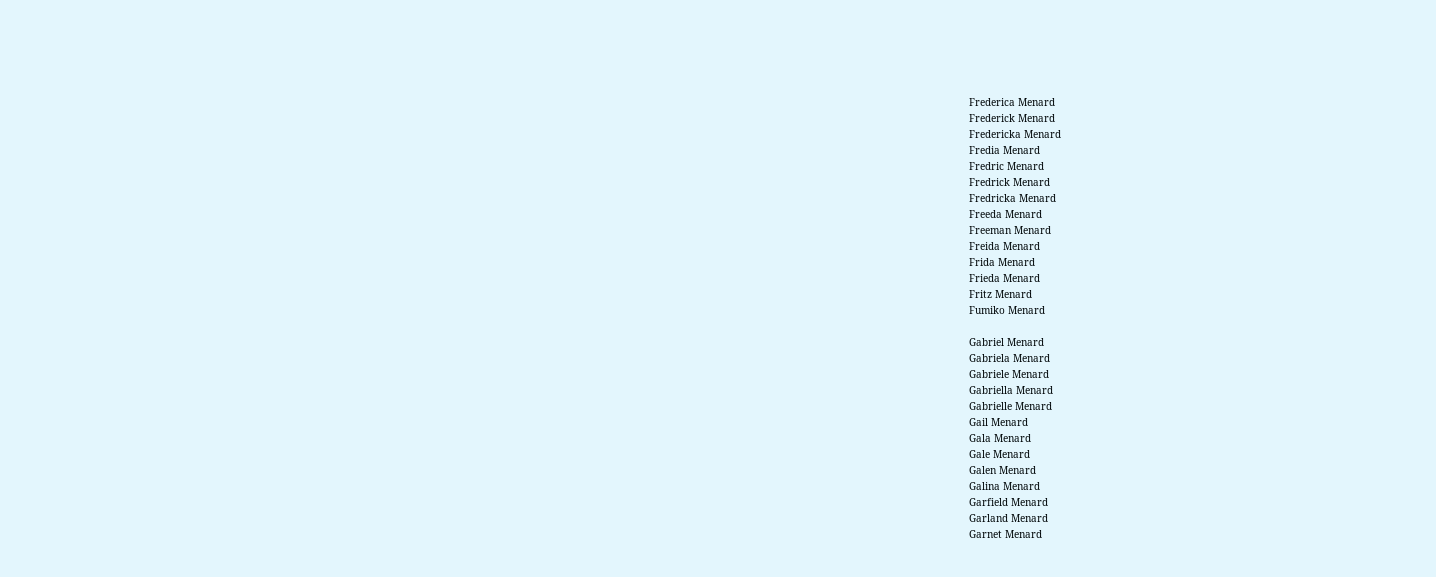Frederica Menard
Frederick Menard
Fredericka Menard
Fredia Menard
Fredric Menard
Fredrick Menard
Fredricka Menard
Freeda Menard
Freeman Menard
Freida Menard
Frida Menard
Frieda Menard
Fritz Menard
Fumiko Menard

Gabriel Menard
Gabriela Menard
Gabriele Menard
Gabriella Menard
Gabrielle Menard
Gail Menard
Gala Menard
Gale Menard
Galen Menard
Galina Menard
Garfield Menard
Garland Menard
Garnet Menard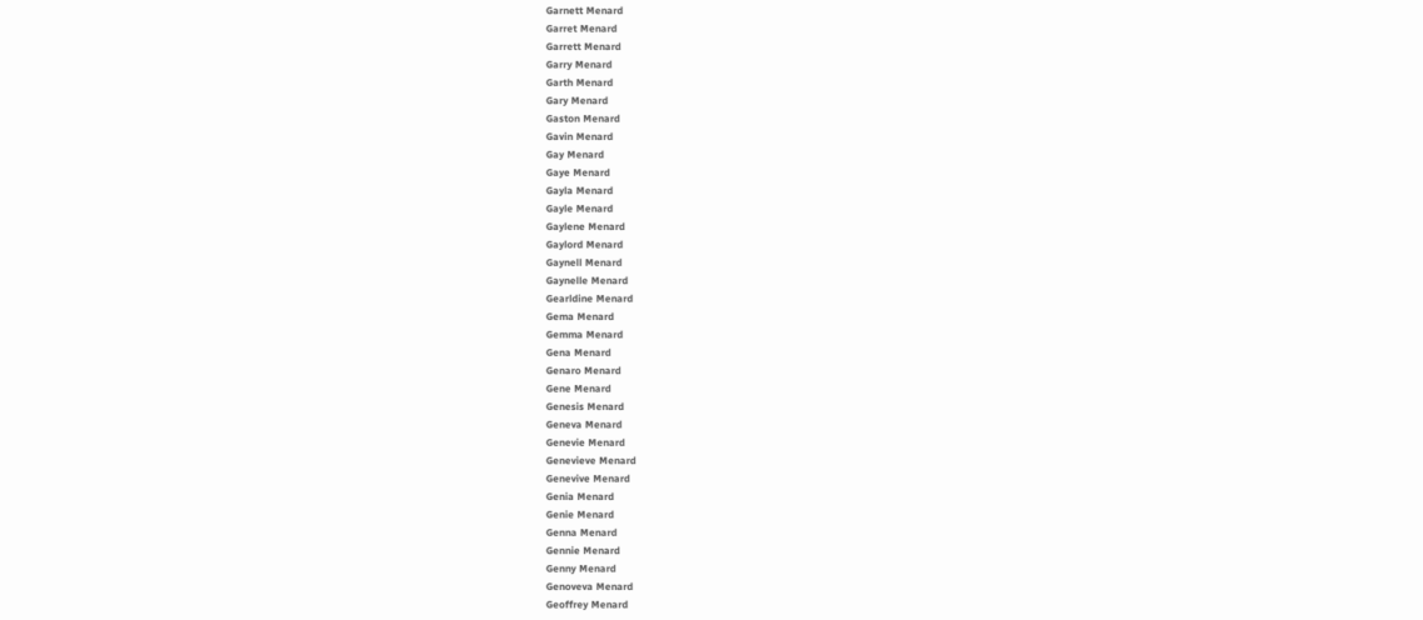Garnett Menard
Garret Menard
Garrett Menard
Garry Menard
Garth Menard
Gary Menard
Gaston Menard
Gavin Menard
Gay Menard
Gaye Menard
Gayla Menard
Gayle Menard
Gaylene Menard
Gaylord Menard
Gaynell Menard
Gaynelle Menard
Gearldine Menard
Gema Menard
Gemma Menard
Gena Menard
Genaro Menard
Gene Menard
Genesis Menard
Geneva Menard
Genevie Menard
Genevieve Menard
Genevive Menard
Genia Menard
Genie Menard
Genna Menard
Gennie Menard
Genny Menard
Genoveva Menard
Geoffrey Menard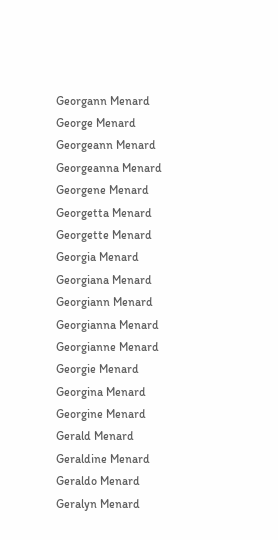Georgann Menard
George Menard
Georgeann Menard
Georgeanna Menard
Georgene Menard
Georgetta Menard
Georgette Menard
Georgia Menard
Georgiana Menard
Georgiann Menard
Georgianna Menard
Georgianne Menard
Georgie Menard
Georgina Menard
Georgine Menard
Gerald Menard
Geraldine Menard
Geraldo Menard
Geralyn Menard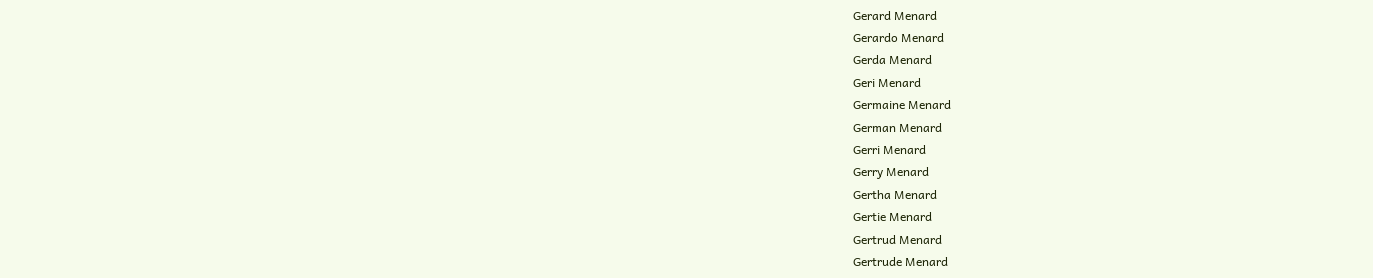Gerard Menard
Gerardo Menard
Gerda Menard
Geri Menard
Germaine Menard
German Menard
Gerri Menard
Gerry Menard
Gertha Menard
Gertie Menard
Gertrud Menard
Gertrude Menard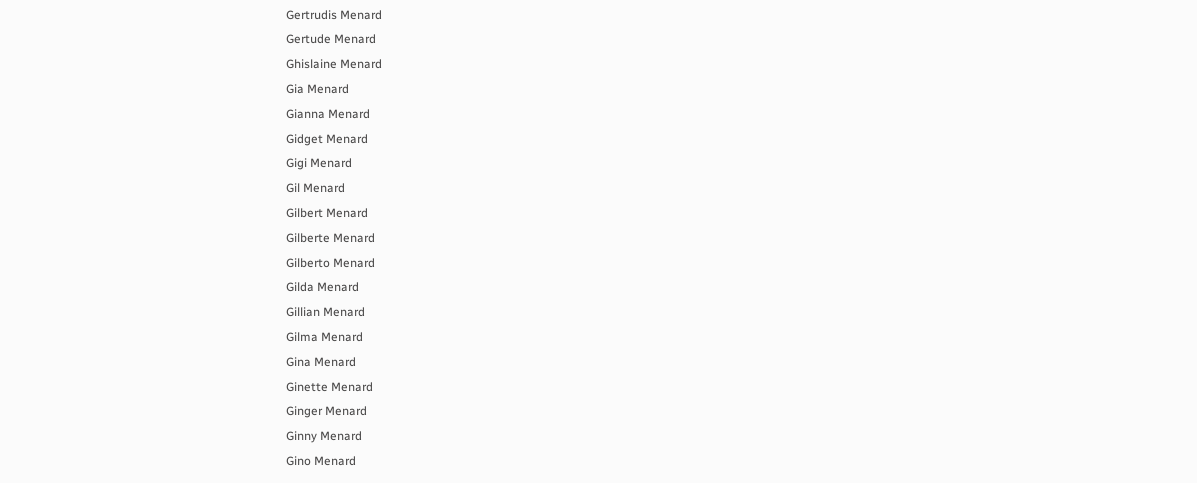Gertrudis Menard
Gertude Menard
Ghislaine Menard
Gia Menard
Gianna Menard
Gidget Menard
Gigi Menard
Gil Menard
Gilbert Menard
Gilberte Menard
Gilberto Menard
Gilda Menard
Gillian Menard
Gilma Menard
Gina Menard
Ginette Menard
Ginger Menard
Ginny Menard
Gino Menard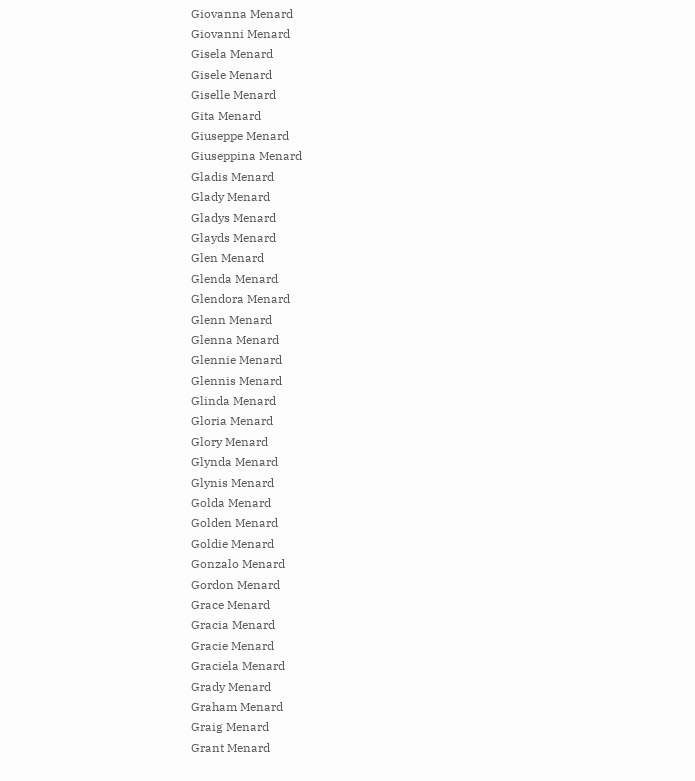Giovanna Menard
Giovanni Menard
Gisela Menard
Gisele Menard
Giselle Menard
Gita Menard
Giuseppe Menard
Giuseppina Menard
Gladis Menard
Glady Menard
Gladys Menard
Glayds Menard
Glen Menard
Glenda Menard
Glendora Menard
Glenn Menard
Glenna Menard
Glennie Menard
Glennis Menard
Glinda Menard
Gloria Menard
Glory Menard
Glynda Menard
Glynis Menard
Golda Menard
Golden Menard
Goldie Menard
Gonzalo Menard
Gordon Menard
Grace Menard
Gracia Menard
Gracie Menard
Graciela Menard
Grady Menard
Graham Menard
Graig Menard
Grant Menard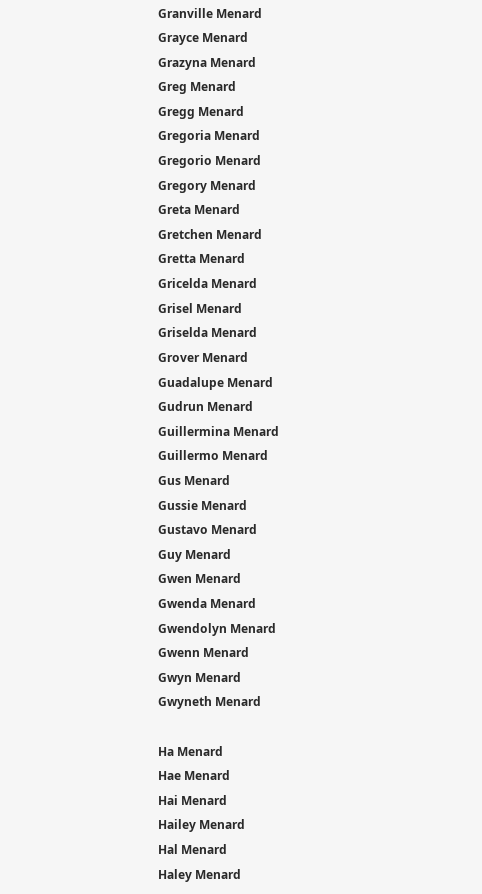Granville Menard
Grayce Menard
Grazyna Menard
Greg Menard
Gregg Menard
Gregoria Menard
Gregorio Menard
Gregory Menard
Greta Menard
Gretchen Menard
Gretta Menard
Gricelda Menard
Grisel Menard
Griselda Menard
Grover Menard
Guadalupe Menard
Gudrun Menard
Guillermina Menard
Guillermo Menard
Gus Menard
Gussie Menard
Gustavo Menard
Guy Menard
Gwen Menard
Gwenda Menard
Gwendolyn Menard
Gwenn Menard
Gwyn Menard
Gwyneth Menard

Ha Menard
Hae Menard
Hai Menard
Hailey Menard
Hal Menard
Haley Menard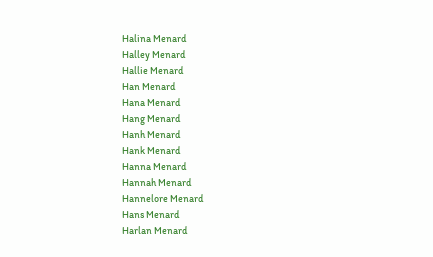Halina Menard
Halley Menard
Hallie Menard
Han Menard
Hana Menard
Hang Menard
Hanh Menard
Hank Menard
Hanna Menard
Hannah Menard
Hannelore Menard
Hans Menard
Harlan Menard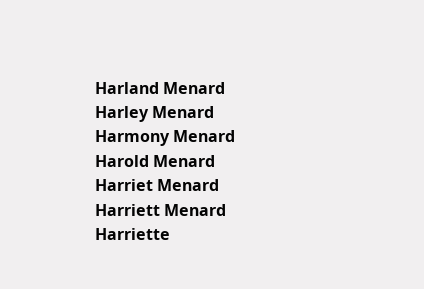Harland Menard
Harley Menard
Harmony Menard
Harold Menard
Harriet Menard
Harriett Menard
Harriette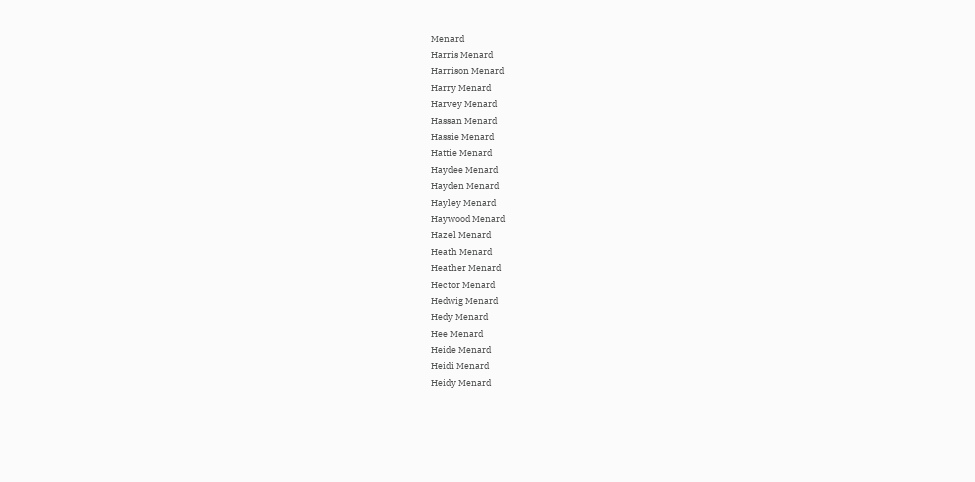Menard
Harris Menard
Harrison Menard
Harry Menard
Harvey Menard
Hassan Menard
Hassie Menard
Hattie Menard
Haydee Menard
Hayden Menard
Hayley Menard
Haywood Menard
Hazel Menard
Heath Menard
Heather Menard
Hector Menard
Hedwig Menard
Hedy Menard
Hee Menard
Heide Menard
Heidi Menard
Heidy Menard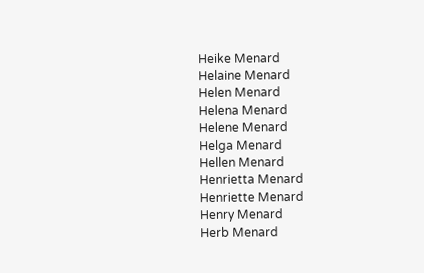Heike Menard
Helaine Menard
Helen Menard
Helena Menard
Helene Menard
Helga Menard
Hellen Menard
Henrietta Menard
Henriette Menard
Henry Menard
Herb Menard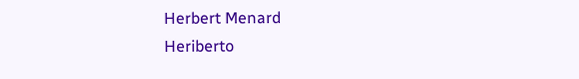Herbert Menard
Heriberto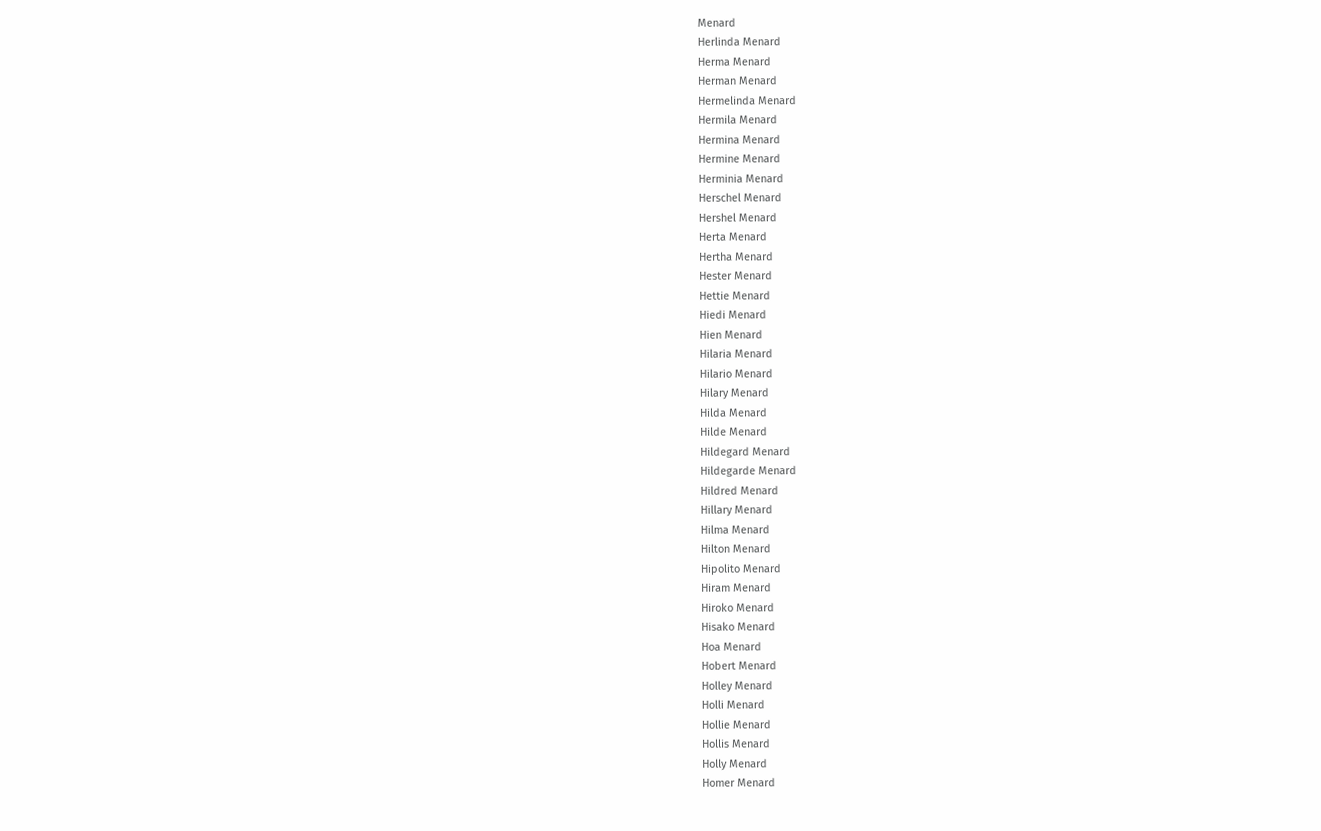Menard
Herlinda Menard
Herma Menard
Herman Menard
Hermelinda Menard
Hermila Menard
Hermina Menard
Hermine Menard
Herminia Menard
Herschel Menard
Hershel Menard
Herta Menard
Hertha Menard
Hester Menard
Hettie Menard
Hiedi Menard
Hien Menard
Hilaria Menard
Hilario Menard
Hilary Menard
Hilda Menard
Hilde Menard
Hildegard Menard
Hildegarde Menard
Hildred Menard
Hillary Menard
Hilma Menard
Hilton Menard
Hipolito Menard
Hiram Menard
Hiroko Menard
Hisako Menard
Hoa Menard
Hobert Menard
Holley Menard
Holli Menard
Hollie Menard
Hollis Menard
Holly Menard
Homer Menard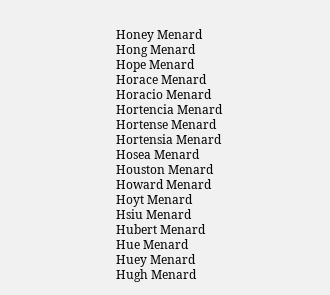Honey Menard
Hong Menard
Hope Menard
Horace Menard
Horacio Menard
Hortencia Menard
Hortense Menard
Hortensia Menard
Hosea Menard
Houston Menard
Howard Menard
Hoyt Menard
Hsiu Menard
Hubert Menard
Hue Menard
Huey Menard
Hugh Menard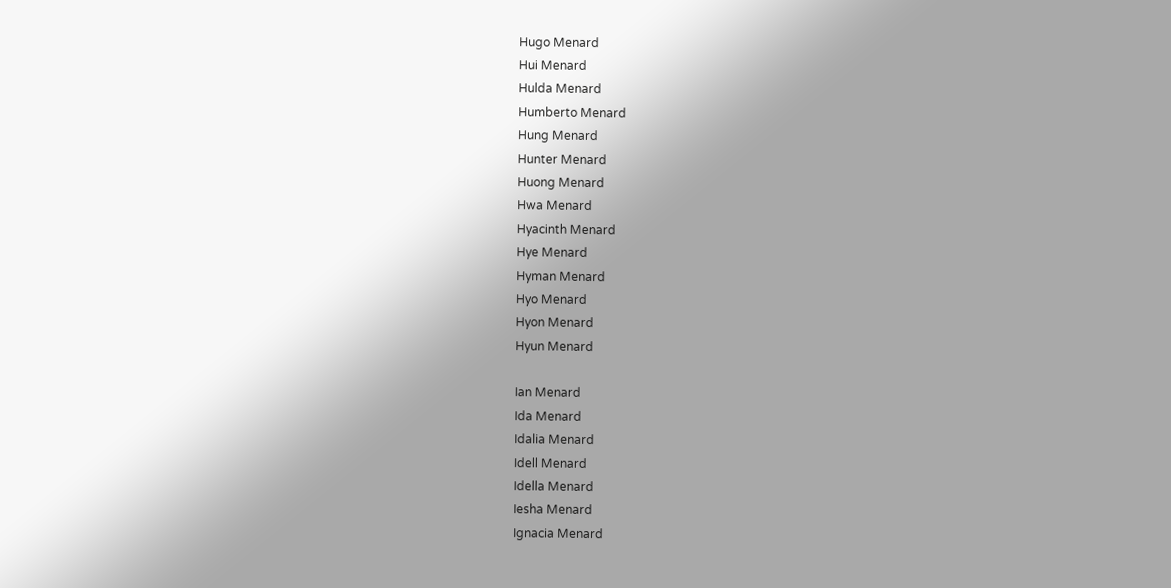Hugo Menard
Hui Menard
Hulda Menard
Humberto Menard
Hung Menard
Hunter Menard
Huong Menard
Hwa Menard
Hyacinth Menard
Hye Menard
Hyman Menard
Hyo Menard
Hyon Menard
Hyun Menard

Ian Menard
Ida Menard
Idalia Menard
Idell Menard
Idella Menard
Iesha Menard
Ignacia Menard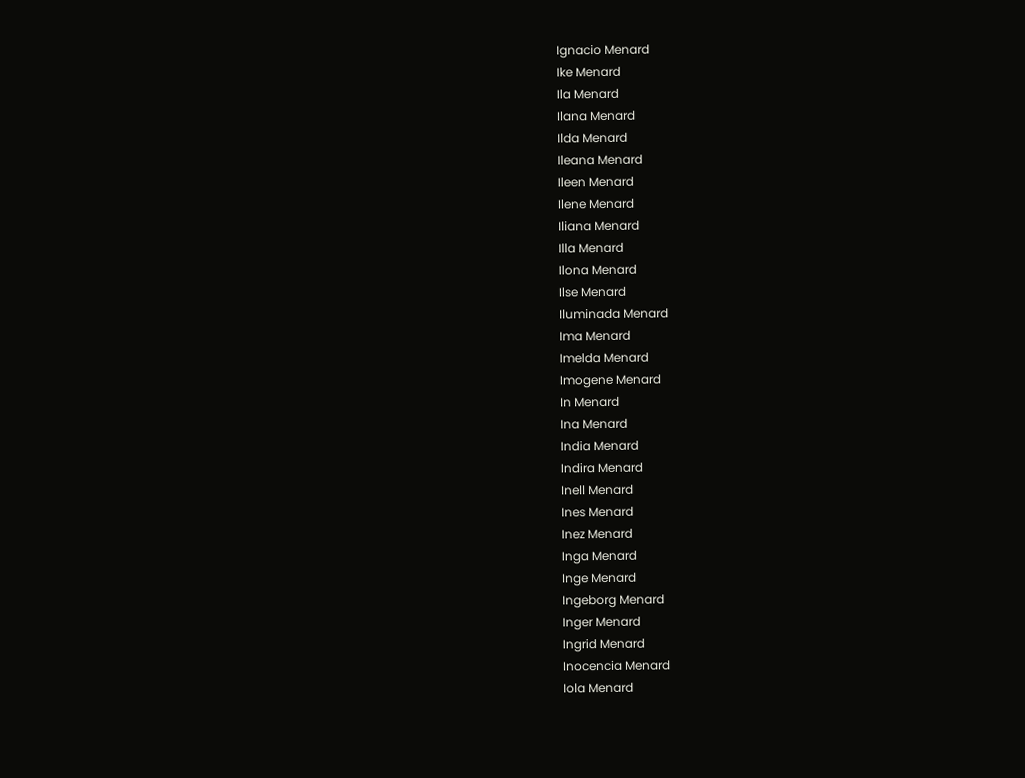Ignacio Menard
Ike Menard
Ila Menard
Ilana Menard
Ilda Menard
Ileana Menard
Ileen Menard
Ilene Menard
Iliana Menard
Illa Menard
Ilona Menard
Ilse Menard
Iluminada Menard
Ima Menard
Imelda Menard
Imogene Menard
In Menard
Ina Menard
India Menard
Indira Menard
Inell Menard
Ines Menard
Inez Menard
Inga Menard
Inge Menard
Ingeborg Menard
Inger Menard
Ingrid Menard
Inocencia Menard
Iola Menard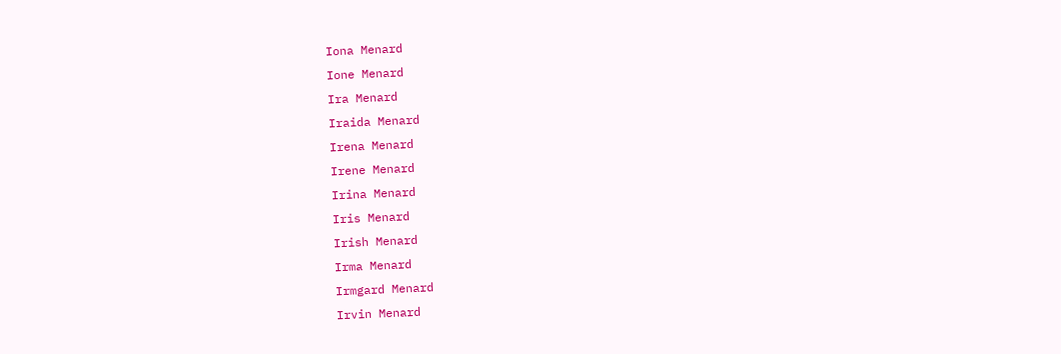Iona Menard
Ione Menard
Ira Menard
Iraida Menard
Irena Menard
Irene Menard
Irina Menard
Iris Menard
Irish Menard
Irma Menard
Irmgard Menard
Irvin Menard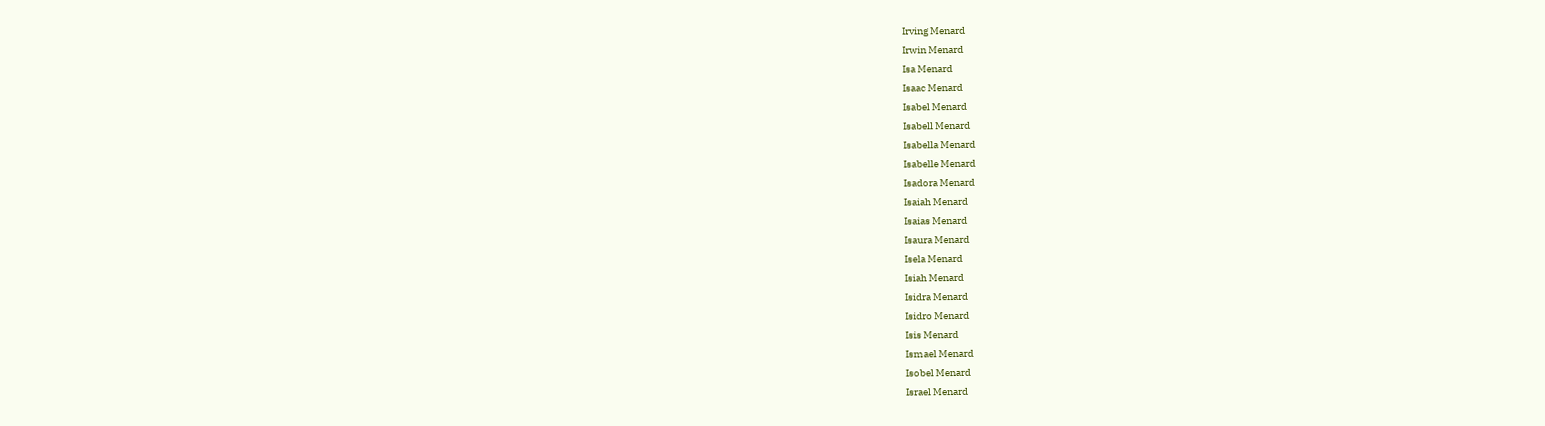Irving Menard
Irwin Menard
Isa Menard
Isaac Menard
Isabel Menard
Isabell Menard
Isabella Menard
Isabelle Menard
Isadora Menard
Isaiah Menard
Isaias Menard
Isaura Menard
Isela Menard
Isiah Menard
Isidra Menard
Isidro Menard
Isis Menard
Ismael Menard
Isobel Menard
Israel Menard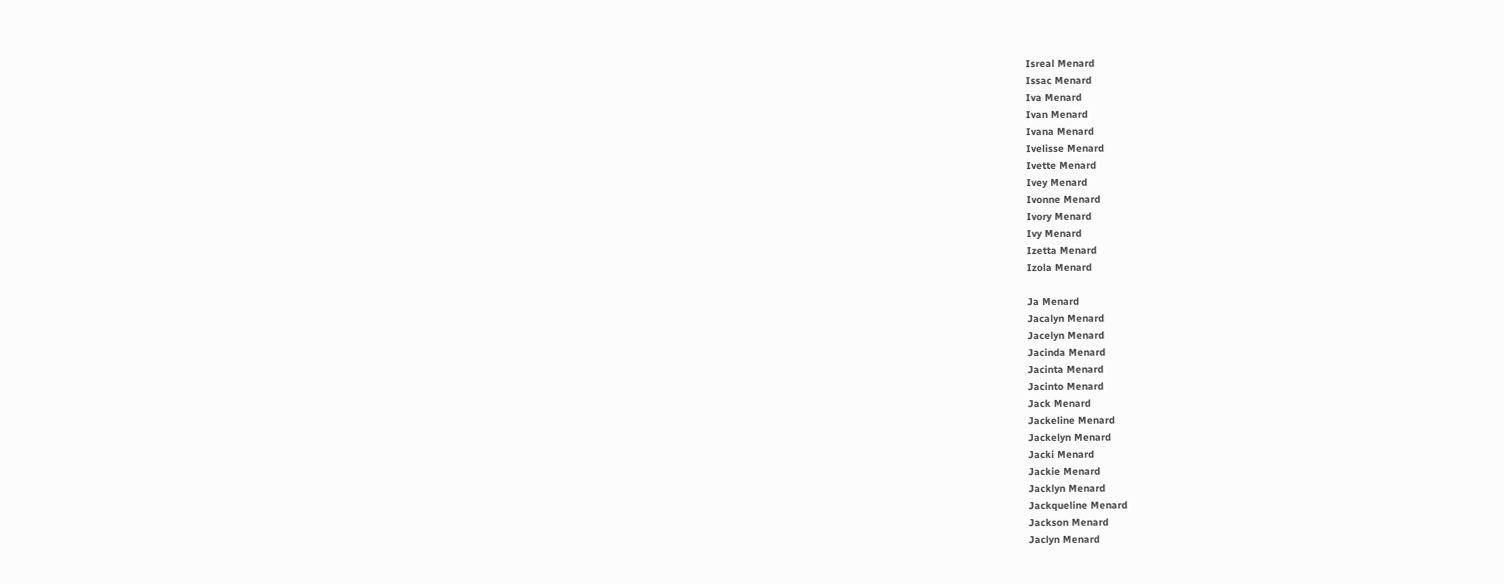Isreal Menard
Issac Menard
Iva Menard
Ivan Menard
Ivana Menard
Ivelisse Menard
Ivette Menard
Ivey Menard
Ivonne Menard
Ivory Menard
Ivy Menard
Izetta Menard
Izola Menard

Ja Menard
Jacalyn Menard
Jacelyn Menard
Jacinda Menard
Jacinta Menard
Jacinto Menard
Jack Menard
Jackeline Menard
Jackelyn Menard
Jacki Menard
Jackie Menard
Jacklyn Menard
Jackqueline Menard
Jackson Menard
Jaclyn Menard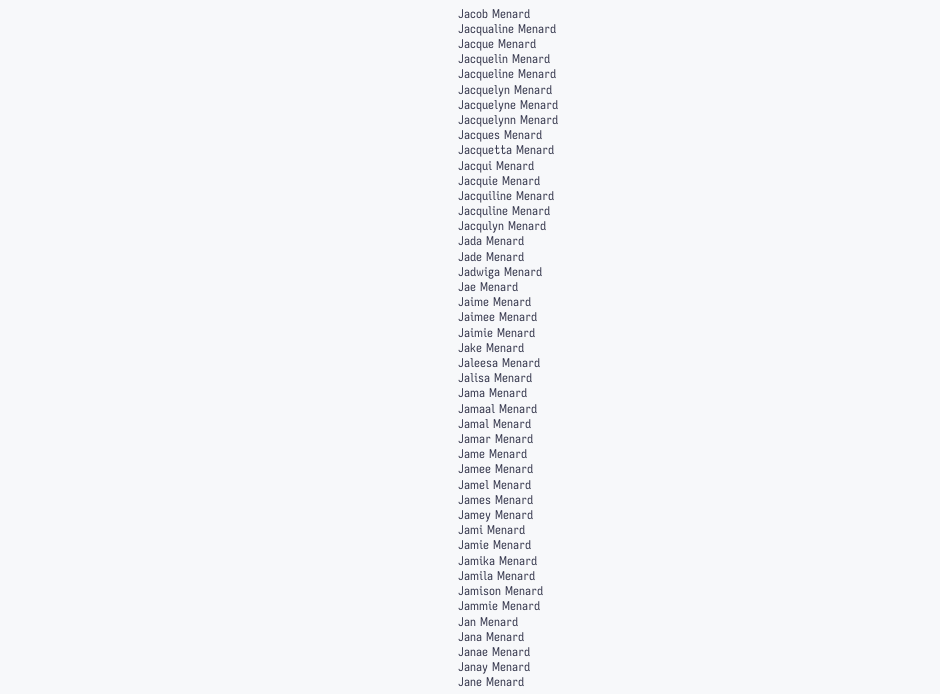Jacob Menard
Jacqualine Menard
Jacque Menard
Jacquelin Menard
Jacqueline Menard
Jacquelyn Menard
Jacquelyne Menard
Jacquelynn Menard
Jacques Menard
Jacquetta Menard
Jacqui Menard
Jacquie Menard
Jacquiline Menard
Jacquline Menard
Jacqulyn Menard
Jada Menard
Jade Menard
Jadwiga Menard
Jae Menard
Jaime Menard
Jaimee Menard
Jaimie Menard
Jake Menard
Jaleesa Menard
Jalisa Menard
Jama Menard
Jamaal Menard
Jamal Menard
Jamar Menard
Jame Menard
Jamee Menard
Jamel Menard
James Menard
Jamey Menard
Jami Menard
Jamie Menard
Jamika Menard
Jamila Menard
Jamison Menard
Jammie Menard
Jan Menard
Jana Menard
Janae Menard
Janay Menard
Jane Menard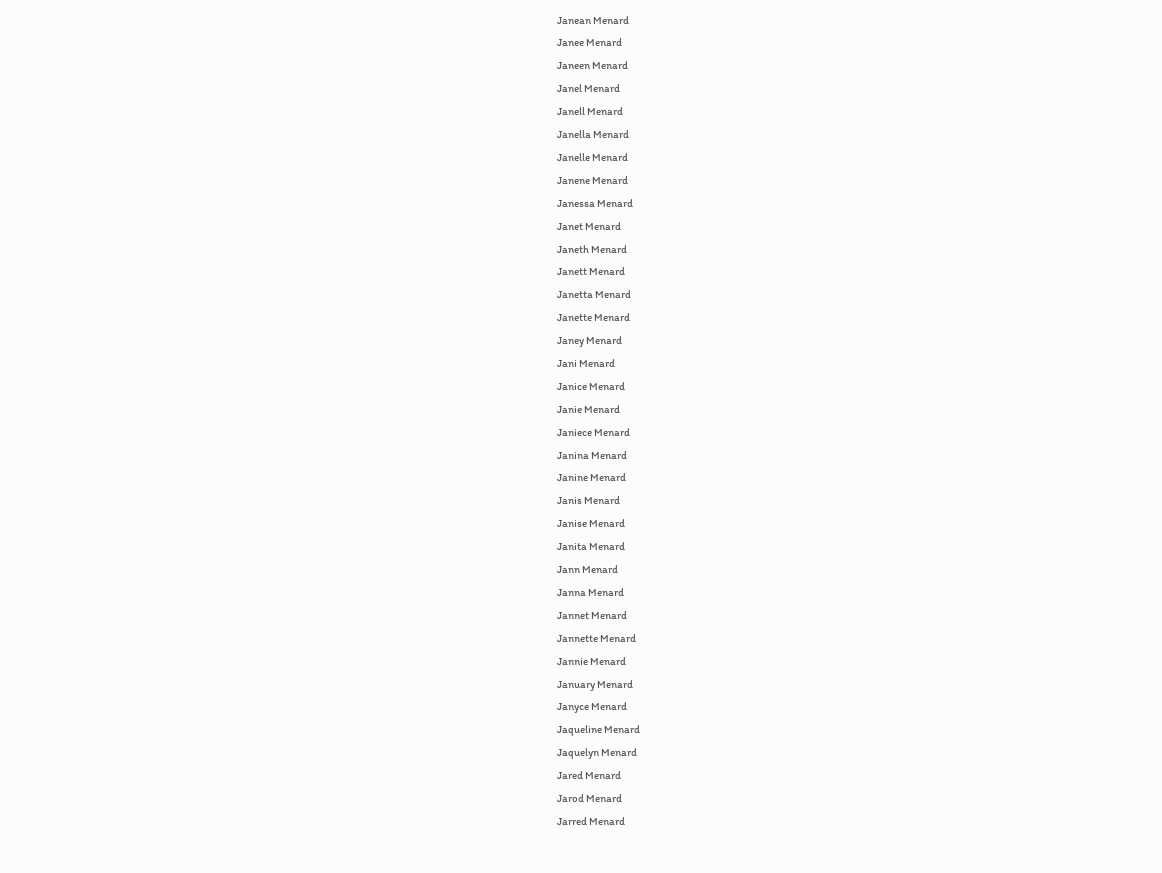Janean Menard
Janee Menard
Janeen Menard
Janel Menard
Janell Menard
Janella Menard
Janelle Menard
Janene Menard
Janessa Menard
Janet Menard
Janeth Menard
Janett Menard
Janetta Menard
Janette Menard
Janey Menard
Jani Menard
Janice Menard
Janie Menard
Janiece Menard
Janina Menard
Janine Menard
Janis Menard
Janise Menard
Janita Menard
Jann Menard
Janna Menard
Jannet Menard
Jannette Menard
Jannie Menard
January Menard
Janyce Menard
Jaqueline Menard
Jaquelyn Menard
Jared Menard
Jarod Menard
Jarred Menard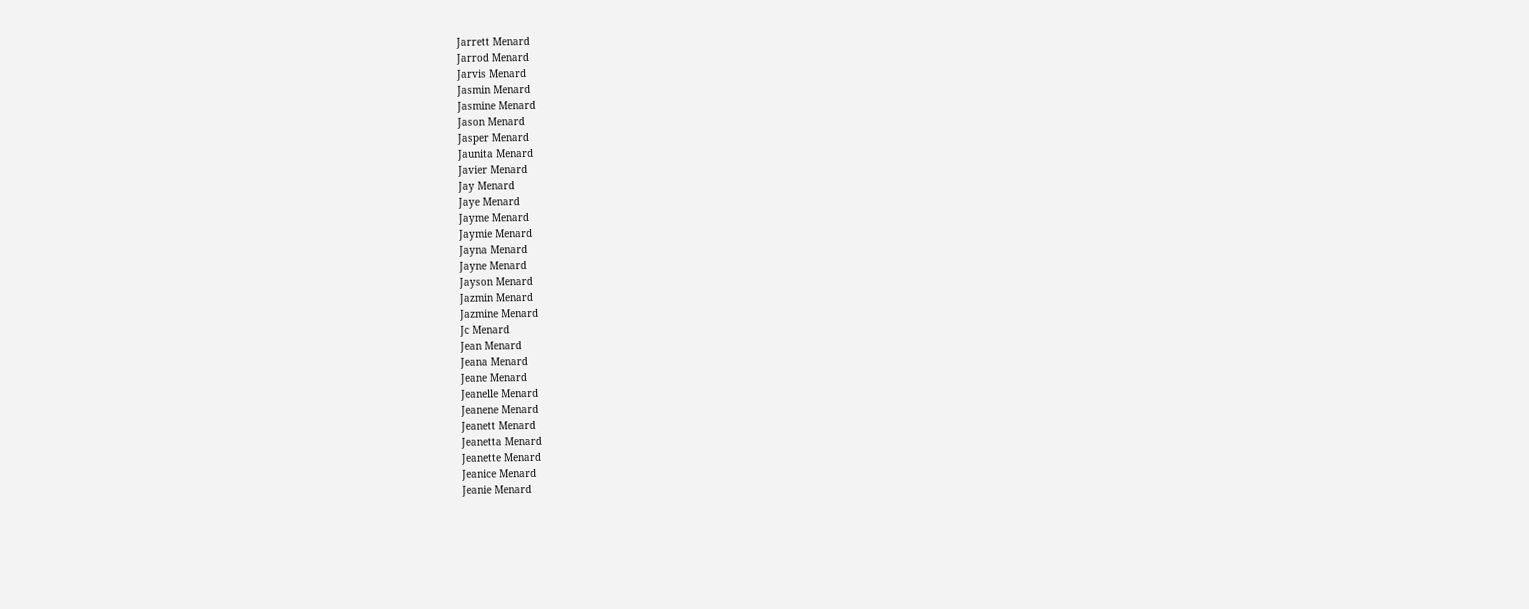Jarrett Menard
Jarrod Menard
Jarvis Menard
Jasmin Menard
Jasmine Menard
Jason Menard
Jasper Menard
Jaunita Menard
Javier Menard
Jay Menard
Jaye Menard
Jayme Menard
Jaymie Menard
Jayna Menard
Jayne Menard
Jayson Menard
Jazmin Menard
Jazmine Menard
Jc Menard
Jean Menard
Jeana Menard
Jeane Menard
Jeanelle Menard
Jeanene Menard
Jeanett Menard
Jeanetta Menard
Jeanette Menard
Jeanice Menard
Jeanie Menard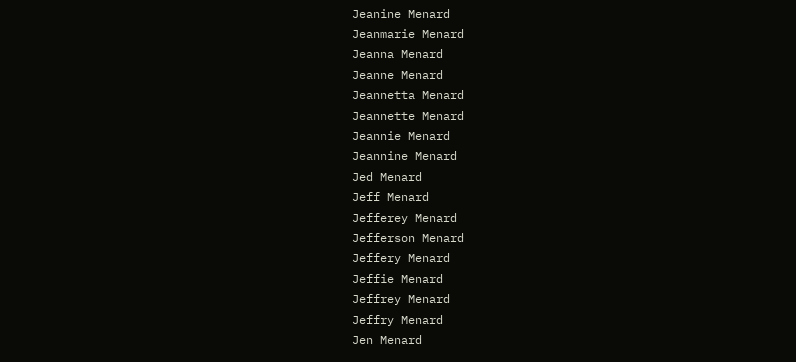Jeanine Menard
Jeanmarie Menard
Jeanna Menard
Jeanne Menard
Jeannetta Menard
Jeannette Menard
Jeannie Menard
Jeannine Menard
Jed Menard
Jeff Menard
Jefferey Menard
Jefferson Menard
Jeffery Menard
Jeffie Menard
Jeffrey Menard
Jeffry Menard
Jen Menard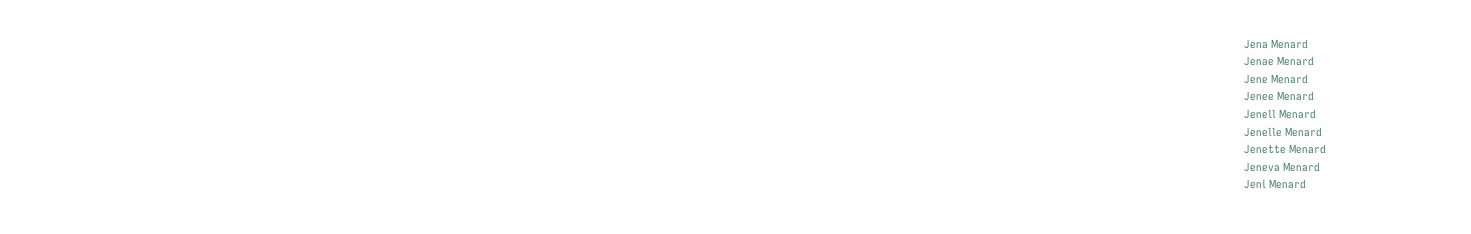Jena Menard
Jenae Menard
Jene Menard
Jenee Menard
Jenell Menard
Jenelle Menard
Jenette Menard
Jeneva Menard
Jeni Menard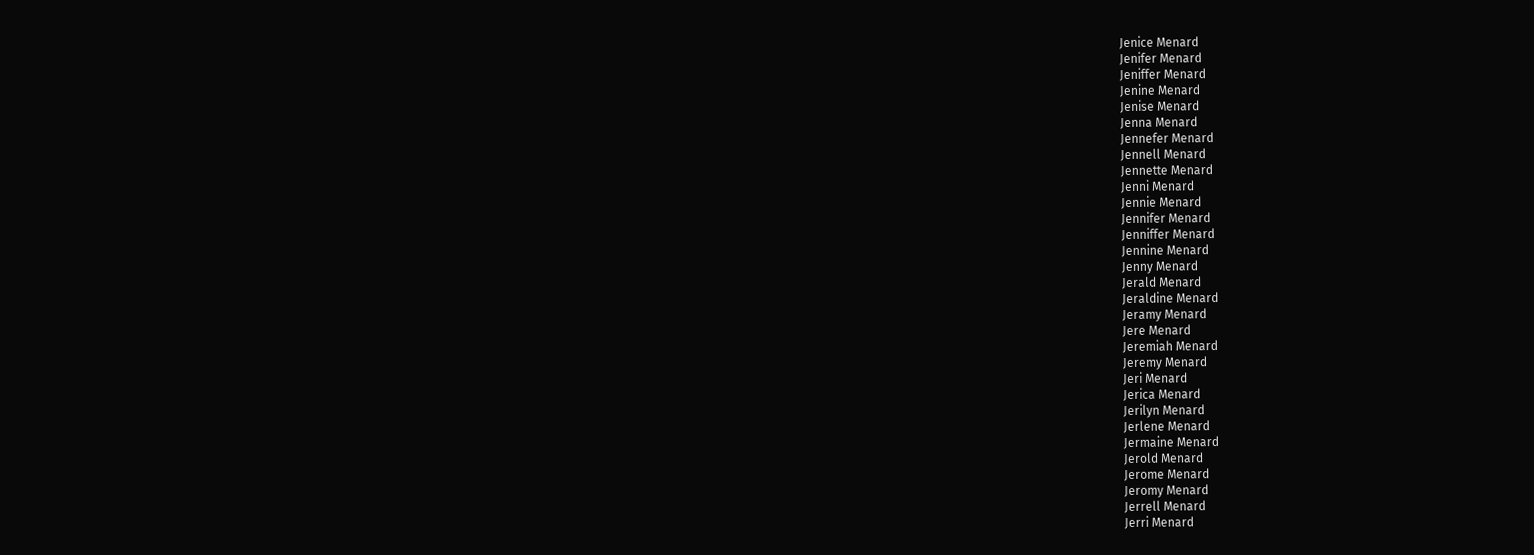Jenice Menard
Jenifer Menard
Jeniffer Menard
Jenine Menard
Jenise Menard
Jenna Menard
Jennefer Menard
Jennell Menard
Jennette Menard
Jenni Menard
Jennie Menard
Jennifer Menard
Jenniffer Menard
Jennine Menard
Jenny Menard
Jerald Menard
Jeraldine Menard
Jeramy Menard
Jere Menard
Jeremiah Menard
Jeremy Menard
Jeri Menard
Jerica Menard
Jerilyn Menard
Jerlene Menard
Jermaine Menard
Jerold Menard
Jerome Menard
Jeromy Menard
Jerrell Menard
Jerri Menard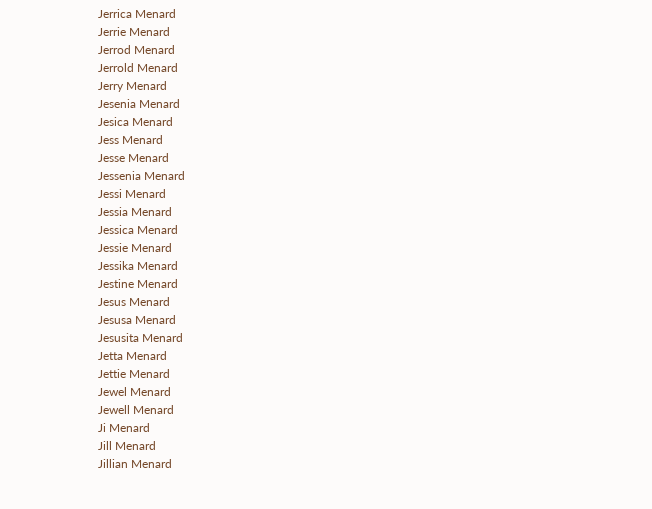Jerrica Menard
Jerrie Menard
Jerrod Menard
Jerrold Menard
Jerry Menard
Jesenia Menard
Jesica Menard
Jess Menard
Jesse Menard
Jessenia Menard
Jessi Menard
Jessia Menard
Jessica Menard
Jessie Menard
Jessika Menard
Jestine Menard
Jesus Menard
Jesusa Menard
Jesusita Menard
Jetta Menard
Jettie Menard
Jewel Menard
Jewell Menard
Ji Menard
Jill Menard
Jillian Menard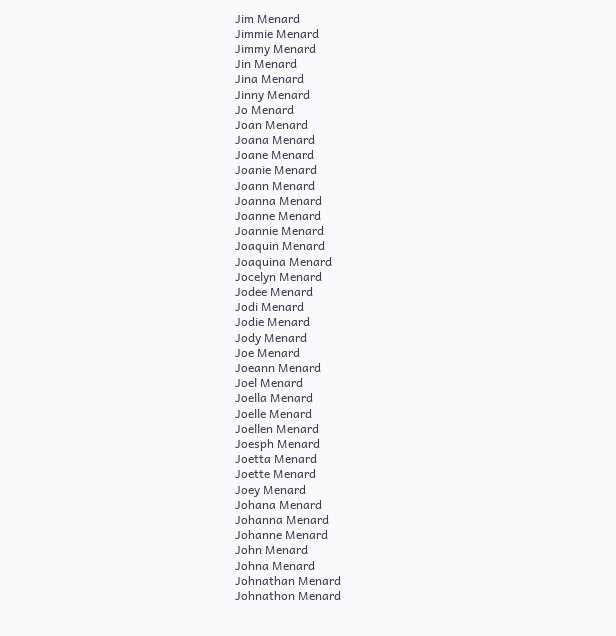Jim Menard
Jimmie Menard
Jimmy Menard
Jin Menard
Jina Menard
Jinny Menard
Jo Menard
Joan Menard
Joana Menard
Joane Menard
Joanie Menard
Joann Menard
Joanna Menard
Joanne Menard
Joannie Menard
Joaquin Menard
Joaquina Menard
Jocelyn Menard
Jodee Menard
Jodi Menard
Jodie Menard
Jody Menard
Joe Menard
Joeann Menard
Joel Menard
Joella Menard
Joelle Menard
Joellen Menard
Joesph Menard
Joetta Menard
Joette Menard
Joey Menard
Johana Menard
Johanna Menard
Johanne Menard
John Menard
Johna Menard
Johnathan Menard
Johnathon Menard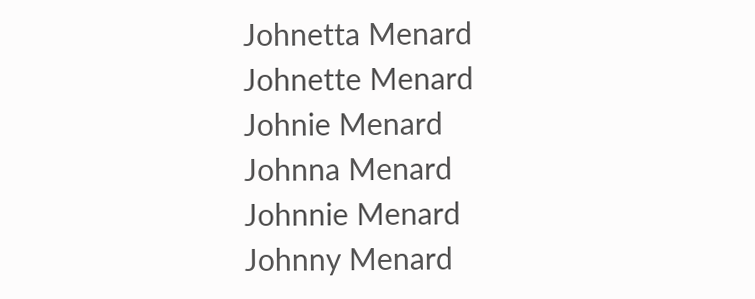Johnetta Menard
Johnette Menard
Johnie Menard
Johnna Menard
Johnnie Menard
Johnny Menard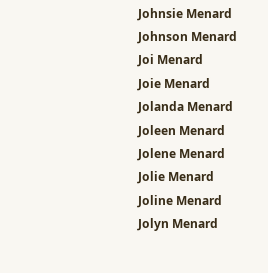Johnsie Menard
Johnson Menard
Joi Menard
Joie Menard
Jolanda Menard
Joleen Menard
Jolene Menard
Jolie Menard
Joline Menard
Jolyn Menard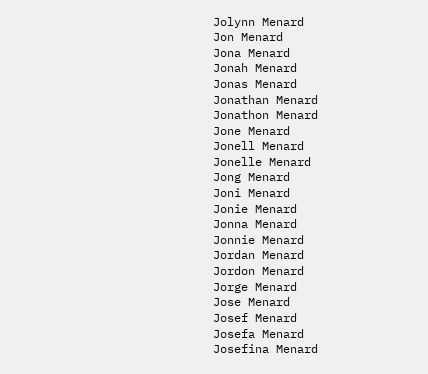Jolynn Menard
Jon Menard
Jona Menard
Jonah Menard
Jonas Menard
Jonathan Menard
Jonathon Menard
Jone Menard
Jonell Menard
Jonelle Menard
Jong Menard
Joni Menard
Jonie Menard
Jonna Menard
Jonnie Menard
Jordan Menard
Jordon Menard
Jorge Menard
Jose Menard
Josef Menard
Josefa Menard
Josefina Menard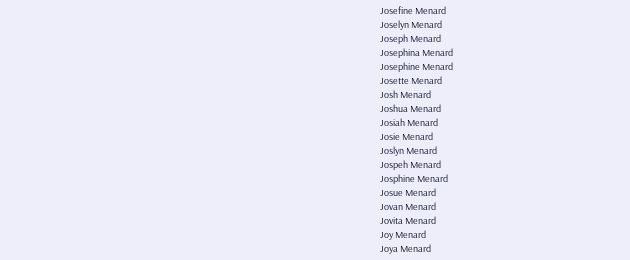Josefine Menard
Joselyn Menard
Joseph Menard
Josephina Menard
Josephine Menard
Josette Menard
Josh Menard
Joshua Menard
Josiah Menard
Josie Menard
Joslyn Menard
Jospeh Menard
Josphine Menard
Josue Menard
Jovan Menard
Jovita Menard
Joy Menard
Joya Menard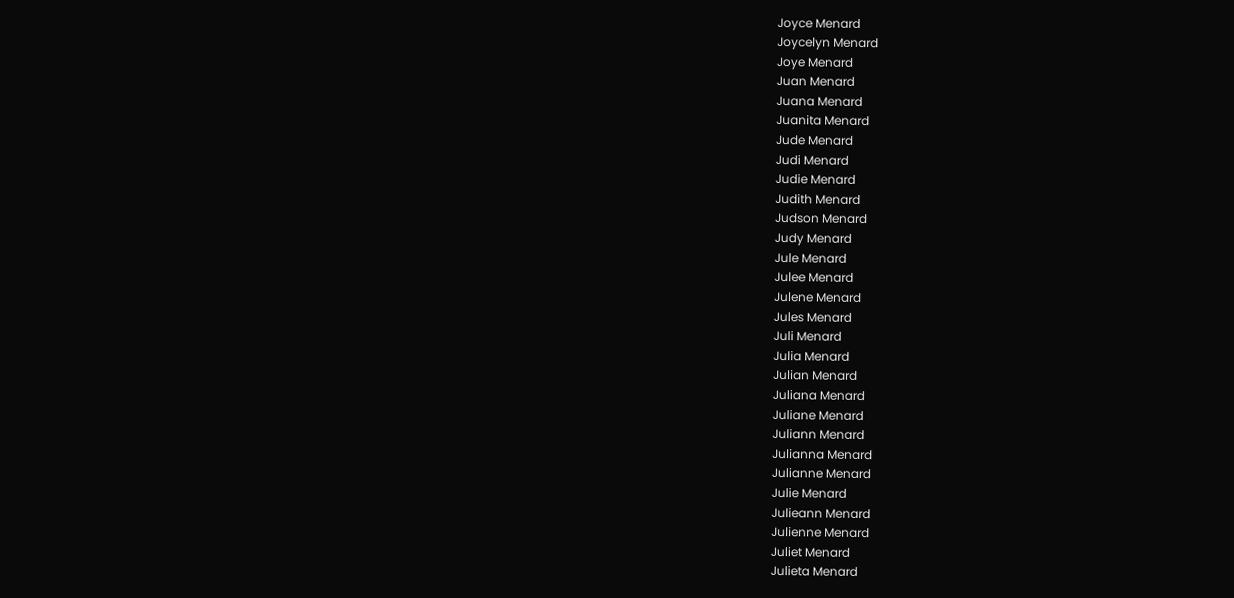Joyce Menard
Joycelyn Menard
Joye Menard
Juan Menard
Juana Menard
Juanita Menard
Jude Menard
Judi Menard
Judie Menard
Judith Menard
Judson Menard
Judy Menard
Jule Menard
Julee Menard
Julene Menard
Jules Menard
Juli Menard
Julia Menard
Julian Menard
Juliana Menard
Juliane Menard
Juliann Menard
Julianna Menard
Julianne Menard
Julie Menard
Julieann Menard
Julienne Menard
Juliet Menard
Julieta Menard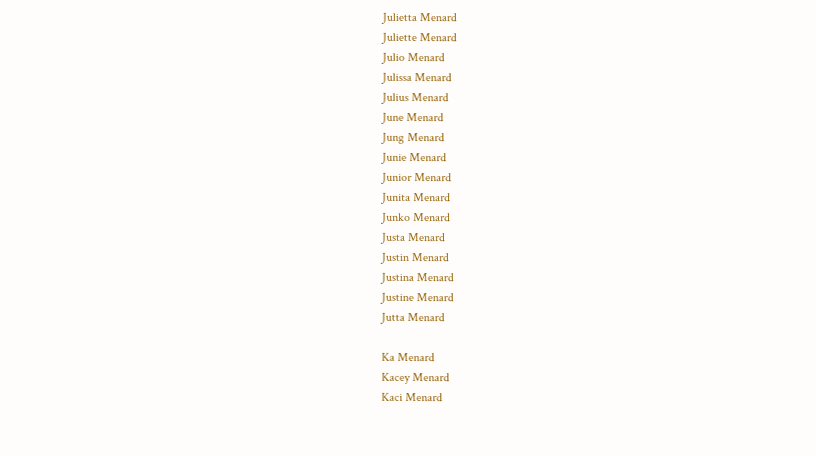Julietta Menard
Juliette Menard
Julio Menard
Julissa Menard
Julius Menard
June Menard
Jung Menard
Junie Menard
Junior Menard
Junita Menard
Junko Menard
Justa Menard
Justin Menard
Justina Menard
Justine Menard
Jutta Menard

Ka Menard
Kacey Menard
Kaci Menard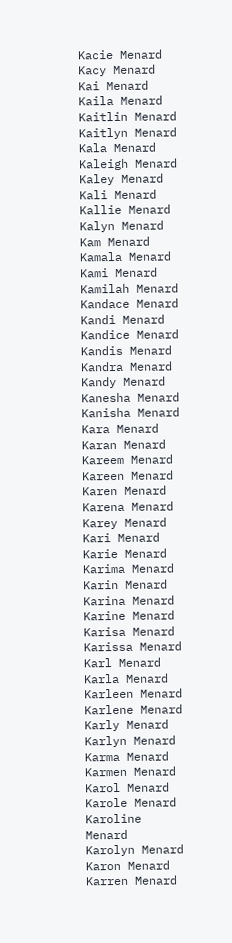Kacie Menard
Kacy Menard
Kai Menard
Kaila Menard
Kaitlin Menard
Kaitlyn Menard
Kala Menard
Kaleigh Menard
Kaley Menard
Kali Menard
Kallie Menard
Kalyn Menard
Kam Menard
Kamala Menard
Kami Menard
Kamilah Menard
Kandace Menard
Kandi Menard
Kandice Menard
Kandis Menard
Kandra Menard
Kandy Menard
Kanesha Menard
Kanisha Menard
Kara Menard
Karan Menard
Kareem Menard
Kareen Menard
Karen Menard
Karena Menard
Karey Menard
Kari Menard
Karie Menard
Karima Menard
Karin Menard
Karina Menard
Karine Menard
Karisa Menard
Karissa Menard
Karl Menard
Karla Menard
Karleen Menard
Karlene Menard
Karly Menard
Karlyn Menard
Karma Menard
Karmen Menard
Karol Menard
Karole Menard
Karoline Menard
Karolyn Menard
Karon Menard
Karren Menard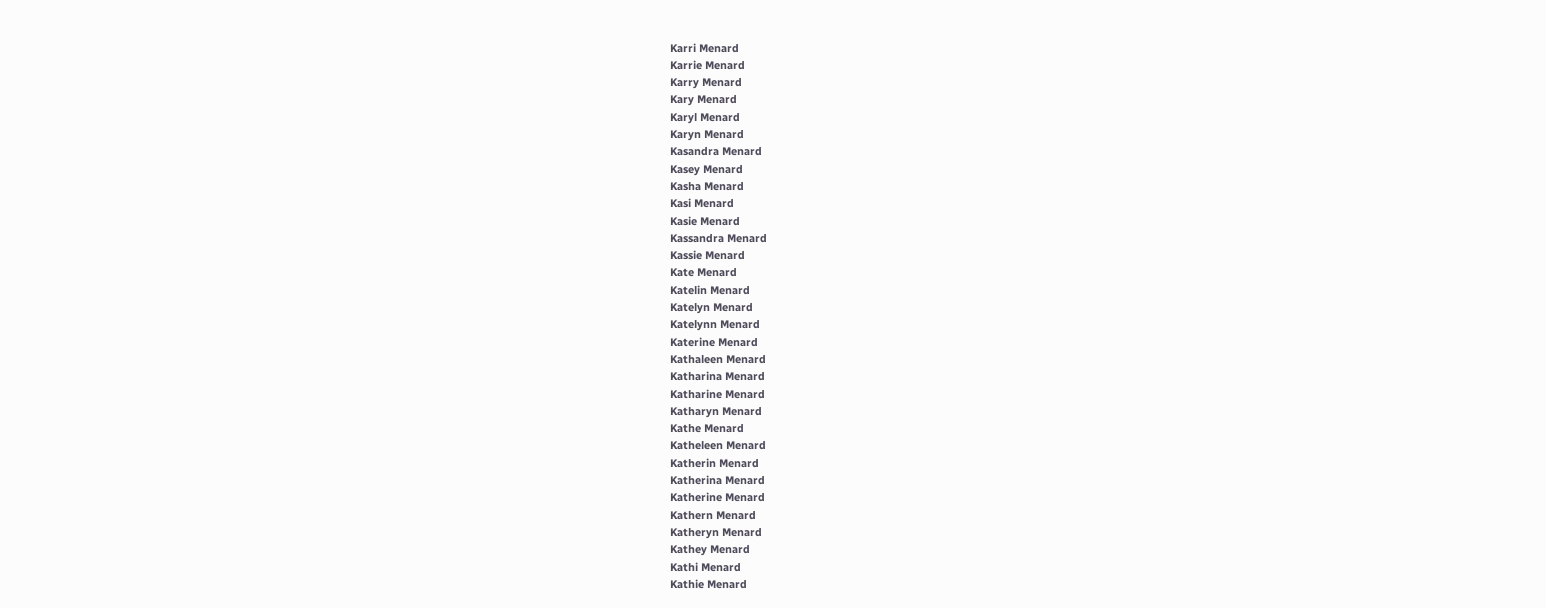Karri Menard
Karrie Menard
Karry Menard
Kary Menard
Karyl Menard
Karyn Menard
Kasandra Menard
Kasey Menard
Kasha Menard
Kasi Menard
Kasie Menard
Kassandra Menard
Kassie Menard
Kate Menard
Katelin Menard
Katelyn Menard
Katelynn Menard
Katerine Menard
Kathaleen Menard
Katharina Menard
Katharine Menard
Katharyn Menard
Kathe Menard
Katheleen Menard
Katherin Menard
Katherina Menard
Katherine Menard
Kathern Menard
Katheryn Menard
Kathey Menard
Kathi Menard
Kathie Menard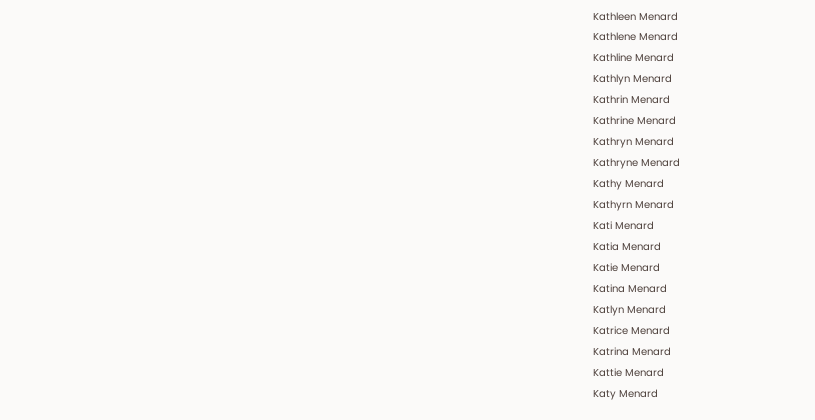Kathleen Menard
Kathlene Menard
Kathline Menard
Kathlyn Menard
Kathrin Menard
Kathrine Menard
Kathryn Menard
Kathryne Menard
Kathy Menard
Kathyrn Menard
Kati Menard
Katia Menard
Katie Menard
Katina Menard
Katlyn Menard
Katrice Menard
Katrina Menard
Kattie Menard
Katy Menard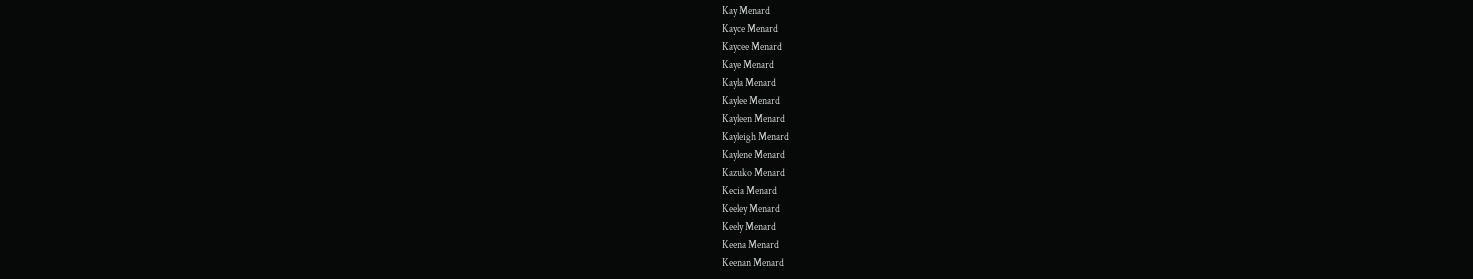Kay Menard
Kayce Menard
Kaycee Menard
Kaye Menard
Kayla Menard
Kaylee Menard
Kayleen Menard
Kayleigh Menard
Kaylene Menard
Kazuko Menard
Kecia Menard
Keeley Menard
Keely Menard
Keena Menard
Keenan Menard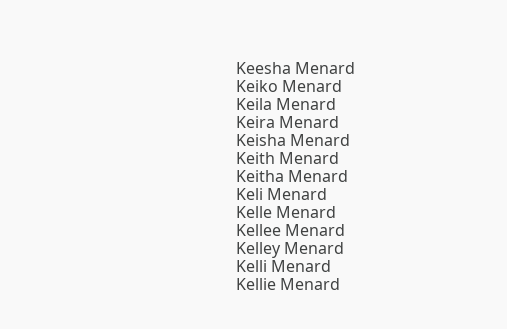Keesha Menard
Keiko Menard
Keila Menard
Keira Menard
Keisha Menard
Keith Menard
Keitha Menard
Keli Menard
Kelle Menard
Kellee Menard
Kelley Menard
Kelli Menard
Kellie Menard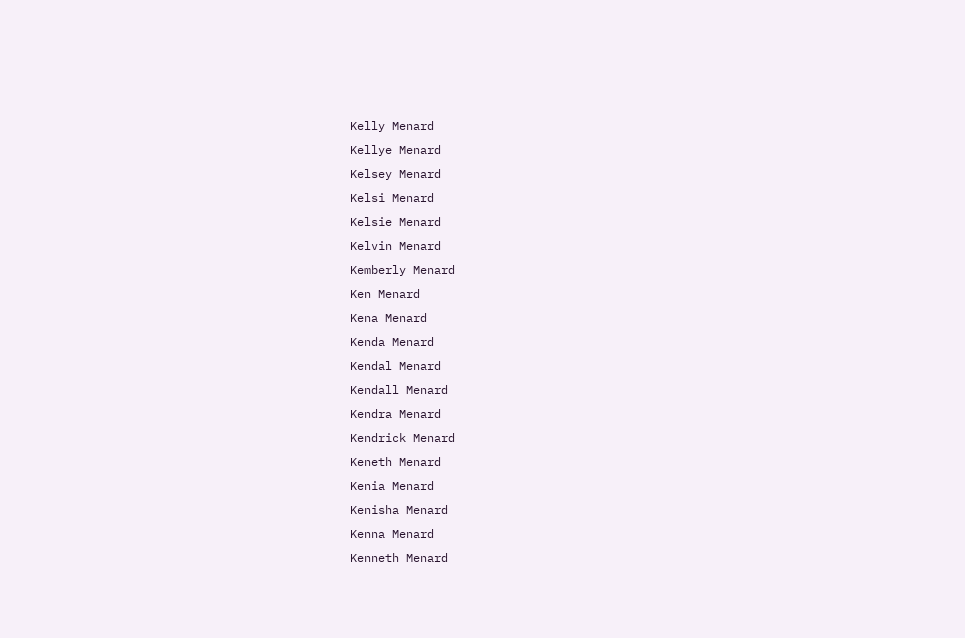Kelly Menard
Kellye Menard
Kelsey Menard
Kelsi Menard
Kelsie Menard
Kelvin Menard
Kemberly Menard
Ken Menard
Kena Menard
Kenda Menard
Kendal Menard
Kendall Menard
Kendra Menard
Kendrick Menard
Keneth Menard
Kenia Menard
Kenisha Menard
Kenna Menard
Kenneth Menard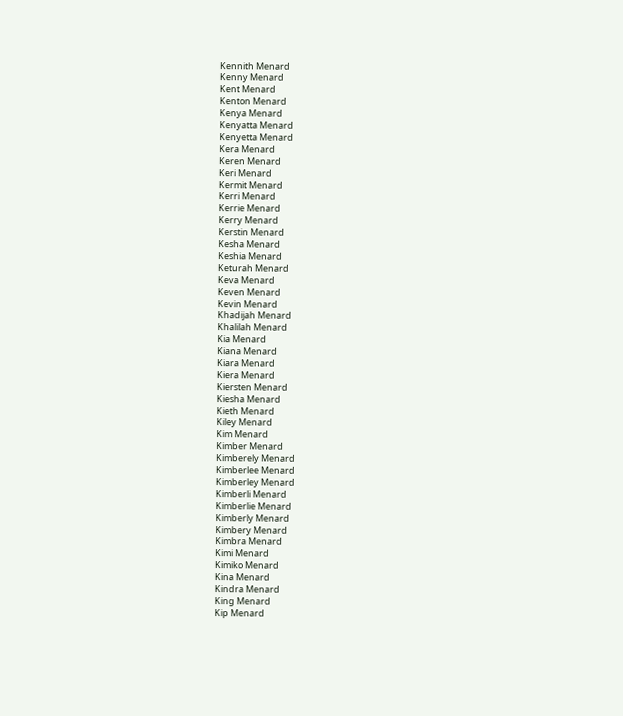Kennith Menard
Kenny Menard
Kent Menard
Kenton Menard
Kenya Menard
Kenyatta Menard
Kenyetta Menard
Kera Menard
Keren Menard
Keri Menard
Kermit Menard
Kerri Menard
Kerrie Menard
Kerry Menard
Kerstin Menard
Kesha Menard
Keshia Menard
Keturah Menard
Keva Menard
Keven Menard
Kevin Menard
Khadijah Menard
Khalilah Menard
Kia Menard
Kiana Menard
Kiara Menard
Kiera Menard
Kiersten Menard
Kiesha Menard
Kieth Menard
Kiley Menard
Kim Menard
Kimber Menard
Kimberely Menard
Kimberlee Menard
Kimberley Menard
Kimberli Menard
Kimberlie Menard
Kimberly Menard
Kimbery Menard
Kimbra Menard
Kimi Menard
Kimiko Menard
Kina Menard
Kindra Menard
King Menard
Kip Menard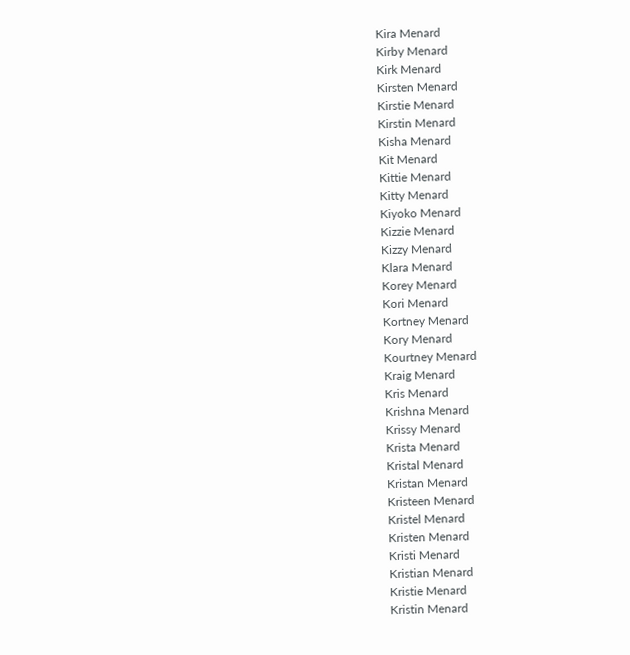Kira Menard
Kirby Menard
Kirk Menard
Kirsten Menard
Kirstie Menard
Kirstin Menard
Kisha Menard
Kit Menard
Kittie Menard
Kitty Menard
Kiyoko Menard
Kizzie Menard
Kizzy Menard
Klara Menard
Korey Menard
Kori Menard
Kortney Menard
Kory Menard
Kourtney Menard
Kraig Menard
Kris Menard
Krishna Menard
Krissy Menard
Krista Menard
Kristal Menard
Kristan Menard
Kristeen Menard
Kristel Menard
Kristen Menard
Kristi Menard
Kristian Menard
Kristie Menard
Kristin Menard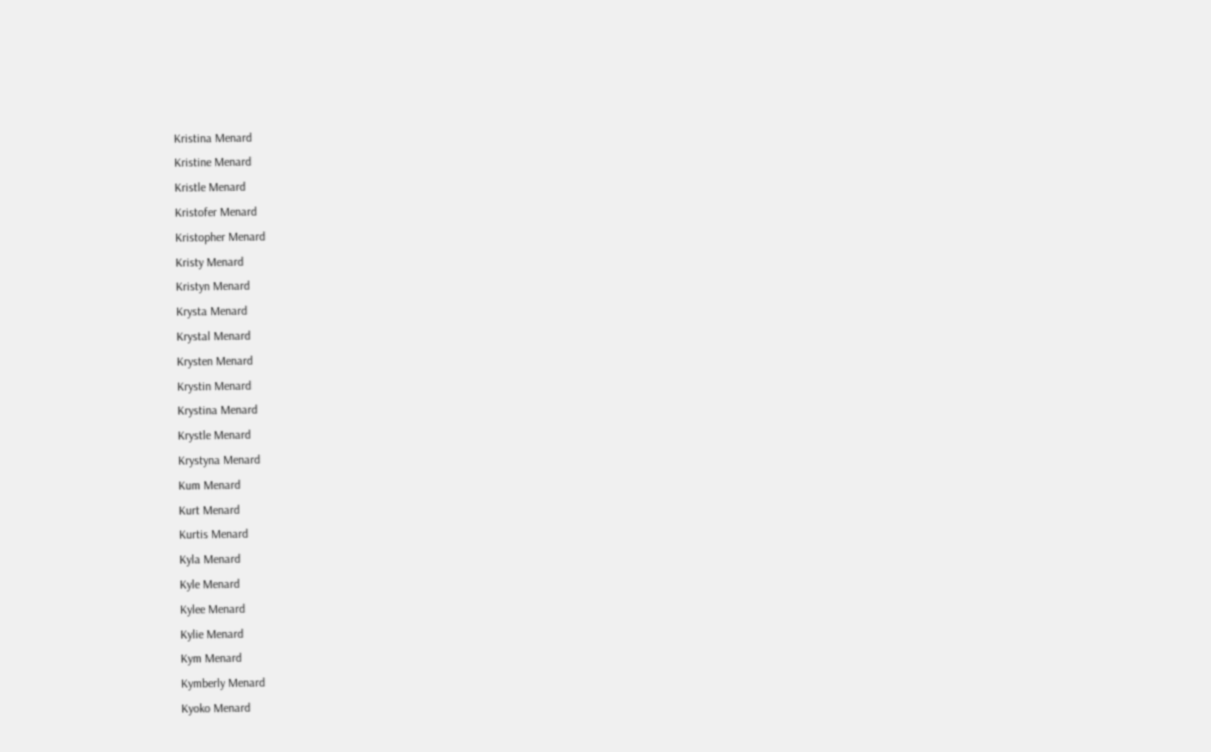Kristina Menard
Kristine Menard
Kristle Menard
Kristofer Menard
Kristopher Menard
Kristy Menard
Kristyn Menard
Krysta Menard
Krystal Menard
Krysten Menard
Krystin Menard
Krystina Menard
Krystle Menard
Krystyna Menard
Kum Menard
Kurt Menard
Kurtis Menard
Kyla Menard
Kyle Menard
Kylee Menard
Kylie Menard
Kym Menard
Kymberly Menard
Kyoko Menard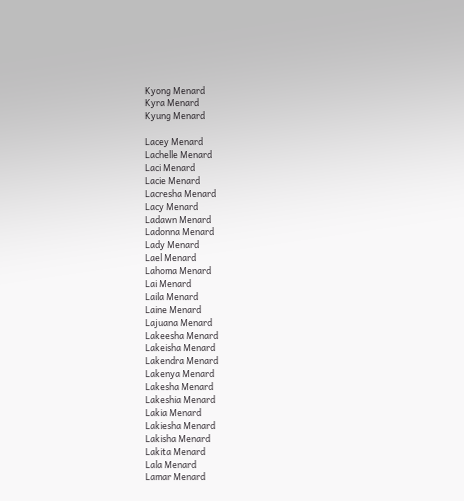Kyong Menard
Kyra Menard
Kyung Menard

Lacey Menard
Lachelle Menard
Laci Menard
Lacie Menard
Lacresha Menard
Lacy Menard
Ladawn Menard
Ladonna Menard
Lady Menard
Lael Menard
Lahoma Menard
Lai Menard
Laila Menard
Laine Menard
Lajuana Menard
Lakeesha Menard
Lakeisha Menard
Lakendra Menard
Lakenya Menard
Lakesha Menard
Lakeshia Menard
Lakia Menard
Lakiesha Menard
Lakisha Menard
Lakita Menard
Lala Menard
Lamar Menard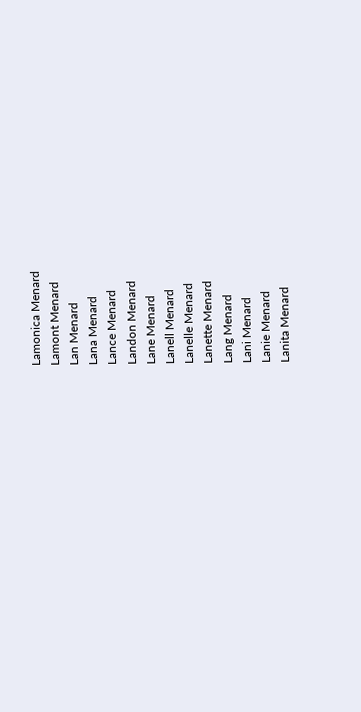Lamonica Menard
Lamont Menard
Lan Menard
Lana Menard
Lance Menard
Landon Menard
Lane Menard
Lanell Menard
Lanelle Menard
Lanette Menard
Lang Menard
Lani Menard
Lanie Menard
Lanita Menard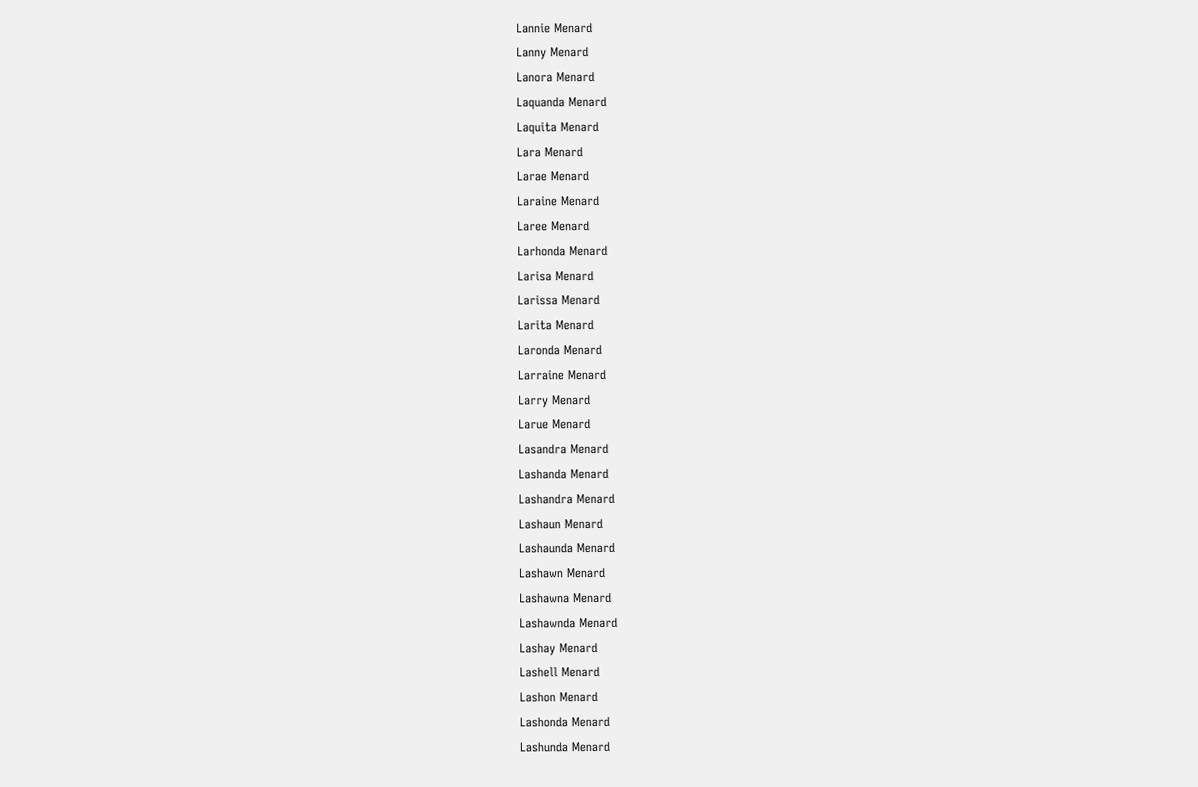Lannie Menard
Lanny Menard
Lanora Menard
Laquanda Menard
Laquita Menard
Lara Menard
Larae Menard
Laraine Menard
Laree Menard
Larhonda Menard
Larisa Menard
Larissa Menard
Larita Menard
Laronda Menard
Larraine Menard
Larry Menard
Larue Menard
Lasandra Menard
Lashanda Menard
Lashandra Menard
Lashaun Menard
Lashaunda Menard
Lashawn Menard
Lashawna Menard
Lashawnda Menard
Lashay Menard
Lashell Menard
Lashon Menard
Lashonda Menard
Lashunda Menard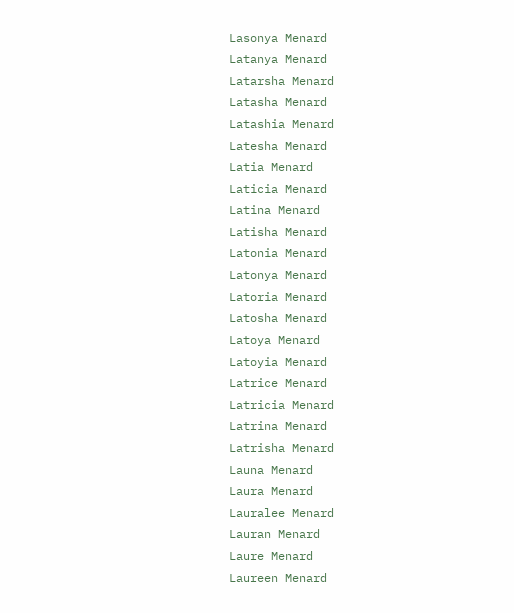Lasonya Menard
Latanya Menard
Latarsha Menard
Latasha Menard
Latashia Menard
Latesha Menard
Latia Menard
Laticia Menard
Latina Menard
Latisha Menard
Latonia Menard
Latonya Menard
Latoria Menard
Latosha Menard
Latoya Menard
Latoyia Menard
Latrice Menard
Latricia Menard
Latrina Menard
Latrisha Menard
Launa Menard
Laura Menard
Lauralee Menard
Lauran Menard
Laure Menard
Laureen Menard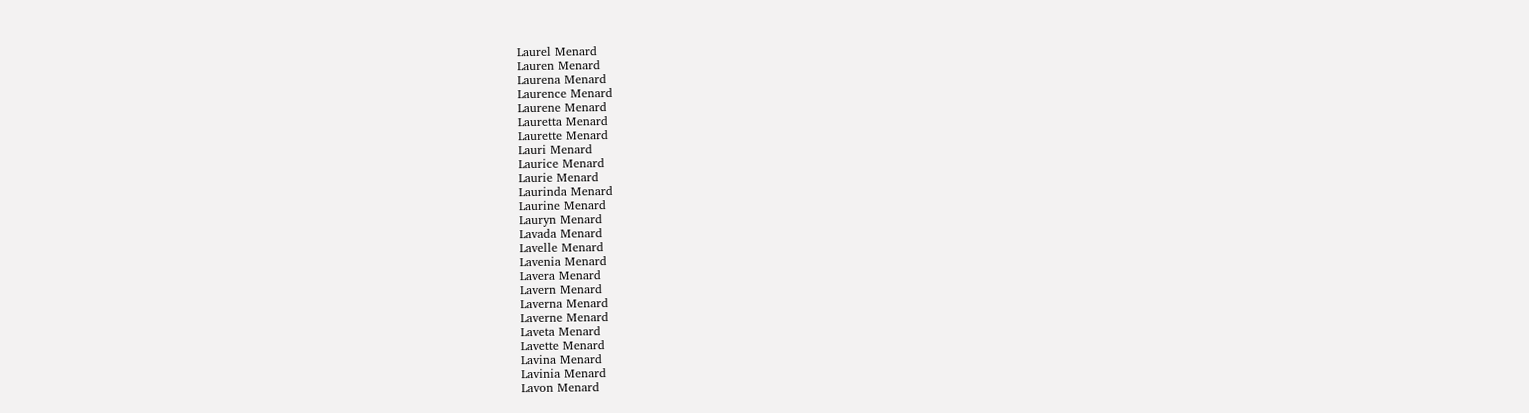Laurel Menard
Lauren Menard
Laurena Menard
Laurence Menard
Laurene Menard
Lauretta Menard
Laurette Menard
Lauri Menard
Laurice Menard
Laurie Menard
Laurinda Menard
Laurine Menard
Lauryn Menard
Lavada Menard
Lavelle Menard
Lavenia Menard
Lavera Menard
Lavern Menard
Laverna Menard
Laverne Menard
Laveta Menard
Lavette Menard
Lavina Menard
Lavinia Menard
Lavon Menard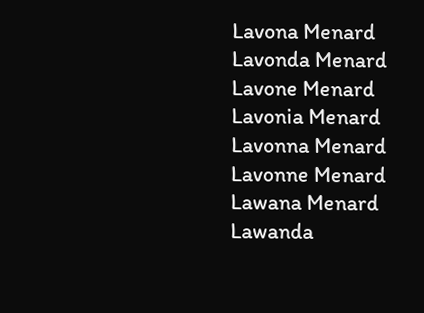Lavona Menard
Lavonda Menard
Lavone Menard
Lavonia Menard
Lavonna Menard
Lavonne Menard
Lawana Menard
Lawanda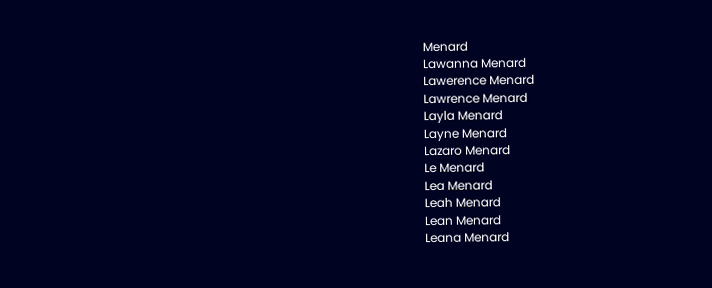Menard
Lawanna Menard
Lawerence Menard
Lawrence Menard
Layla Menard
Layne Menard
Lazaro Menard
Le Menard
Lea Menard
Leah Menard
Lean Menard
Leana Menard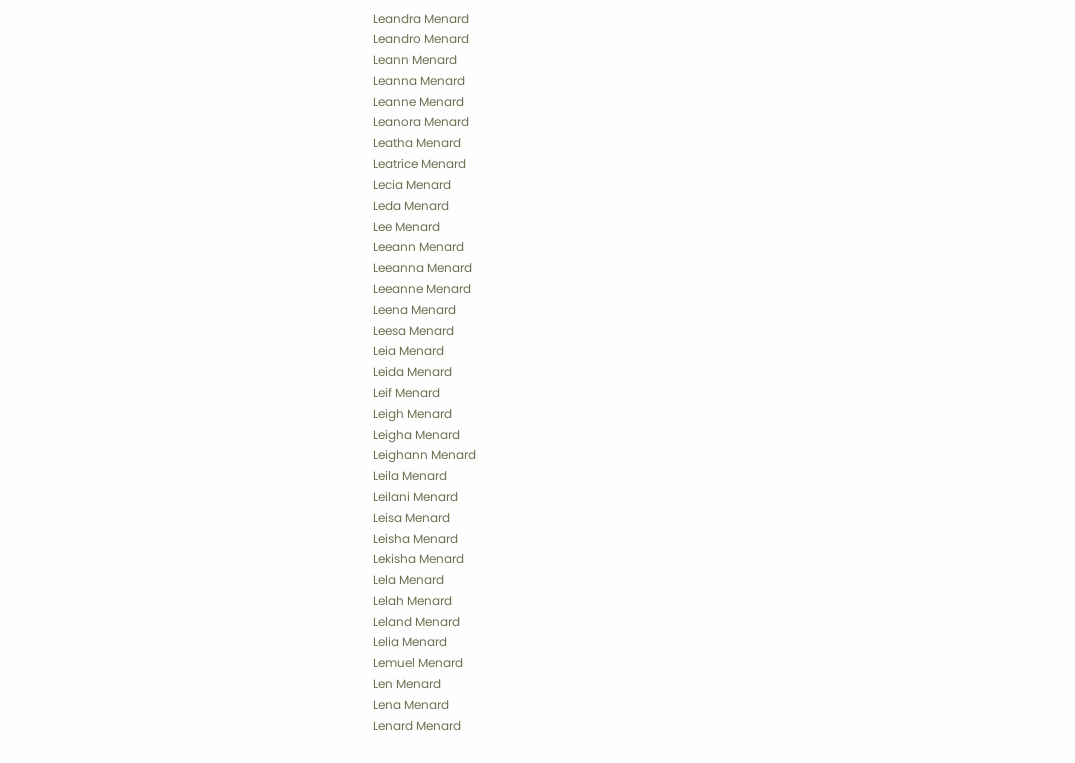Leandra Menard
Leandro Menard
Leann Menard
Leanna Menard
Leanne Menard
Leanora Menard
Leatha Menard
Leatrice Menard
Lecia Menard
Leda Menard
Lee Menard
Leeann Menard
Leeanna Menard
Leeanne Menard
Leena Menard
Leesa Menard
Leia Menard
Leida Menard
Leif Menard
Leigh Menard
Leigha Menard
Leighann Menard
Leila Menard
Leilani Menard
Leisa Menard
Leisha Menard
Lekisha Menard
Lela Menard
Lelah Menard
Leland Menard
Lelia Menard
Lemuel Menard
Len Menard
Lena Menard
Lenard Menard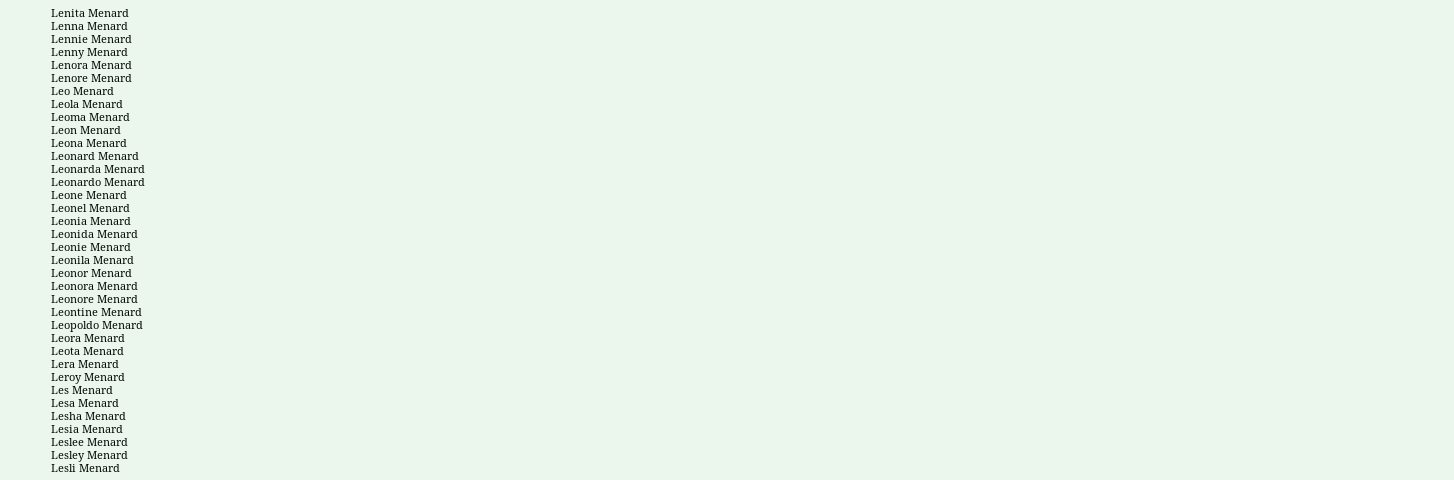Lenita Menard
Lenna Menard
Lennie Menard
Lenny Menard
Lenora Menard
Lenore Menard
Leo Menard
Leola Menard
Leoma Menard
Leon Menard
Leona Menard
Leonard Menard
Leonarda Menard
Leonardo Menard
Leone Menard
Leonel Menard
Leonia Menard
Leonida Menard
Leonie Menard
Leonila Menard
Leonor Menard
Leonora Menard
Leonore Menard
Leontine Menard
Leopoldo Menard
Leora Menard
Leota Menard
Lera Menard
Leroy Menard
Les Menard
Lesa Menard
Lesha Menard
Lesia Menard
Leslee Menard
Lesley Menard
Lesli Menard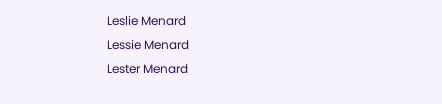Leslie Menard
Lessie Menard
Lester Menard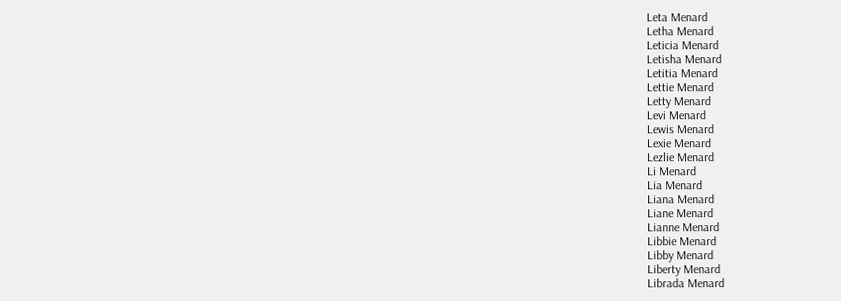Leta Menard
Letha Menard
Leticia Menard
Letisha Menard
Letitia Menard
Lettie Menard
Letty Menard
Levi Menard
Lewis Menard
Lexie Menard
Lezlie Menard
Li Menard
Lia Menard
Liana Menard
Liane Menard
Lianne Menard
Libbie Menard
Libby Menard
Liberty Menard
Librada Menard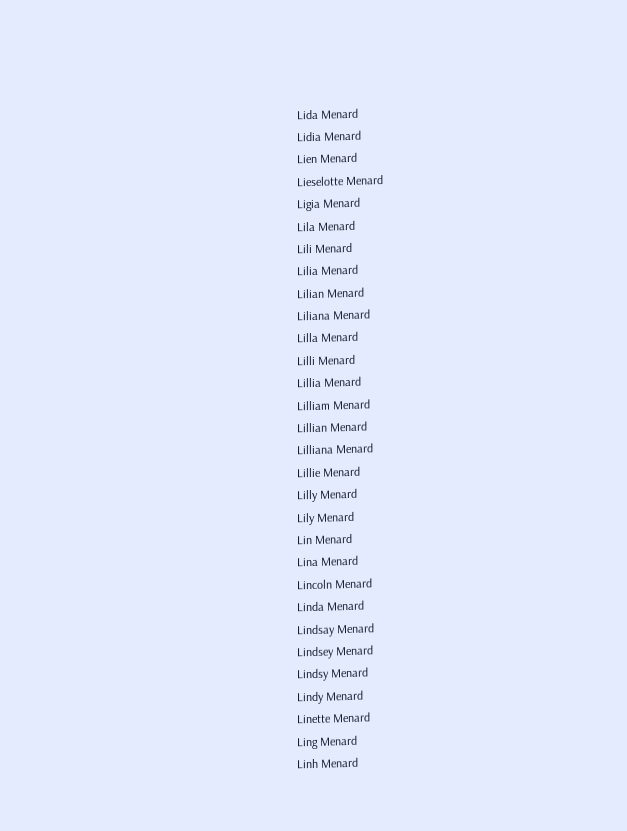Lida Menard
Lidia Menard
Lien Menard
Lieselotte Menard
Ligia Menard
Lila Menard
Lili Menard
Lilia Menard
Lilian Menard
Liliana Menard
Lilla Menard
Lilli Menard
Lillia Menard
Lilliam Menard
Lillian Menard
Lilliana Menard
Lillie Menard
Lilly Menard
Lily Menard
Lin Menard
Lina Menard
Lincoln Menard
Linda Menard
Lindsay Menard
Lindsey Menard
Lindsy Menard
Lindy Menard
Linette Menard
Ling Menard
Linh Menard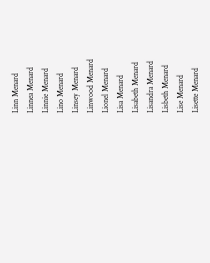Linn Menard
Linnea Menard
Linnie Menard
Lino Menard
Linsey Menard
Linwood Menard
Lionel Menard
Lisa Menard
Lisabeth Menard
Lisandra Menard
Lisbeth Menard
Lise Menard
Lisette Menard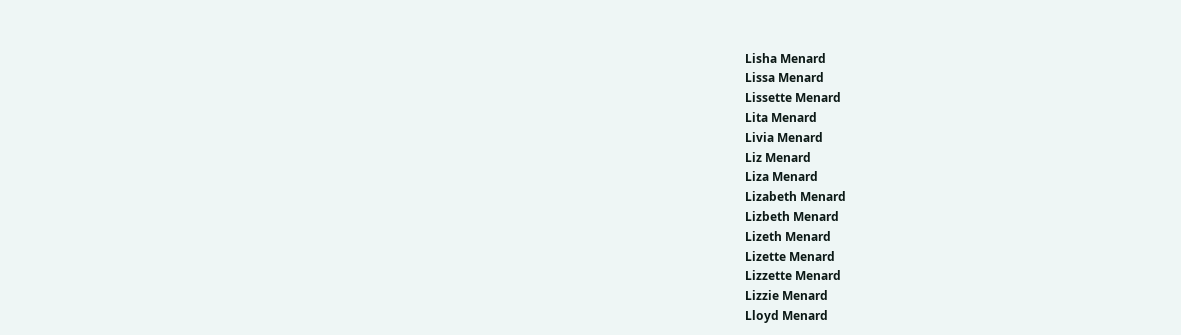Lisha Menard
Lissa Menard
Lissette Menard
Lita Menard
Livia Menard
Liz Menard
Liza Menard
Lizabeth Menard
Lizbeth Menard
Lizeth Menard
Lizette Menard
Lizzette Menard
Lizzie Menard
Lloyd Menard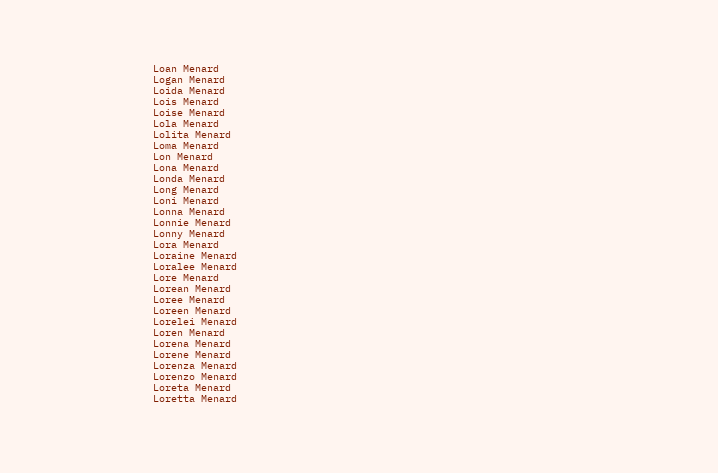Loan Menard
Logan Menard
Loida Menard
Lois Menard
Loise Menard
Lola Menard
Lolita Menard
Loma Menard
Lon Menard
Lona Menard
Londa Menard
Long Menard
Loni Menard
Lonna Menard
Lonnie Menard
Lonny Menard
Lora Menard
Loraine Menard
Loralee Menard
Lore Menard
Lorean Menard
Loree Menard
Loreen Menard
Lorelei Menard
Loren Menard
Lorena Menard
Lorene Menard
Lorenza Menard
Lorenzo Menard
Loreta Menard
Loretta Menard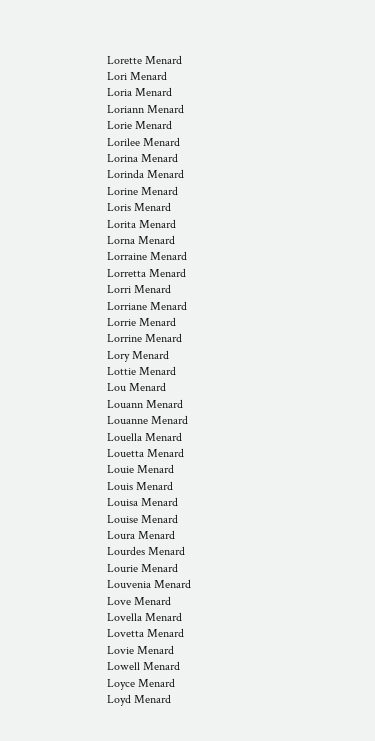Lorette Menard
Lori Menard
Loria Menard
Loriann Menard
Lorie Menard
Lorilee Menard
Lorina Menard
Lorinda Menard
Lorine Menard
Loris Menard
Lorita Menard
Lorna Menard
Lorraine Menard
Lorretta Menard
Lorri Menard
Lorriane Menard
Lorrie Menard
Lorrine Menard
Lory Menard
Lottie Menard
Lou Menard
Louann Menard
Louanne Menard
Louella Menard
Louetta Menard
Louie Menard
Louis Menard
Louisa Menard
Louise Menard
Loura Menard
Lourdes Menard
Lourie Menard
Louvenia Menard
Love Menard
Lovella Menard
Lovetta Menard
Lovie Menard
Lowell Menard
Loyce Menard
Loyd Menard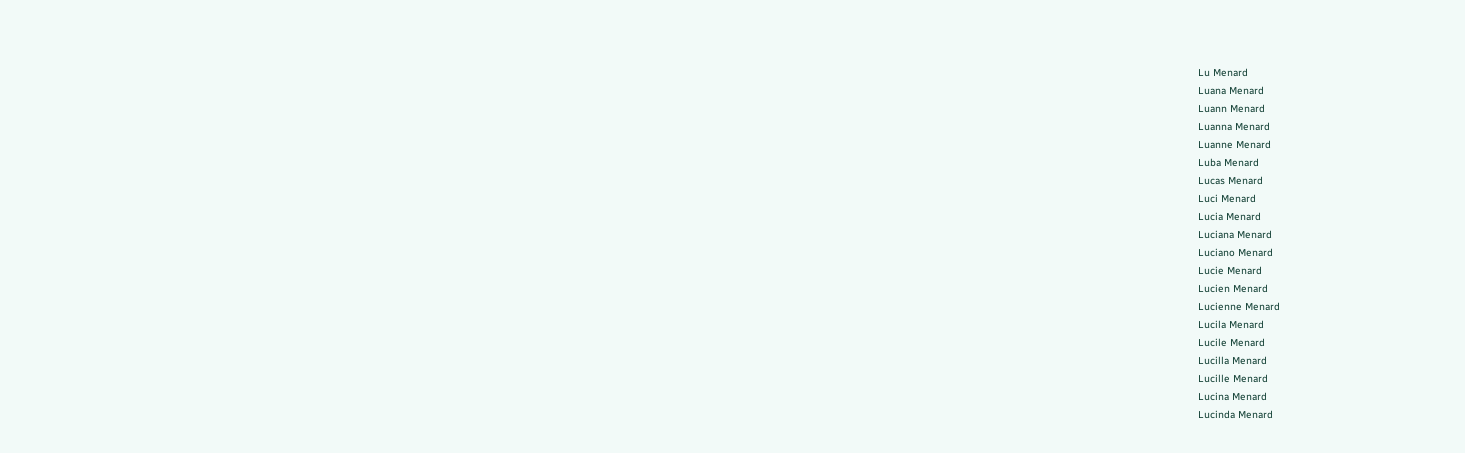Lu Menard
Luana Menard
Luann Menard
Luanna Menard
Luanne Menard
Luba Menard
Lucas Menard
Luci Menard
Lucia Menard
Luciana Menard
Luciano Menard
Lucie Menard
Lucien Menard
Lucienne Menard
Lucila Menard
Lucile Menard
Lucilla Menard
Lucille Menard
Lucina Menard
Lucinda Menard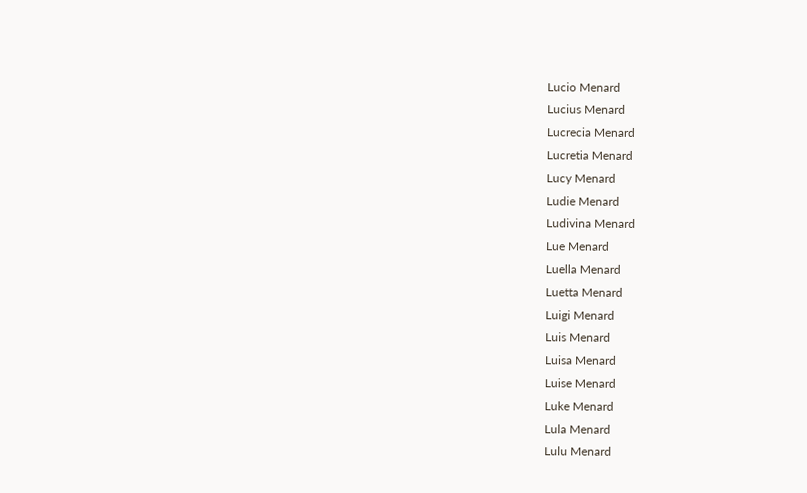Lucio Menard
Lucius Menard
Lucrecia Menard
Lucretia Menard
Lucy Menard
Ludie Menard
Ludivina Menard
Lue Menard
Luella Menard
Luetta Menard
Luigi Menard
Luis Menard
Luisa Menard
Luise Menard
Luke Menard
Lula Menard
Lulu Menard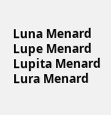Luna Menard
Lupe Menard
Lupita Menard
Lura Menard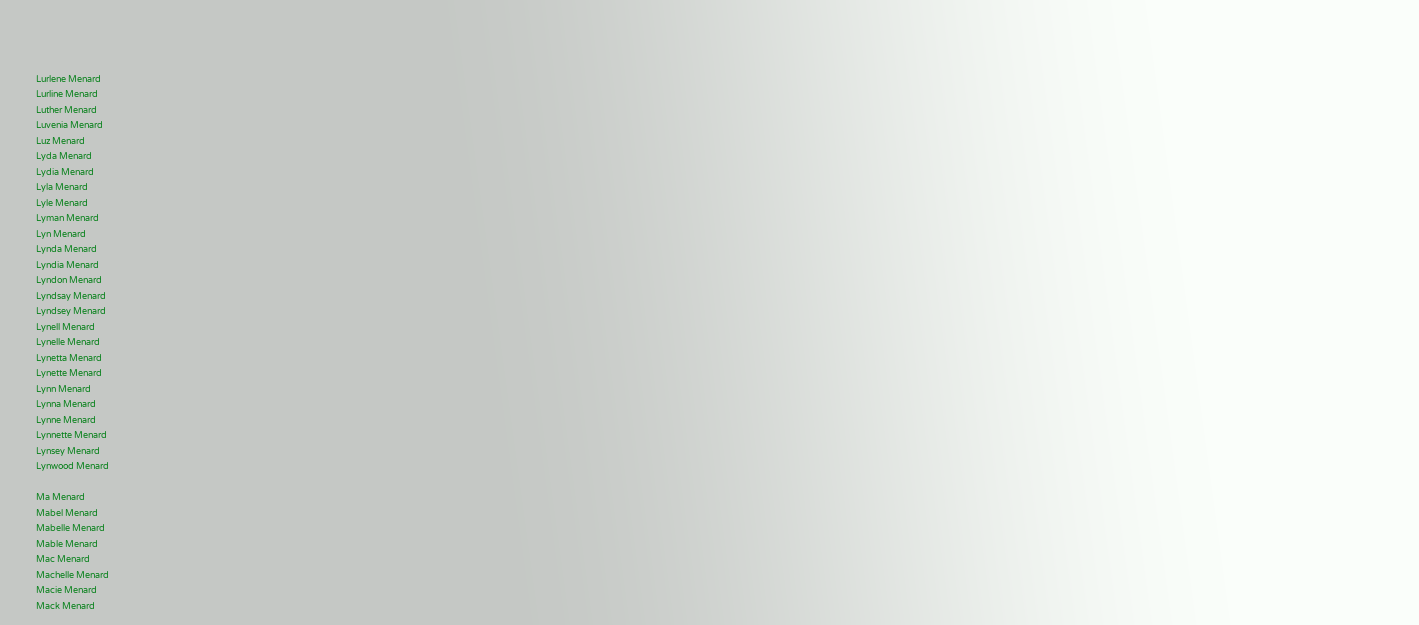Lurlene Menard
Lurline Menard
Luther Menard
Luvenia Menard
Luz Menard
Lyda Menard
Lydia Menard
Lyla Menard
Lyle Menard
Lyman Menard
Lyn Menard
Lynda Menard
Lyndia Menard
Lyndon Menard
Lyndsay Menard
Lyndsey Menard
Lynell Menard
Lynelle Menard
Lynetta Menard
Lynette Menard
Lynn Menard
Lynna Menard
Lynne Menard
Lynnette Menard
Lynsey Menard
Lynwood Menard

Ma Menard
Mabel Menard
Mabelle Menard
Mable Menard
Mac Menard
Machelle Menard
Macie Menard
Mack Menard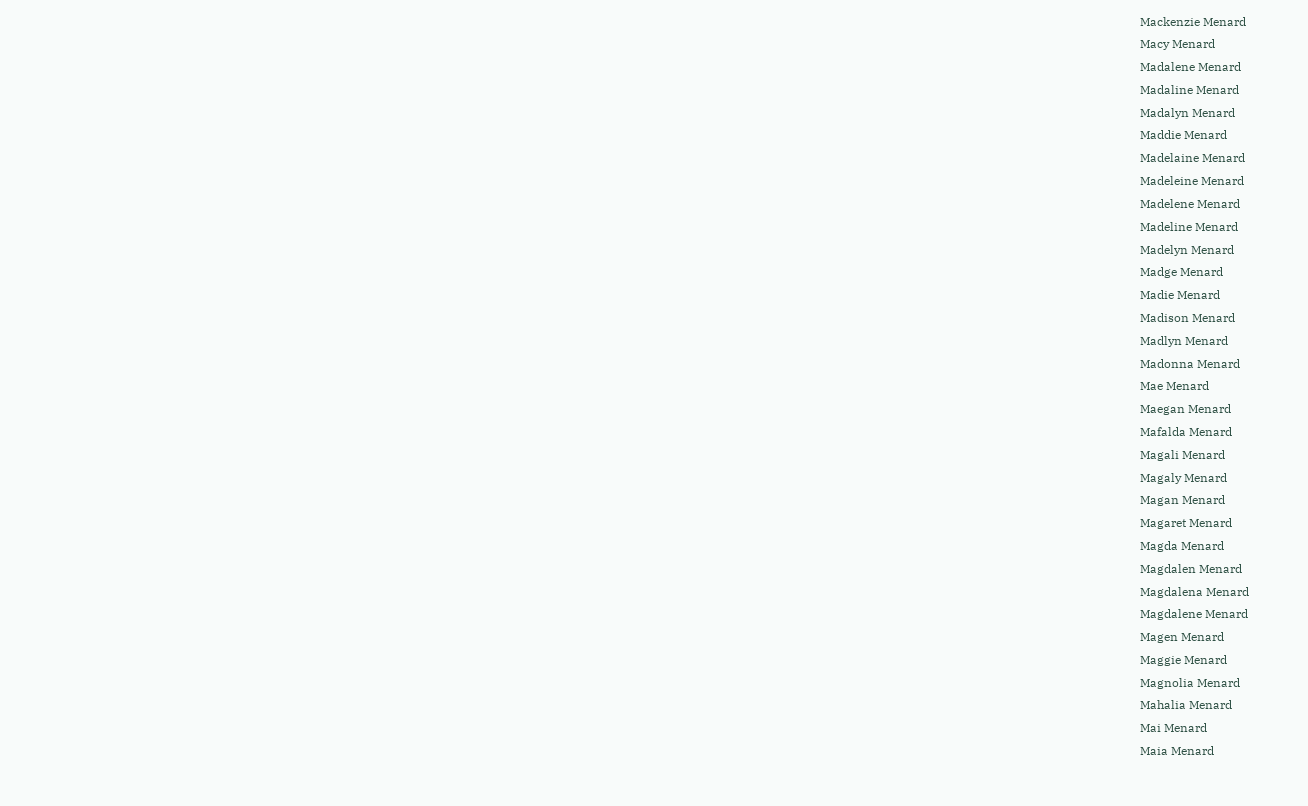Mackenzie Menard
Macy Menard
Madalene Menard
Madaline Menard
Madalyn Menard
Maddie Menard
Madelaine Menard
Madeleine Menard
Madelene Menard
Madeline Menard
Madelyn Menard
Madge Menard
Madie Menard
Madison Menard
Madlyn Menard
Madonna Menard
Mae Menard
Maegan Menard
Mafalda Menard
Magali Menard
Magaly Menard
Magan Menard
Magaret Menard
Magda Menard
Magdalen Menard
Magdalena Menard
Magdalene Menard
Magen Menard
Maggie Menard
Magnolia Menard
Mahalia Menard
Mai Menard
Maia Menard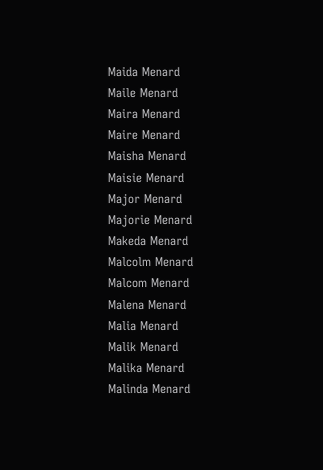Maida Menard
Maile Menard
Maira Menard
Maire Menard
Maisha Menard
Maisie Menard
Major Menard
Majorie Menard
Makeda Menard
Malcolm Menard
Malcom Menard
Malena Menard
Malia Menard
Malik Menard
Malika Menard
Malinda Menard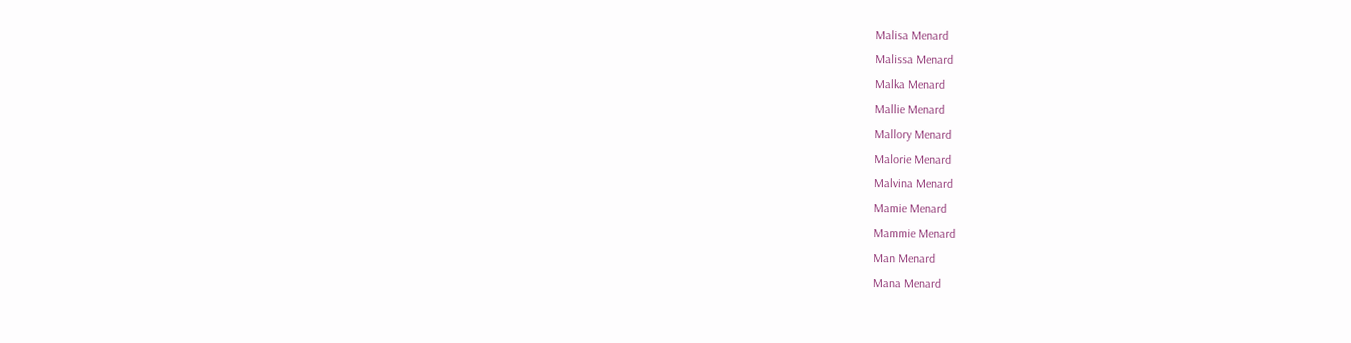Malisa Menard
Malissa Menard
Malka Menard
Mallie Menard
Mallory Menard
Malorie Menard
Malvina Menard
Mamie Menard
Mammie Menard
Man Menard
Mana Menard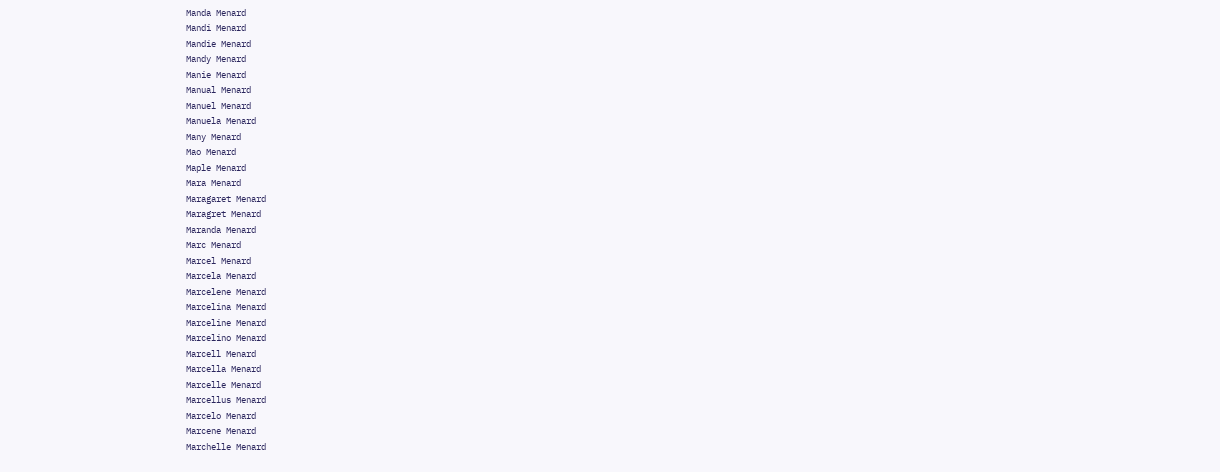Manda Menard
Mandi Menard
Mandie Menard
Mandy Menard
Manie Menard
Manual Menard
Manuel Menard
Manuela Menard
Many Menard
Mao Menard
Maple Menard
Mara Menard
Maragaret Menard
Maragret Menard
Maranda Menard
Marc Menard
Marcel Menard
Marcela Menard
Marcelene Menard
Marcelina Menard
Marceline Menard
Marcelino Menard
Marcell Menard
Marcella Menard
Marcelle Menard
Marcellus Menard
Marcelo Menard
Marcene Menard
Marchelle Menard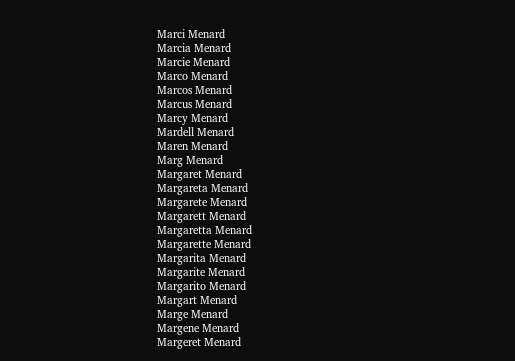Marci Menard
Marcia Menard
Marcie Menard
Marco Menard
Marcos Menard
Marcus Menard
Marcy Menard
Mardell Menard
Maren Menard
Marg Menard
Margaret Menard
Margareta Menard
Margarete Menard
Margarett Menard
Margaretta Menard
Margarette Menard
Margarita Menard
Margarite Menard
Margarito Menard
Margart Menard
Marge Menard
Margene Menard
Margeret Menard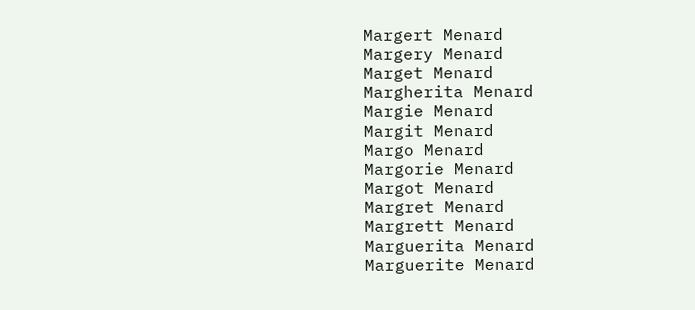Margert Menard
Margery Menard
Marget Menard
Margherita Menard
Margie Menard
Margit Menard
Margo Menard
Margorie Menard
Margot Menard
Margret Menard
Margrett Menard
Marguerita Menard
Marguerite Menard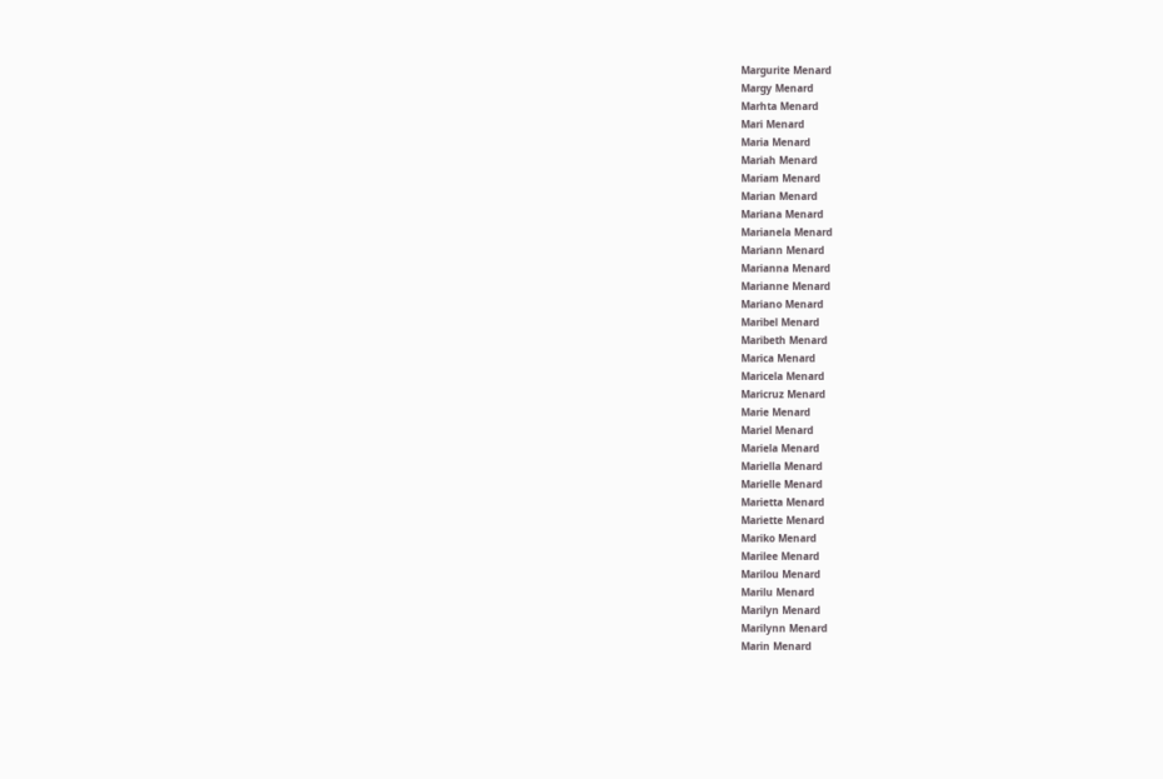Margurite Menard
Margy Menard
Marhta Menard
Mari Menard
Maria Menard
Mariah Menard
Mariam Menard
Marian Menard
Mariana Menard
Marianela Menard
Mariann Menard
Marianna Menard
Marianne Menard
Mariano Menard
Maribel Menard
Maribeth Menard
Marica Menard
Maricela Menard
Maricruz Menard
Marie Menard
Mariel Menard
Mariela Menard
Mariella Menard
Marielle Menard
Marietta Menard
Mariette Menard
Mariko Menard
Marilee Menard
Marilou Menard
Marilu Menard
Marilyn Menard
Marilynn Menard
Marin Menard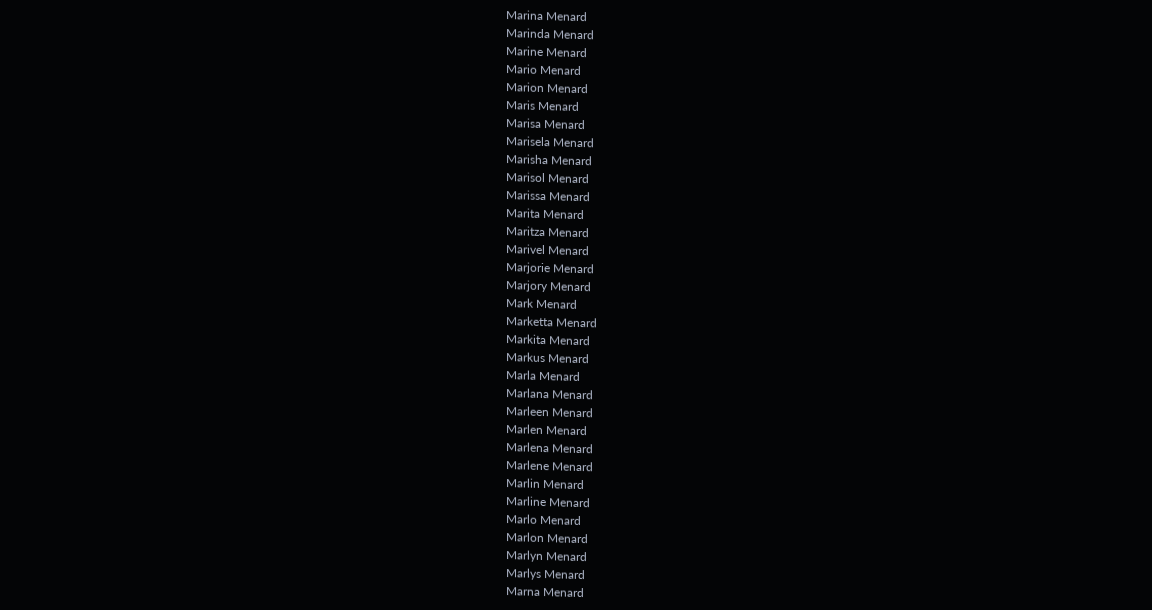Marina Menard
Marinda Menard
Marine Menard
Mario Menard
Marion Menard
Maris Menard
Marisa Menard
Marisela Menard
Marisha Menard
Marisol Menard
Marissa Menard
Marita Menard
Maritza Menard
Marivel Menard
Marjorie Menard
Marjory Menard
Mark Menard
Marketta Menard
Markita Menard
Markus Menard
Marla Menard
Marlana Menard
Marleen Menard
Marlen Menard
Marlena Menard
Marlene Menard
Marlin Menard
Marline Menard
Marlo Menard
Marlon Menard
Marlyn Menard
Marlys Menard
Marna Menard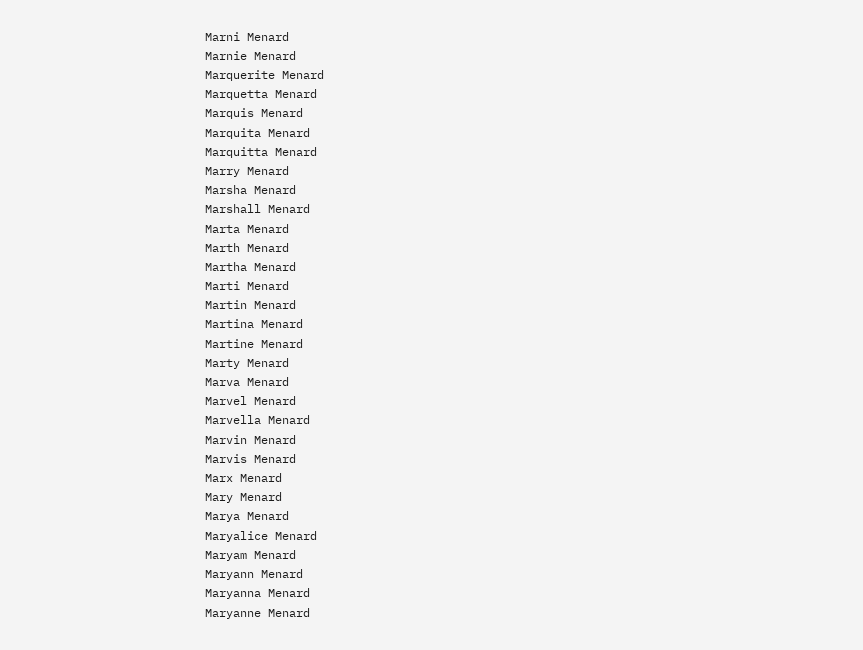Marni Menard
Marnie Menard
Marquerite Menard
Marquetta Menard
Marquis Menard
Marquita Menard
Marquitta Menard
Marry Menard
Marsha Menard
Marshall Menard
Marta Menard
Marth Menard
Martha Menard
Marti Menard
Martin Menard
Martina Menard
Martine Menard
Marty Menard
Marva Menard
Marvel Menard
Marvella Menard
Marvin Menard
Marvis Menard
Marx Menard
Mary Menard
Marya Menard
Maryalice Menard
Maryam Menard
Maryann Menard
Maryanna Menard
Maryanne Menard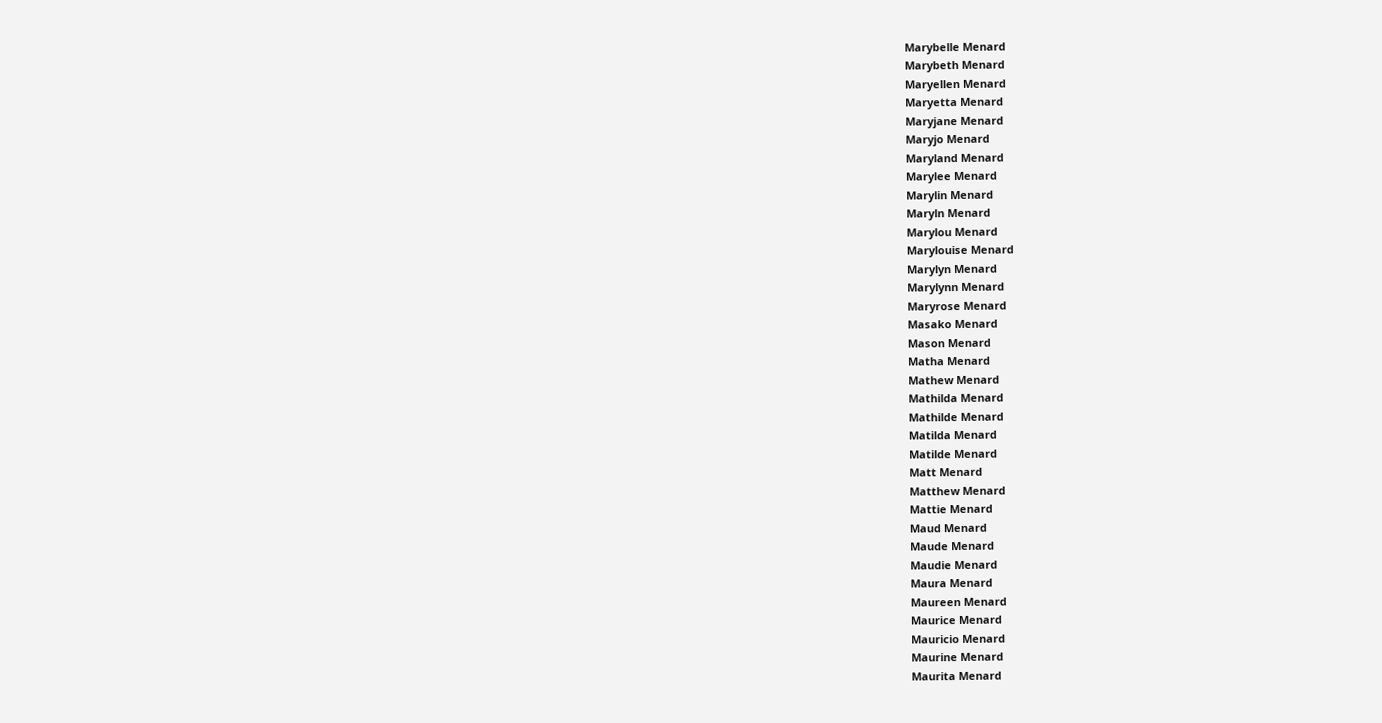Marybelle Menard
Marybeth Menard
Maryellen Menard
Maryetta Menard
Maryjane Menard
Maryjo Menard
Maryland Menard
Marylee Menard
Marylin Menard
Maryln Menard
Marylou Menard
Marylouise Menard
Marylyn Menard
Marylynn Menard
Maryrose Menard
Masako Menard
Mason Menard
Matha Menard
Mathew Menard
Mathilda Menard
Mathilde Menard
Matilda Menard
Matilde Menard
Matt Menard
Matthew Menard
Mattie Menard
Maud Menard
Maude Menard
Maudie Menard
Maura Menard
Maureen Menard
Maurice Menard
Mauricio Menard
Maurine Menard
Maurita Menard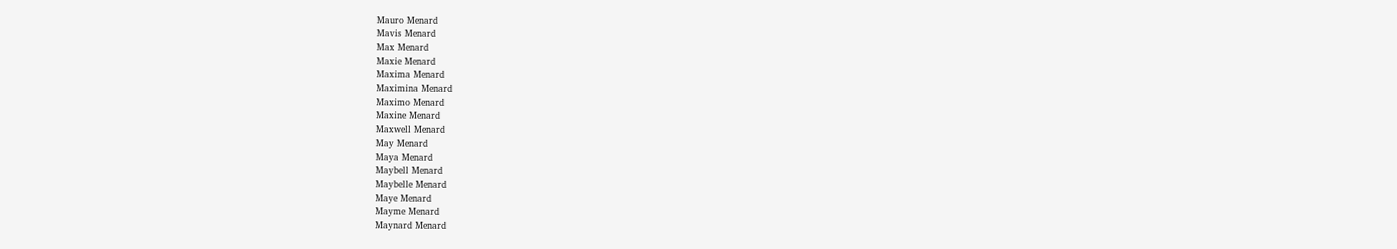Mauro Menard
Mavis Menard
Max Menard
Maxie Menard
Maxima Menard
Maximina Menard
Maximo Menard
Maxine Menard
Maxwell Menard
May Menard
Maya Menard
Maybell Menard
Maybelle Menard
Maye Menard
Mayme Menard
Maynard Menard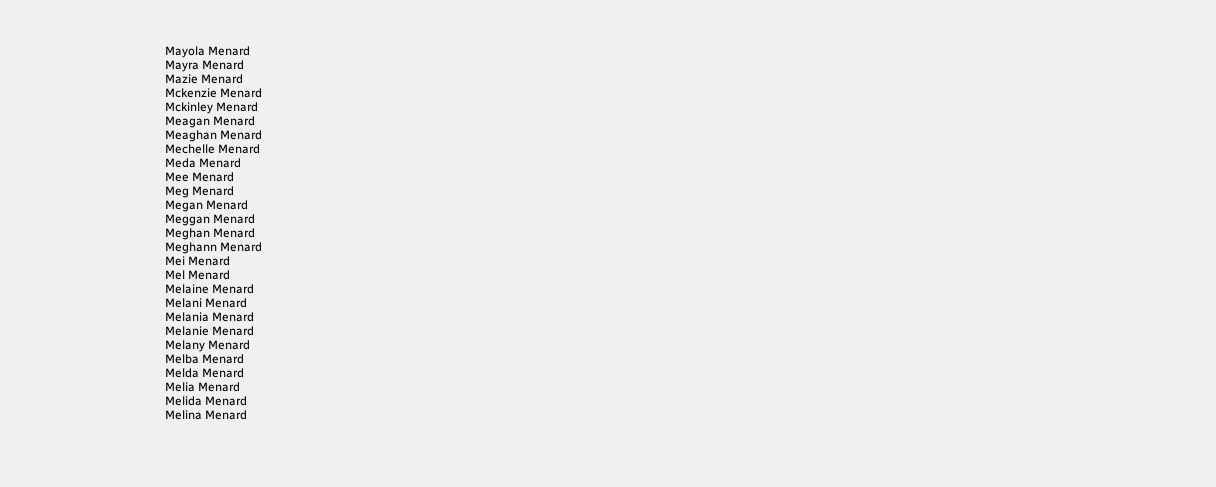Mayola Menard
Mayra Menard
Mazie Menard
Mckenzie Menard
Mckinley Menard
Meagan Menard
Meaghan Menard
Mechelle Menard
Meda Menard
Mee Menard
Meg Menard
Megan Menard
Meggan Menard
Meghan Menard
Meghann Menard
Mei Menard
Mel Menard
Melaine Menard
Melani Menard
Melania Menard
Melanie Menard
Melany Menard
Melba Menard
Melda Menard
Melia Menard
Melida Menard
Melina Menard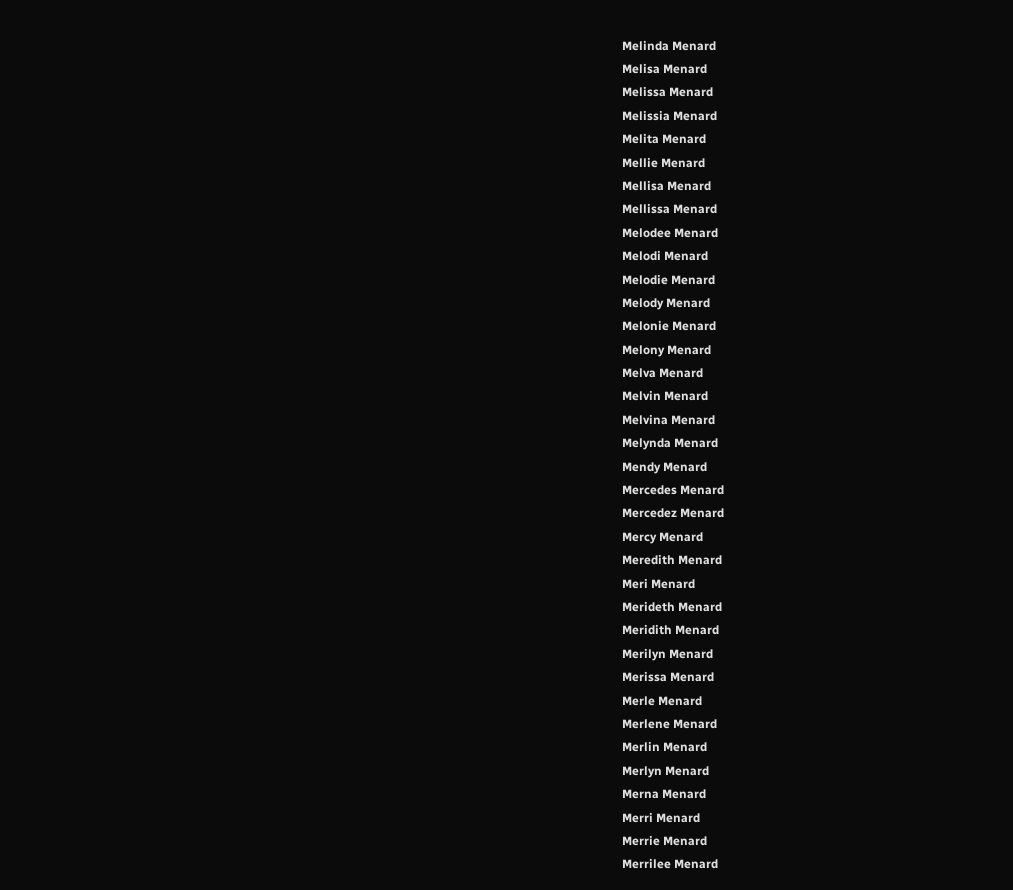Melinda Menard
Melisa Menard
Melissa Menard
Melissia Menard
Melita Menard
Mellie Menard
Mellisa Menard
Mellissa Menard
Melodee Menard
Melodi Menard
Melodie Menard
Melody Menard
Melonie Menard
Melony Menard
Melva Menard
Melvin Menard
Melvina Menard
Melynda Menard
Mendy Menard
Mercedes Menard
Mercedez Menard
Mercy Menard
Meredith Menard
Meri Menard
Merideth Menard
Meridith Menard
Merilyn Menard
Merissa Menard
Merle Menard
Merlene Menard
Merlin Menard
Merlyn Menard
Merna Menard
Merri Menard
Merrie Menard
Merrilee Menard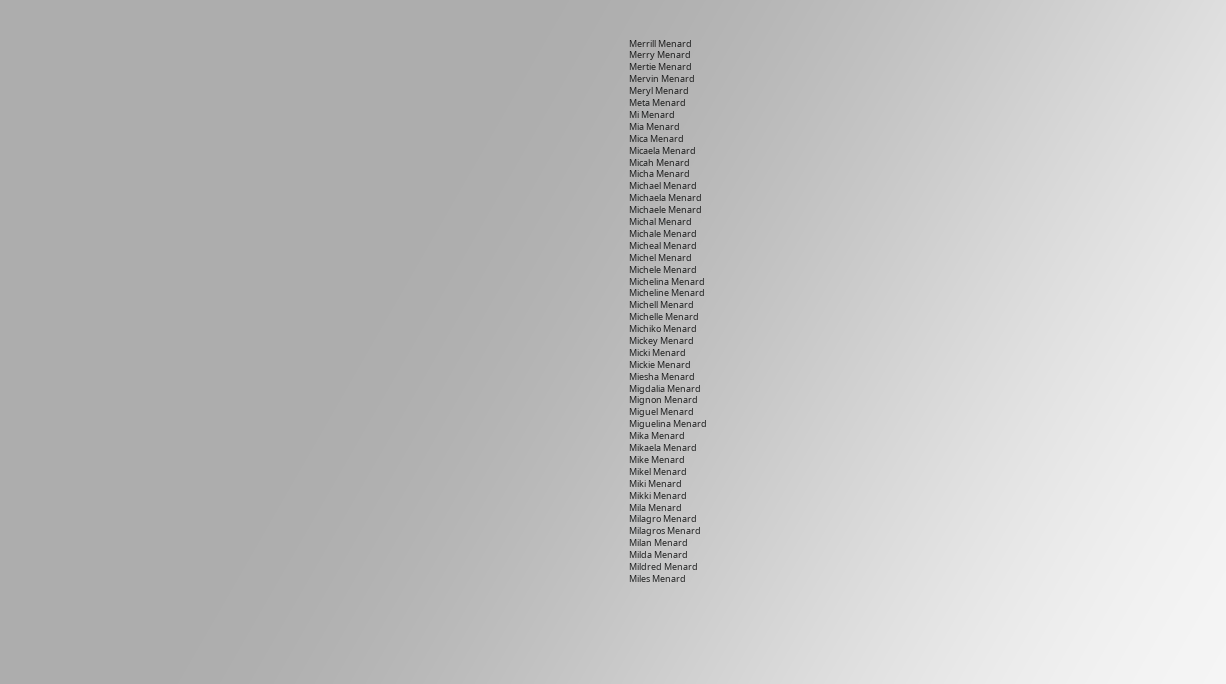Merrill Menard
Merry Menard
Mertie Menard
Mervin Menard
Meryl Menard
Meta Menard
Mi Menard
Mia Menard
Mica Menard
Micaela Menard
Micah Menard
Micha Menard
Michael Menard
Michaela Menard
Michaele Menard
Michal Menard
Michale Menard
Micheal Menard
Michel Menard
Michele Menard
Michelina Menard
Micheline Menard
Michell Menard
Michelle Menard
Michiko Menard
Mickey Menard
Micki Menard
Mickie Menard
Miesha Menard
Migdalia Menard
Mignon Menard
Miguel Menard
Miguelina Menard
Mika Menard
Mikaela Menard
Mike Menard
Mikel Menard
Miki Menard
Mikki Menard
Mila Menard
Milagro Menard
Milagros Menard
Milan Menard
Milda Menard
Mildred Menard
Miles Menard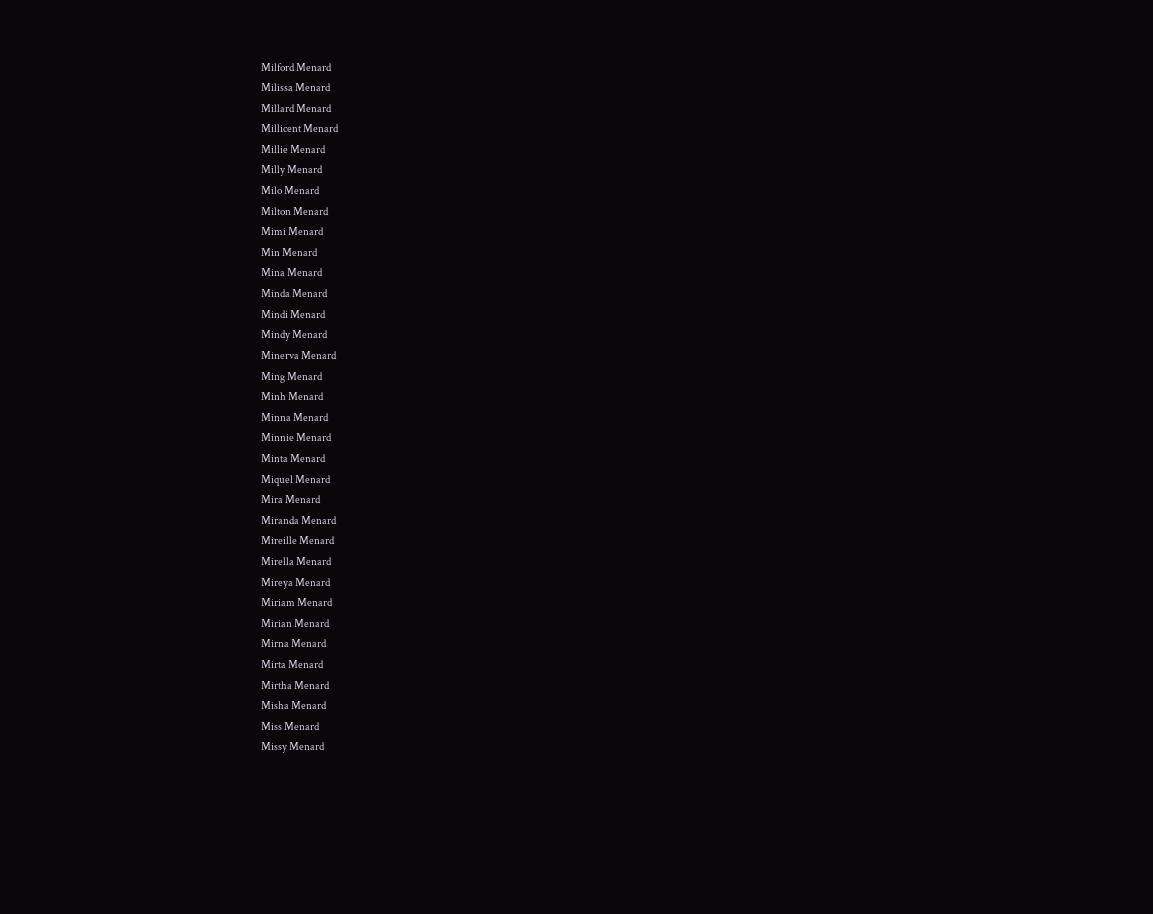Milford Menard
Milissa Menard
Millard Menard
Millicent Menard
Millie Menard
Milly Menard
Milo Menard
Milton Menard
Mimi Menard
Min Menard
Mina Menard
Minda Menard
Mindi Menard
Mindy Menard
Minerva Menard
Ming Menard
Minh Menard
Minna Menard
Minnie Menard
Minta Menard
Miquel Menard
Mira Menard
Miranda Menard
Mireille Menard
Mirella Menard
Mireya Menard
Miriam Menard
Mirian Menard
Mirna Menard
Mirta Menard
Mirtha Menard
Misha Menard
Miss Menard
Missy Menard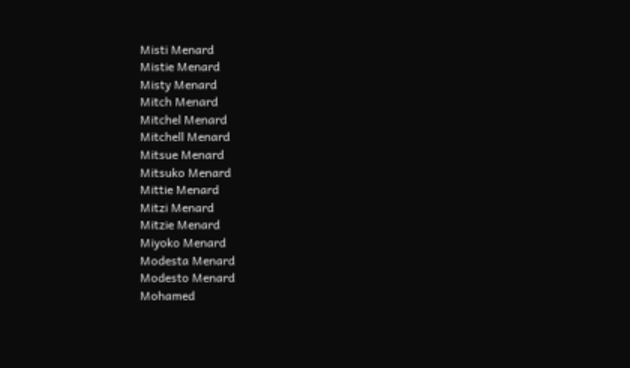Misti Menard
Mistie Menard
Misty Menard
Mitch Menard
Mitchel Menard
Mitchell Menard
Mitsue Menard
Mitsuko Menard
Mittie Menard
Mitzi Menard
Mitzie Menard
Miyoko Menard
Modesta Menard
Modesto Menard
Mohamed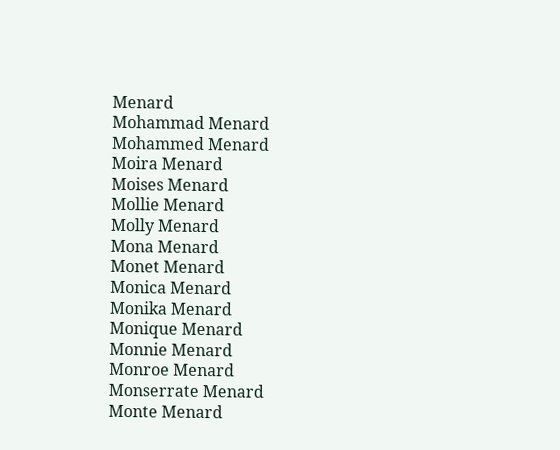Menard
Mohammad Menard
Mohammed Menard
Moira Menard
Moises Menard
Mollie Menard
Molly Menard
Mona Menard
Monet Menard
Monica Menard
Monika Menard
Monique Menard
Monnie Menard
Monroe Menard
Monserrate Menard
Monte Menard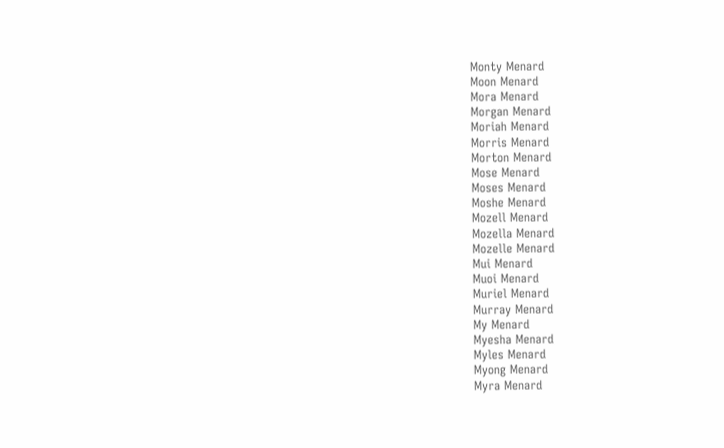Monty Menard
Moon Menard
Mora Menard
Morgan Menard
Moriah Menard
Morris Menard
Morton Menard
Mose Menard
Moses Menard
Moshe Menard
Mozell Menard
Mozella Menard
Mozelle Menard
Mui Menard
Muoi Menard
Muriel Menard
Murray Menard
My Menard
Myesha Menard
Myles Menard
Myong Menard
Myra Menard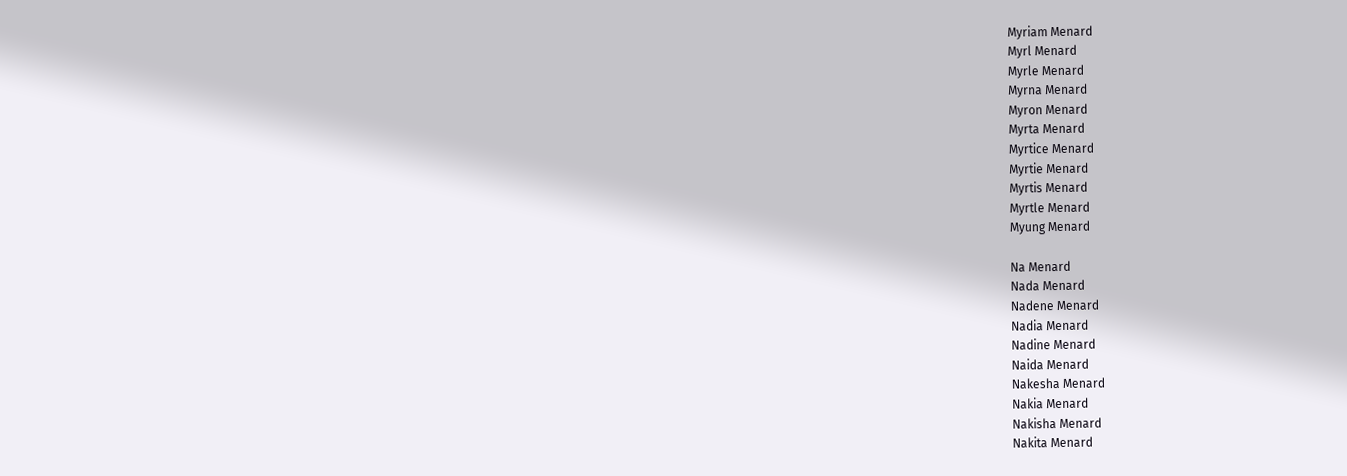Myriam Menard
Myrl Menard
Myrle Menard
Myrna Menard
Myron Menard
Myrta Menard
Myrtice Menard
Myrtie Menard
Myrtis Menard
Myrtle Menard
Myung Menard

Na Menard
Nada Menard
Nadene Menard
Nadia Menard
Nadine Menard
Naida Menard
Nakesha Menard
Nakia Menard
Nakisha Menard
Nakita Menard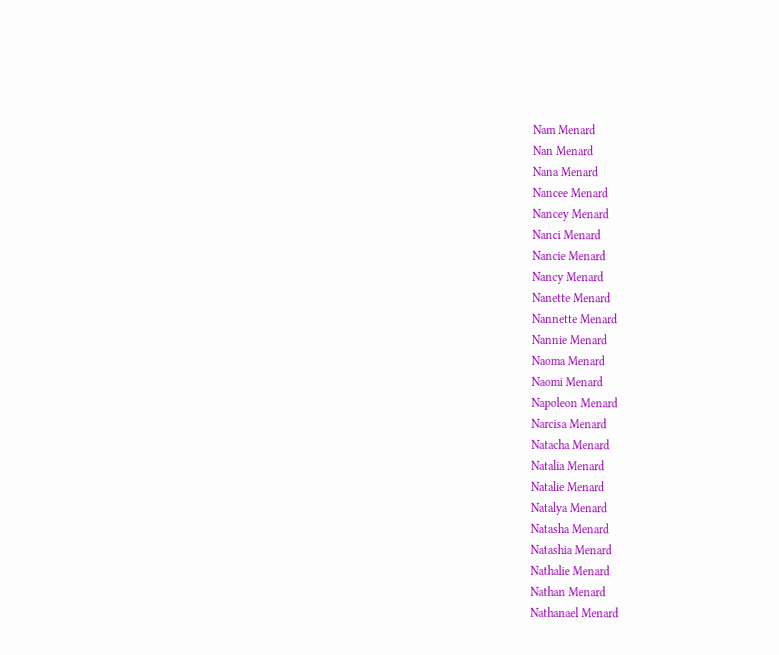Nam Menard
Nan Menard
Nana Menard
Nancee Menard
Nancey Menard
Nanci Menard
Nancie Menard
Nancy Menard
Nanette Menard
Nannette Menard
Nannie Menard
Naoma Menard
Naomi Menard
Napoleon Menard
Narcisa Menard
Natacha Menard
Natalia Menard
Natalie Menard
Natalya Menard
Natasha Menard
Natashia Menard
Nathalie Menard
Nathan Menard
Nathanael Menard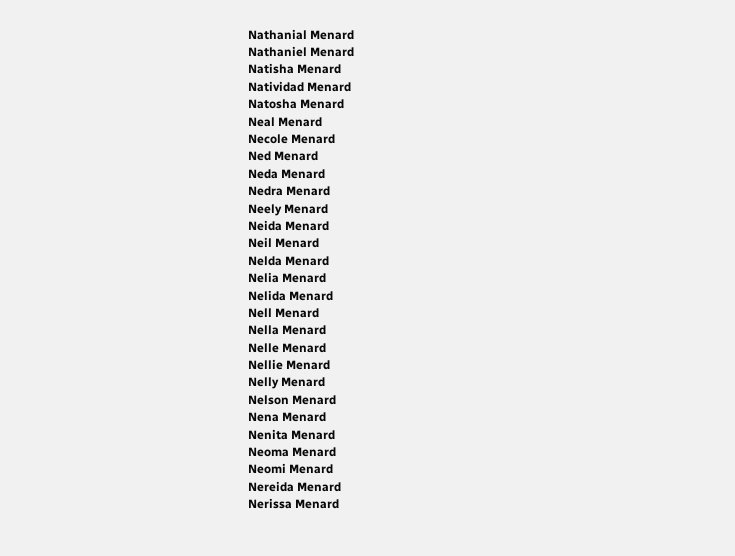Nathanial Menard
Nathaniel Menard
Natisha Menard
Natividad Menard
Natosha Menard
Neal Menard
Necole Menard
Ned Menard
Neda Menard
Nedra Menard
Neely Menard
Neida Menard
Neil Menard
Nelda Menard
Nelia Menard
Nelida Menard
Nell Menard
Nella Menard
Nelle Menard
Nellie Menard
Nelly Menard
Nelson Menard
Nena Menard
Nenita Menard
Neoma Menard
Neomi Menard
Nereida Menard
Nerissa Menard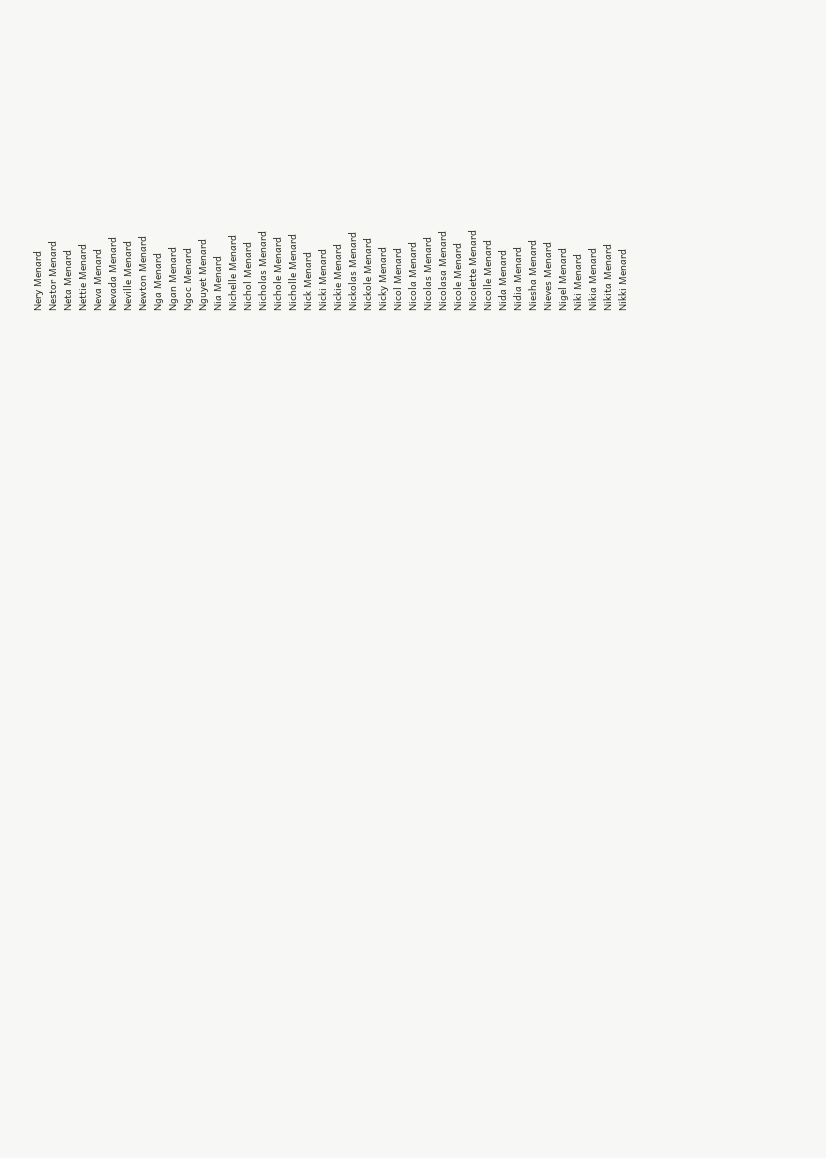Nery Menard
Nestor Menard
Neta Menard
Nettie Menard
Neva Menard
Nevada Menard
Neville Menard
Newton Menard
Nga Menard
Ngan Menard
Ngoc Menard
Nguyet Menard
Nia Menard
Nichelle Menard
Nichol Menard
Nicholas Menard
Nichole Menard
Nicholle Menard
Nick Menard
Nicki Menard
Nickie Menard
Nickolas Menard
Nickole Menard
Nicky Menard
Nicol Menard
Nicola Menard
Nicolas Menard
Nicolasa Menard
Nicole Menard
Nicolette Menard
Nicolle Menard
Nida Menard
Nidia Menard
Niesha Menard
Nieves Menard
Nigel Menard
Niki Menard
Nikia Menard
Nikita Menard
Nikki Menard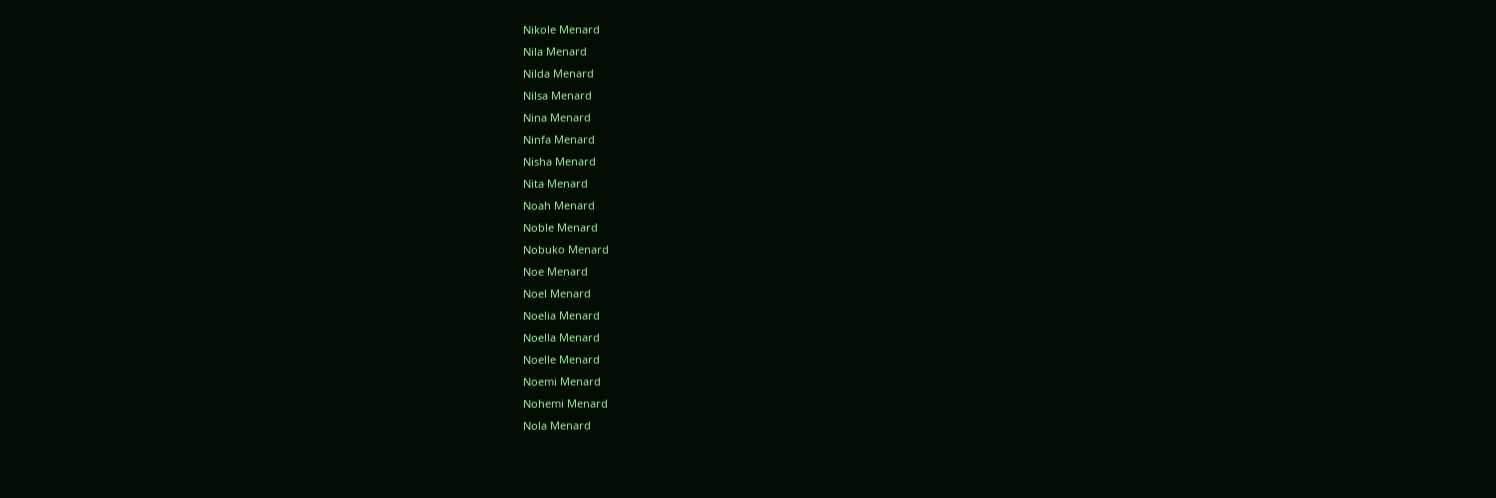Nikole Menard
Nila Menard
Nilda Menard
Nilsa Menard
Nina Menard
Ninfa Menard
Nisha Menard
Nita Menard
Noah Menard
Noble Menard
Nobuko Menard
Noe Menard
Noel Menard
Noelia Menard
Noella Menard
Noelle Menard
Noemi Menard
Nohemi Menard
Nola Menard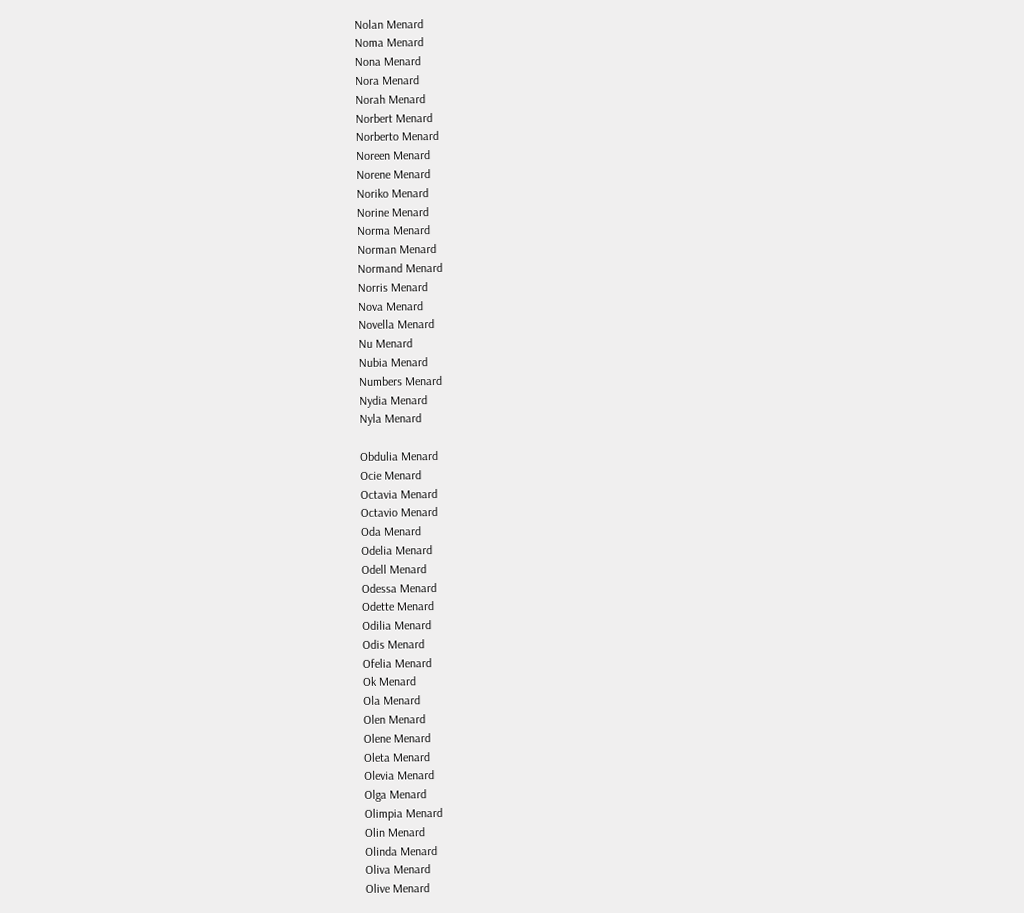Nolan Menard
Noma Menard
Nona Menard
Nora Menard
Norah Menard
Norbert Menard
Norberto Menard
Noreen Menard
Norene Menard
Noriko Menard
Norine Menard
Norma Menard
Norman Menard
Normand Menard
Norris Menard
Nova Menard
Novella Menard
Nu Menard
Nubia Menard
Numbers Menard
Nydia Menard
Nyla Menard

Obdulia Menard
Ocie Menard
Octavia Menard
Octavio Menard
Oda Menard
Odelia Menard
Odell Menard
Odessa Menard
Odette Menard
Odilia Menard
Odis Menard
Ofelia Menard
Ok Menard
Ola Menard
Olen Menard
Olene Menard
Oleta Menard
Olevia Menard
Olga Menard
Olimpia Menard
Olin Menard
Olinda Menard
Oliva Menard
Olive Menard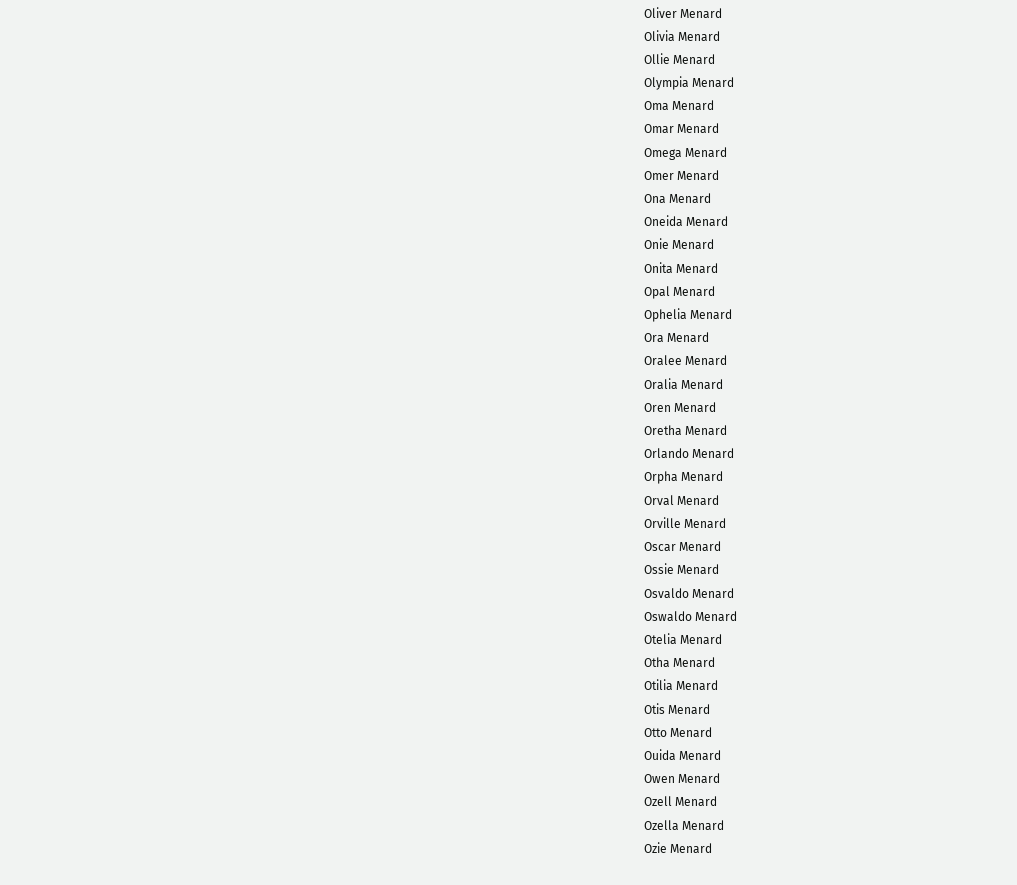Oliver Menard
Olivia Menard
Ollie Menard
Olympia Menard
Oma Menard
Omar Menard
Omega Menard
Omer Menard
Ona Menard
Oneida Menard
Onie Menard
Onita Menard
Opal Menard
Ophelia Menard
Ora Menard
Oralee Menard
Oralia Menard
Oren Menard
Oretha Menard
Orlando Menard
Orpha Menard
Orval Menard
Orville Menard
Oscar Menard
Ossie Menard
Osvaldo Menard
Oswaldo Menard
Otelia Menard
Otha Menard
Otilia Menard
Otis Menard
Otto Menard
Ouida Menard
Owen Menard
Ozell Menard
Ozella Menard
Ozie Menard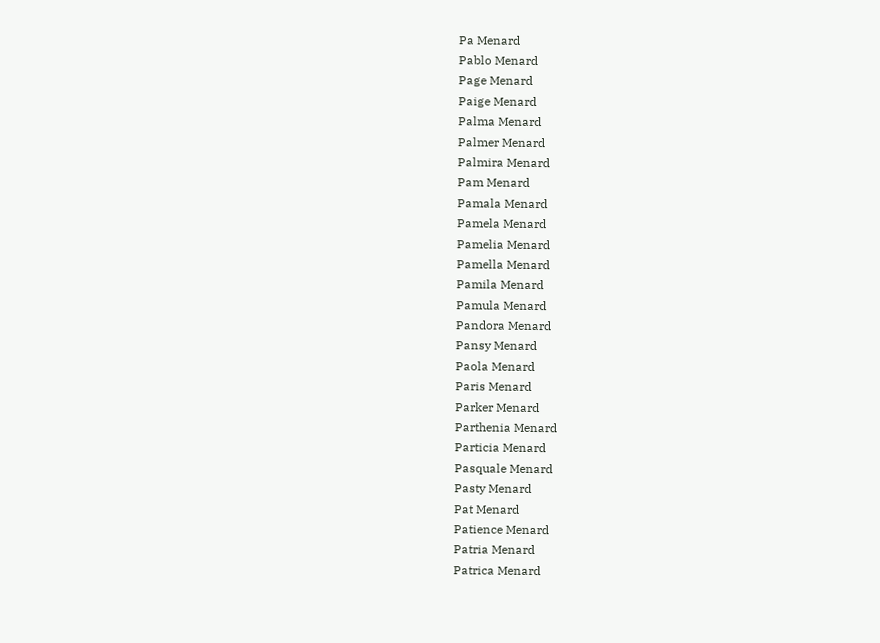Pa Menard
Pablo Menard
Page Menard
Paige Menard
Palma Menard
Palmer Menard
Palmira Menard
Pam Menard
Pamala Menard
Pamela Menard
Pamelia Menard
Pamella Menard
Pamila Menard
Pamula Menard
Pandora Menard
Pansy Menard
Paola Menard
Paris Menard
Parker Menard
Parthenia Menard
Particia Menard
Pasquale Menard
Pasty Menard
Pat Menard
Patience Menard
Patria Menard
Patrica Menard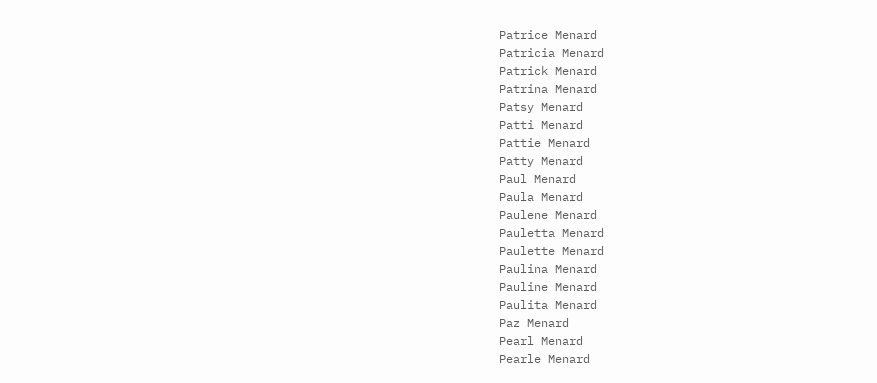Patrice Menard
Patricia Menard
Patrick Menard
Patrina Menard
Patsy Menard
Patti Menard
Pattie Menard
Patty Menard
Paul Menard
Paula Menard
Paulene Menard
Pauletta Menard
Paulette Menard
Paulina Menard
Pauline Menard
Paulita Menard
Paz Menard
Pearl Menard
Pearle Menard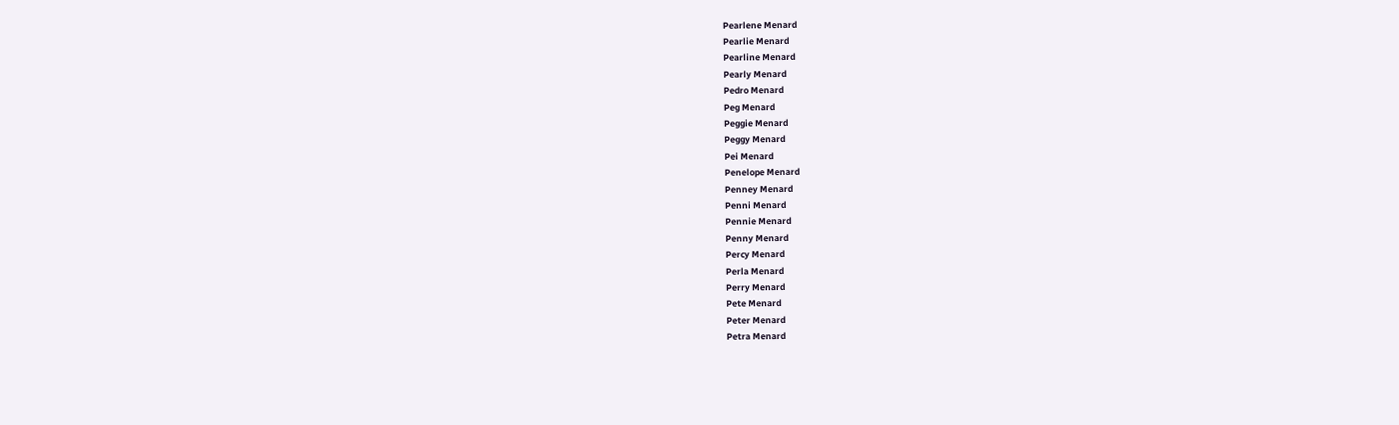Pearlene Menard
Pearlie Menard
Pearline Menard
Pearly Menard
Pedro Menard
Peg Menard
Peggie Menard
Peggy Menard
Pei Menard
Penelope Menard
Penney Menard
Penni Menard
Pennie Menard
Penny Menard
Percy Menard
Perla Menard
Perry Menard
Pete Menard
Peter Menard
Petra Menard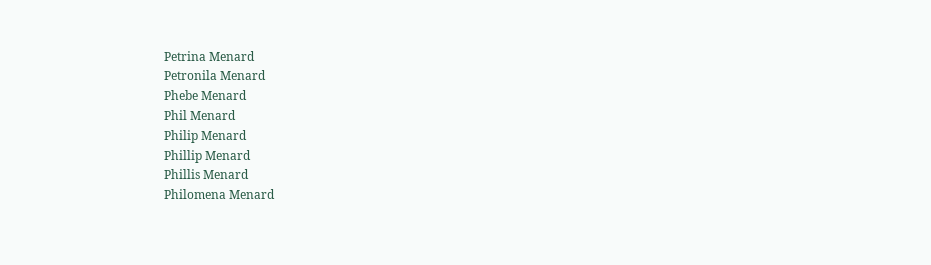Petrina Menard
Petronila Menard
Phebe Menard
Phil Menard
Philip Menard
Phillip Menard
Phillis Menard
Philomena Menard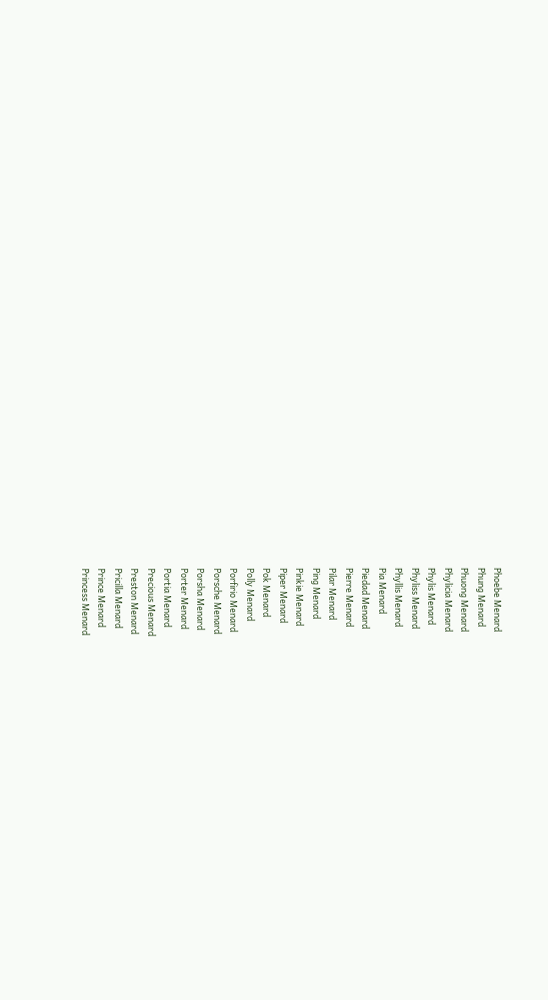Phoebe Menard
Phung Menard
Phuong Menard
Phylicia Menard
Phylis Menard
Phyliss Menard
Phyllis Menard
Pia Menard
Piedad Menard
Pierre Menard
Pilar Menard
Ping Menard
Pinkie Menard
Piper Menard
Pok Menard
Polly Menard
Porfirio Menard
Porsche Menard
Porsha Menard
Porter Menard
Portia Menard
Precious Menard
Preston Menard
Pricilla Menard
Prince Menard
Princess Menard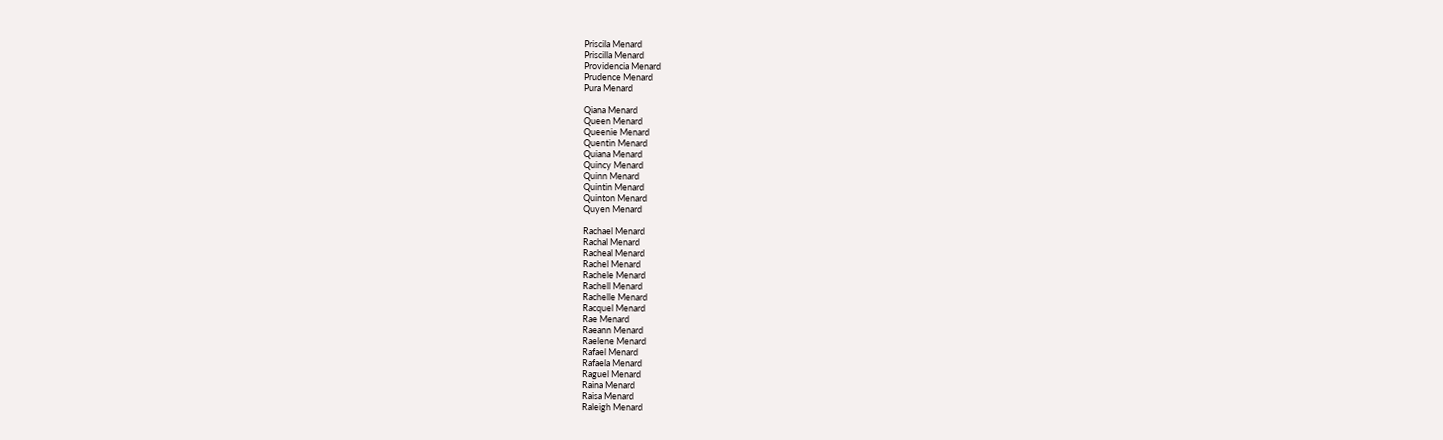Priscila Menard
Priscilla Menard
Providencia Menard
Prudence Menard
Pura Menard

Qiana Menard
Queen Menard
Queenie Menard
Quentin Menard
Quiana Menard
Quincy Menard
Quinn Menard
Quintin Menard
Quinton Menard
Quyen Menard

Rachael Menard
Rachal Menard
Racheal Menard
Rachel Menard
Rachele Menard
Rachell Menard
Rachelle Menard
Racquel Menard
Rae Menard
Raeann Menard
Raelene Menard
Rafael Menard
Rafaela Menard
Raguel Menard
Raina Menard
Raisa Menard
Raleigh Menard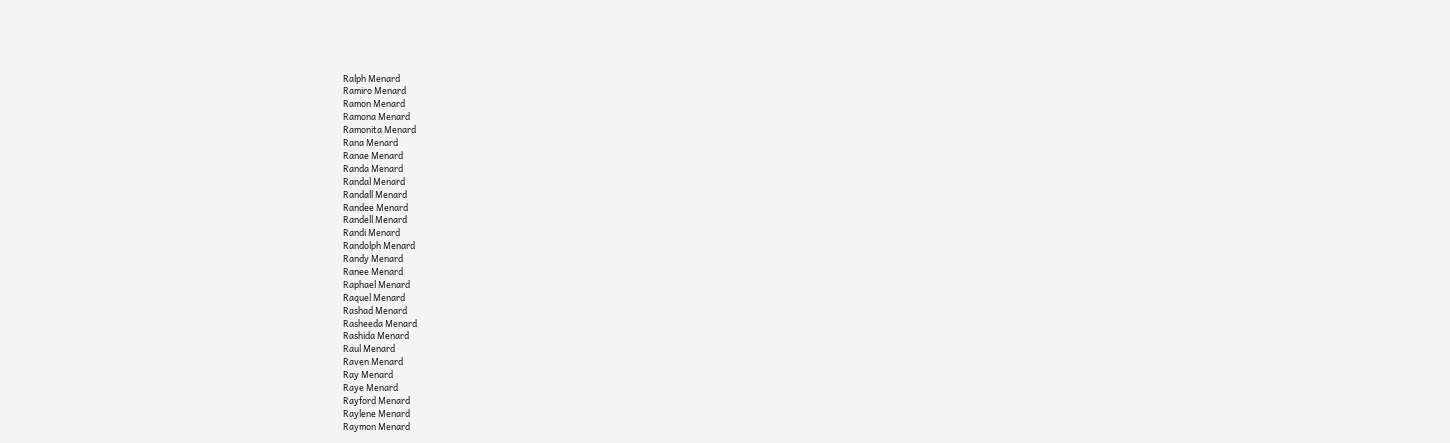Ralph Menard
Ramiro Menard
Ramon Menard
Ramona Menard
Ramonita Menard
Rana Menard
Ranae Menard
Randa Menard
Randal Menard
Randall Menard
Randee Menard
Randell Menard
Randi Menard
Randolph Menard
Randy Menard
Ranee Menard
Raphael Menard
Raquel Menard
Rashad Menard
Rasheeda Menard
Rashida Menard
Raul Menard
Raven Menard
Ray Menard
Raye Menard
Rayford Menard
Raylene Menard
Raymon Menard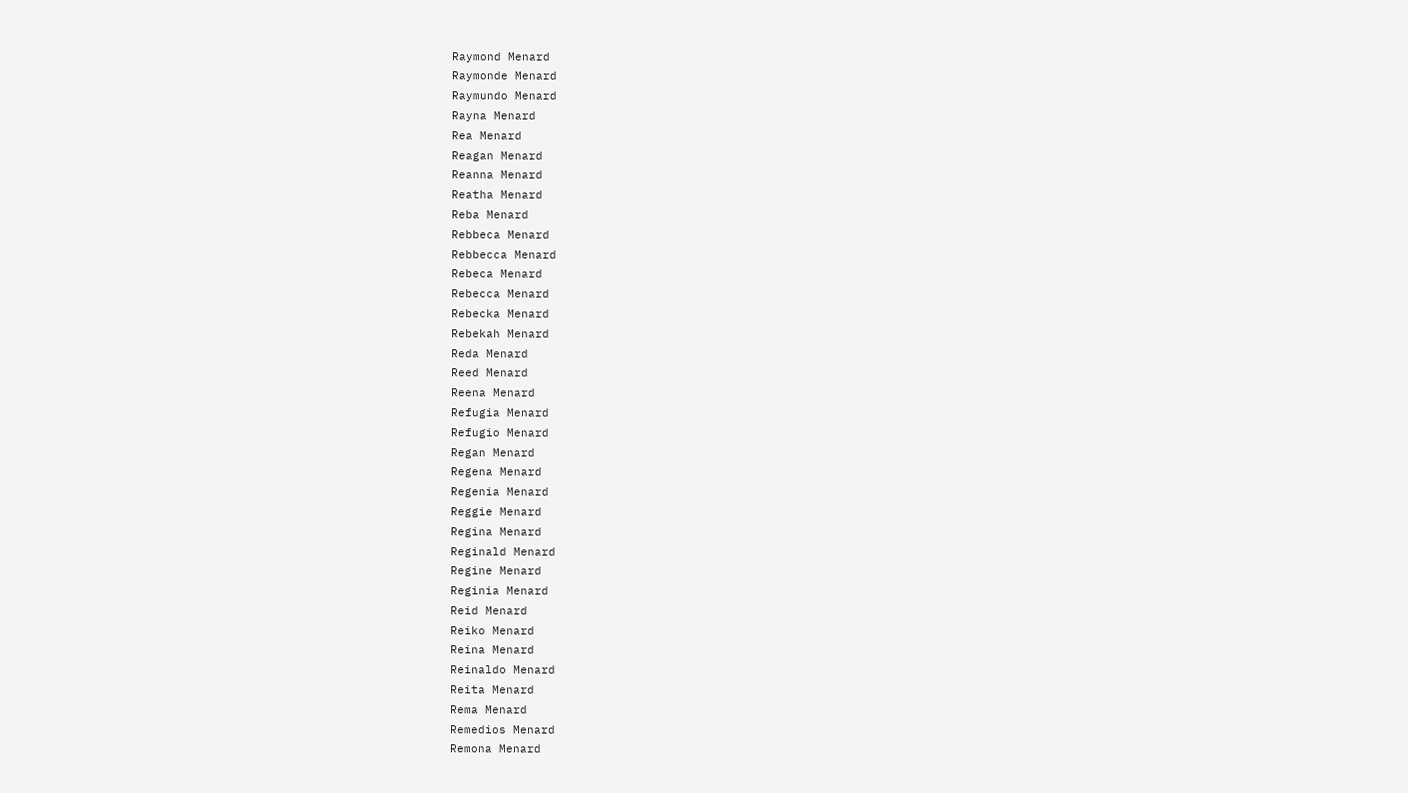Raymond Menard
Raymonde Menard
Raymundo Menard
Rayna Menard
Rea Menard
Reagan Menard
Reanna Menard
Reatha Menard
Reba Menard
Rebbeca Menard
Rebbecca Menard
Rebeca Menard
Rebecca Menard
Rebecka Menard
Rebekah Menard
Reda Menard
Reed Menard
Reena Menard
Refugia Menard
Refugio Menard
Regan Menard
Regena Menard
Regenia Menard
Reggie Menard
Regina Menard
Reginald Menard
Regine Menard
Reginia Menard
Reid Menard
Reiko Menard
Reina Menard
Reinaldo Menard
Reita Menard
Rema Menard
Remedios Menard
Remona Menard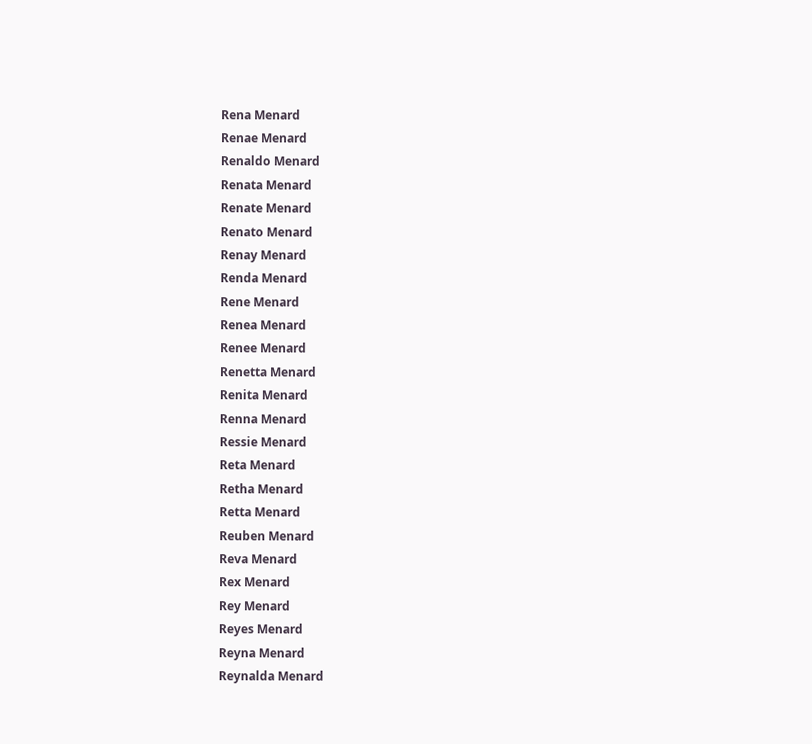Rena Menard
Renae Menard
Renaldo Menard
Renata Menard
Renate Menard
Renato Menard
Renay Menard
Renda Menard
Rene Menard
Renea Menard
Renee Menard
Renetta Menard
Renita Menard
Renna Menard
Ressie Menard
Reta Menard
Retha Menard
Retta Menard
Reuben Menard
Reva Menard
Rex Menard
Rey Menard
Reyes Menard
Reyna Menard
Reynalda Menard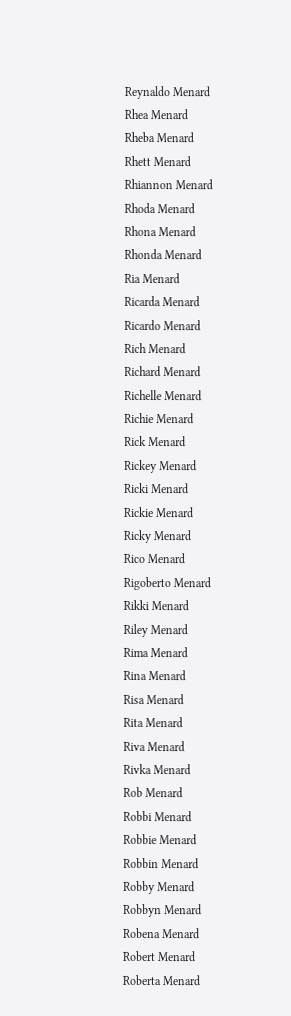Reynaldo Menard
Rhea Menard
Rheba Menard
Rhett Menard
Rhiannon Menard
Rhoda Menard
Rhona Menard
Rhonda Menard
Ria Menard
Ricarda Menard
Ricardo Menard
Rich Menard
Richard Menard
Richelle Menard
Richie Menard
Rick Menard
Rickey Menard
Ricki Menard
Rickie Menard
Ricky Menard
Rico Menard
Rigoberto Menard
Rikki Menard
Riley Menard
Rima Menard
Rina Menard
Risa Menard
Rita Menard
Riva Menard
Rivka Menard
Rob Menard
Robbi Menard
Robbie Menard
Robbin Menard
Robby Menard
Robbyn Menard
Robena Menard
Robert Menard
Roberta Menard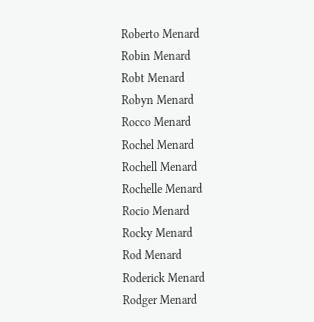Roberto Menard
Robin Menard
Robt Menard
Robyn Menard
Rocco Menard
Rochel Menard
Rochell Menard
Rochelle Menard
Rocio Menard
Rocky Menard
Rod Menard
Roderick Menard
Rodger Menard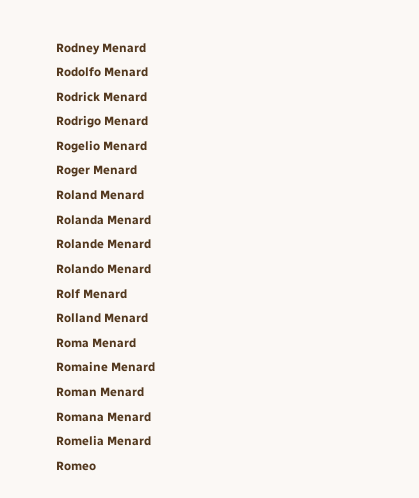Rodney Menard
Rodolfo Menard
Rodrick Menard
Rodrigo Menard
Rogelio Menard
Roger Menard
Roland Menard
Rolanda Menard
Rolande Menard
Rolando Menard
Rolf Menard
Rolland Menard
Roma Menard
Romaine Menard
Roman Menard
Romana Menard
Romelia Menard
Romeo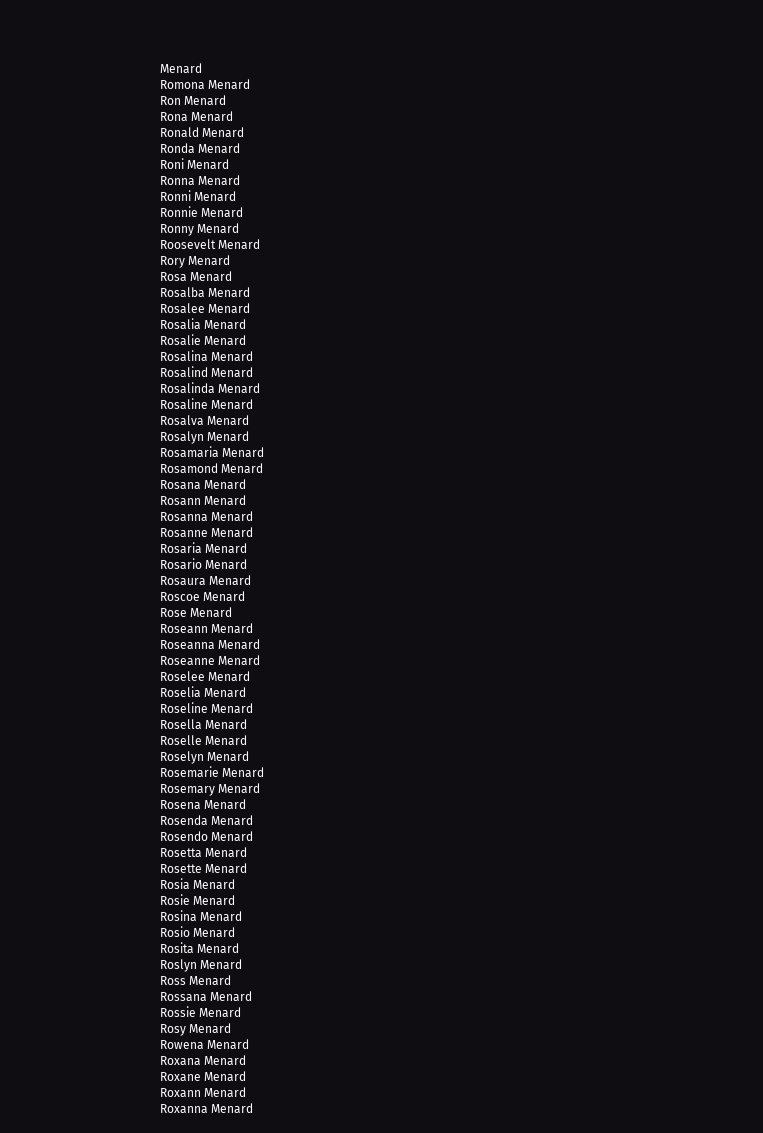Menard
Romona Menard
Ron Menard
Rona Menard
Ronald Menard
Ronda Menard
Roni Menard
Ronna Menard
Ronni Menard
Ronnie Menard
Ronny Menard
Roosevelt Menard
Rory Menard
Rosa Menard
Rosalba Menard
Rosalee Menard
Rosalia Menard
Rosalie Menard
Rosalina Menard
Rosalind Menard
Rosalinda Menard
Rosaline Menard
Rosalva Menard
Rosalyn Menard
Rosamaria Menard
Rosamond Menard
Rosana Menard
Rosann Menard
Rosanna Menard
Rosanne Menard
Rosaria Menard
Rosario Menard
Rosaura Menard
Roscoe Menard
Rose Menard
Roseann Menard
Roseanna Menard
Roseanne Menard
Roselee Menard
Roselia Menard
Roseline Menard
Rosella Menard
Roselle Menard
Roselyn Menard
Rosemarie Menard
Rosemary Menard
Rosena Menard
Rosenda Menard
Rosendo Menard
Rosetta Menard
Rosette Menard
Rosia Menard
Rosie Menard
Rosina Menard
Rosio Menard
Rosita Menard
Roslyn Menard
Ross Menard
Rossana Menard
Rossie Menard
Rosy Menard
Rowena Menard
Roxana Menard
Roxane Menard
Roxann Menard
Roxanna Menard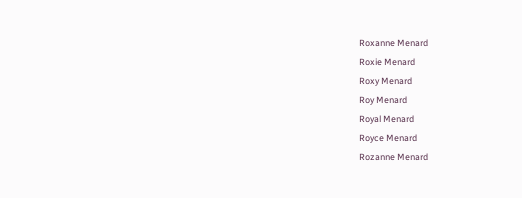Roxanne Menard
Roxie Menard
Roxy Menard
Roy Menard
Royal Menard
Royce Menard
Rozanne Menard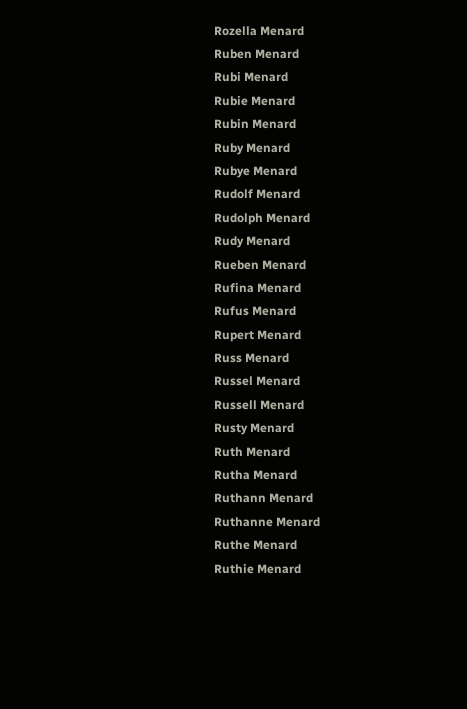Rozella Menard
Ruben Menard
Rubi Menard
Rubie Menard
Rubin Menard
Ruby Menard
Rubye Menard
Rudolf Menard
Rudolph Menard
Rudy Menard
Rueben Menard
Rufina Menard
Rufus Menard
Rupert Menard
Russ Menard
Russel Menard
Russell Menard
Rusty Menard
Ruth Menard
Rutha Menard
Ruthann Menard
Ruthanne Menard
Ruthe Menard
Ruthie Menard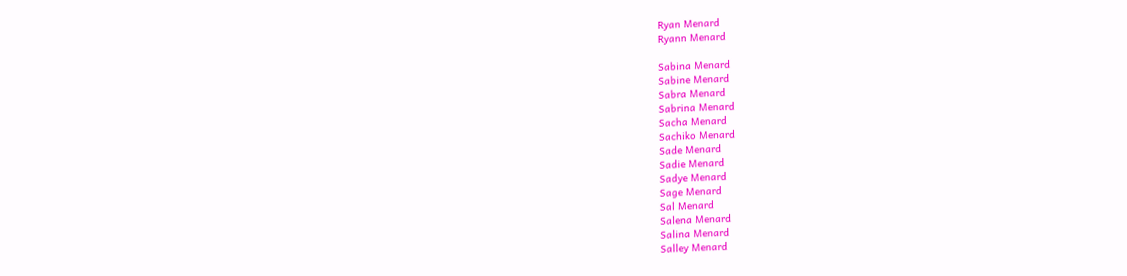Ryan Menard
Ryann Menard

Sabina Menard
Sabine Menard
Sabra Menard
Sabrina Menard
Sacha Menard
Sachiko Menard
Sade Menard
Sadie Menard
Sadye Menard
Sage Menard
Sal Menard
Salena Menard
Salina Menard
Salley Menard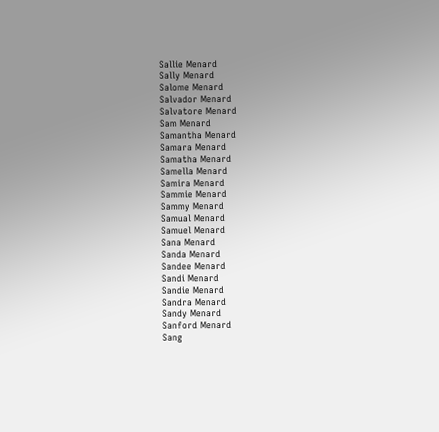Sallie Menard
Sally Menard
Salome Menard
Salvador Menard
Salvatore Menard
Sam Menard
Samantha Menard
Samara Menard
Samatha Menard
Samella Menard
Samira Menard
Sammie Menard
Sammy Menard
Samual Menard
Samuel Menard
Sana Menard
Sanda Menard
Sandee Menard
Sandi Menard
Sandie Menard
Sandra Menard
Sandy Menard
Sanford Menard
Sang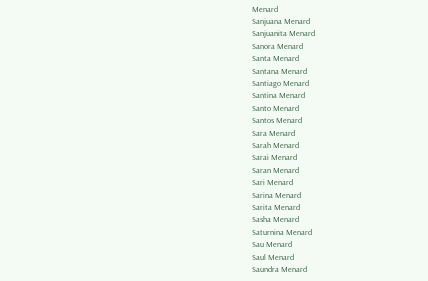Menard
Sanjuana Menard
Sanjuanita Menard
Sanora Menard
Santa Menard
Santana Menard
Santiago Menard
Santina Menard
Santo Menard
Santos Menard
Sara Menard
Sarah Menard
Sarai Menard
Saran Menard
Sari Menard
Sarina Menard
Sarita Menard
Sasha Menard
Saturnina Menard
Sau Menard
Saul Menard
Saundra Menard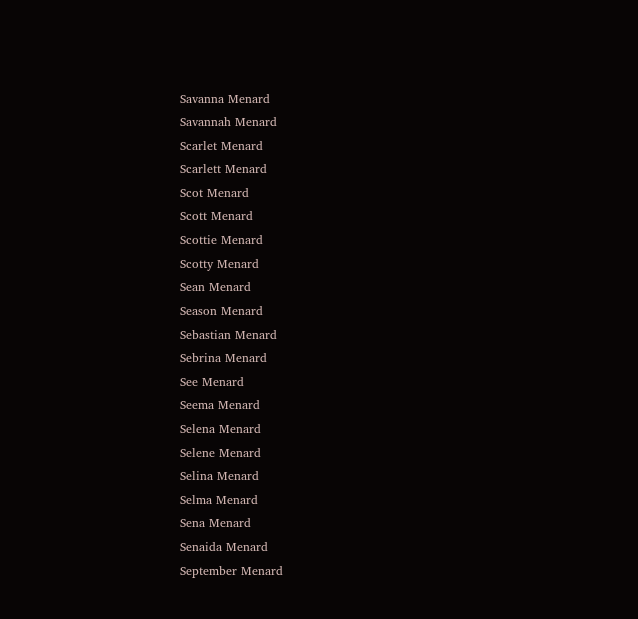Savanna Menard
Savannah Menard
Scarlet Menard
Scarlett Menard
Scot Menard
Scott Menard
Scottie Menard
Scotty Menard
Sean Menard
Season Menard
Sebastian Menard
Sebrina Menard
See Menard
Seema Menard
Selena Menard
Selene Menard
Selina Menard
Selma Menard
Sena Menard
Senaida Menard
September Menard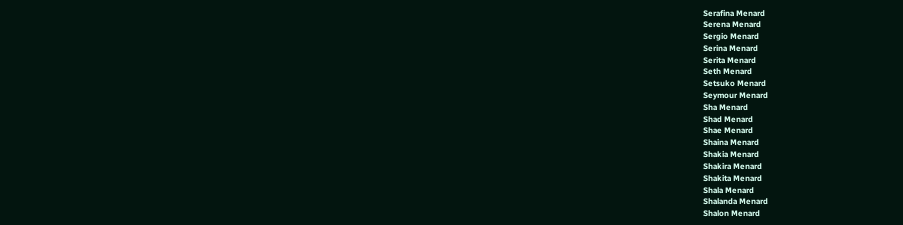Serafina Menard
Serena Menard
Sergio Menard
Serina Menard
Serita Menard
Seth Menard
Setsuko Menard
Seymour Menard
Sha Menard
Shad Menard
Shae Menard
Shaina Menard
Shakia Menard
Shakira Menard
Shakita Menard
Shala Menard
Shalanda Menard
Shalon Menard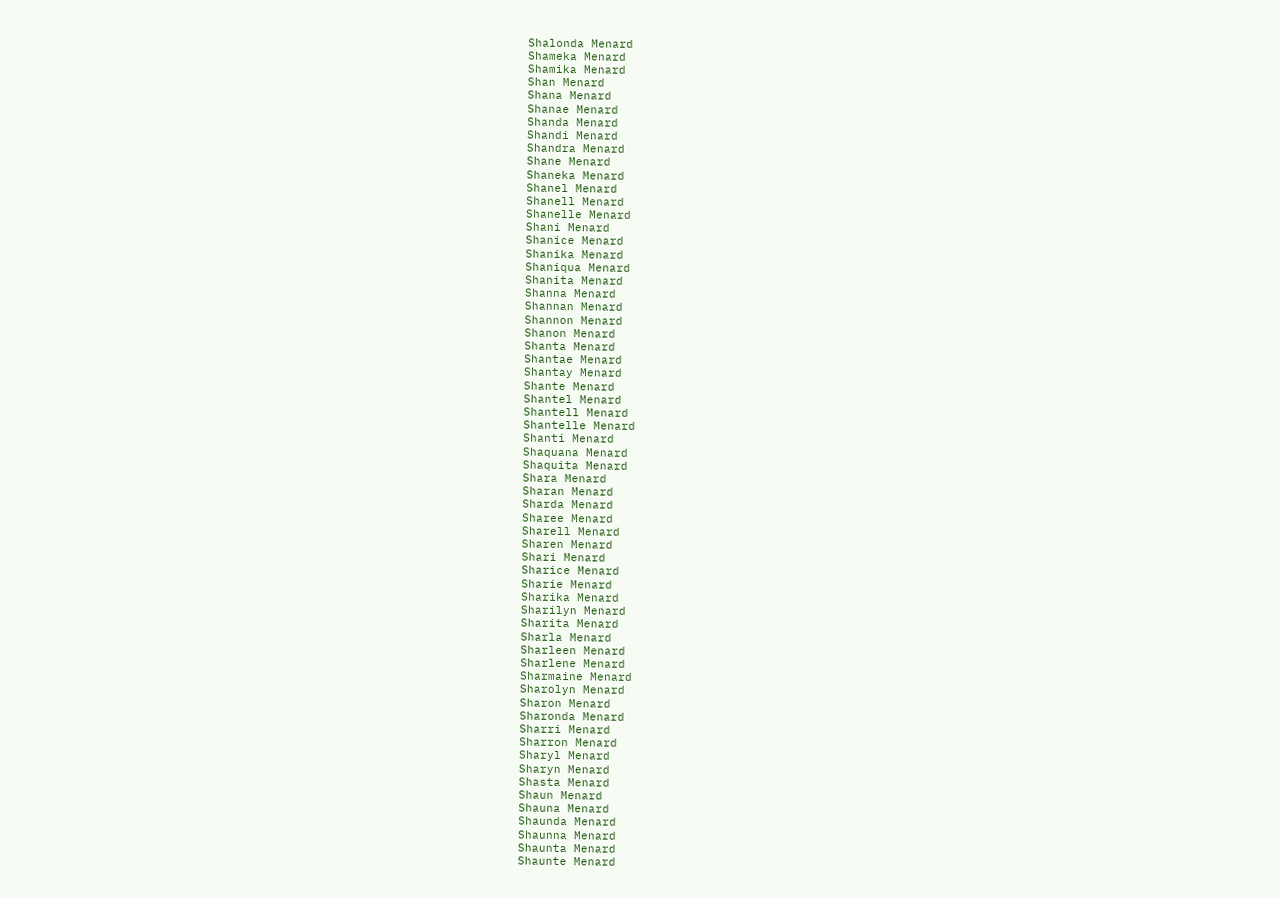Shalonda Menard
Shameka Menard
Shamika Menard
Shan Menard
Shana Menard
Shanae Menard
Shanda Menard
Shandi Menard
Shandra Menard
Shane Menard
Shaneka Menard
Shanel Menard
Shanell Menard
Shanelle Menard
Shani Menard
Shanice Menard
Shanika Menard
Shaniqua Menard
Shanita Menard
Shanna Menard
Shannan Menard
Shannon Menard
Shanon Menard
Shanta Menard
Shantae Menard
Shantay Menard
Shante Menard
Shantel Menard
Shantell Menard
Shantelle Menard
Shanti Menard
Shaquana Menard
Shaquita Menard
Shara Menard
Sharan Menard
Sharda Menard
Sharee Menard
Sharell Menard
Sharen Menard
Shari Menard
Sharice Menard
Sharie Menard
Sharika Menard
Sharilyn Menard
Sharita Menard
Sharla Menard
Sharleen Menard
Sharlene Menard
Sharmaine Menard
Sharolyn Menard
Sharon Menard
Sharonda Menard
Sharri Menard
Sharron Menard
Sharyl Menard
Sharyn Menard
Shasta Menard
Shaun Menard
Shauna Menard
Shaunda Menard
Shaunna Menard
Shaunta Menard
Shaunte Menard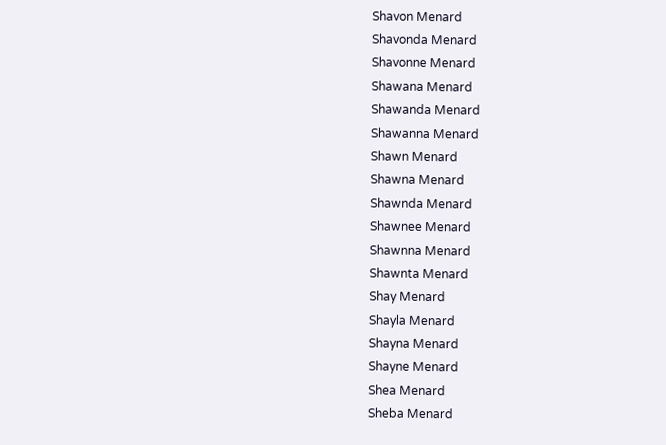Shavon Menard
Shavonda Menard
Shavonne Menard
Shawana Menard
Shawanda Menard
Shawanna Menard
Shawn Menard
Shawna Menard
Shawnda Menard
Shawnee Menard
Shawnna Menard
Shawnta Menard
Shay Menard
Shayla Menard
Shayna Menard
Shayne Menard
Shea Menard
Sheba Menard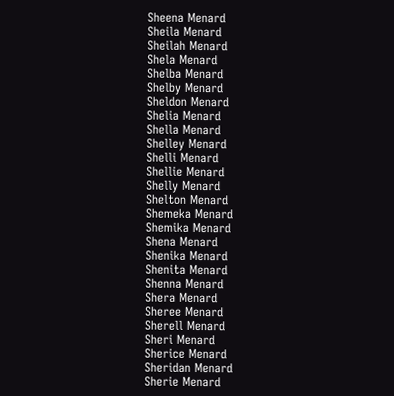Sheena Menard
Sheila Menard
Sheilah Menard
Shela Menard
Shelba Menard
Shelby Menard
Sheldon Menard
Shelia Menard
Shella Menard
Shelley Menard
Shelli Menard
Shellie Menard
Shelly Menard
Shelton Menard
Shemeka Menard
Shemika Menard
Shena Menard
Shenika Menard
Shenita Menard
Shenna Menard
Shera Menard
Sheree Menard
Sherell Menard
Sheri Menard
Sherice Menard
Sheridan Menard
Sherie Menard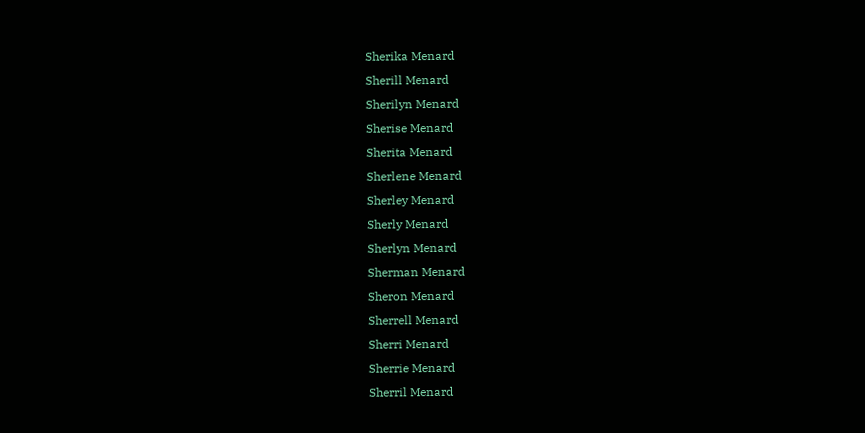Sherika Menard
Sherill Menard
Sherilyn Menard
Sherise Menard
Sherita Menard
Sherlene Menard
Sherley Menard
Sherly Menard
Sherlyn Menard
Sherman Menard
Sheron Menard
Sherrell Menard
Sherri Menard
Sherrie Menard
Sherril Menard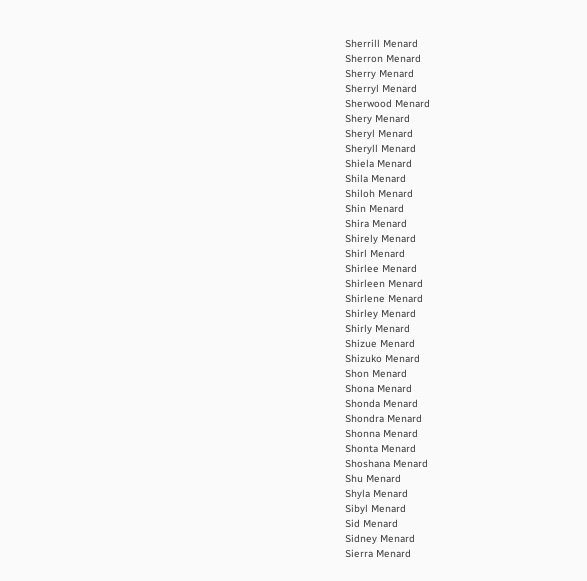Sherrill Menard
Sherron Menard
Sherry Menard
Sherryl Menard
Sherwood Menard
Shery Menard
Sheryl Menard
Sheryll Menard
Shiela Menard
Shila Menard
Shiloh Menard
Shin Menard
Shira Menard
Shirely Menard
Shirl Menard
Shirlee Menard
Shirleen Menard
Shirlene Menard
Shirley Menard
Shirly Menard
Shizue Menard
Shizuko Menard
Shon Menard
Shona Menard
Shonda Menard
Shondra Menard
Shonna Menard
Shonta Menard
Shoshana Menard
Shu Menard
Shyla Menard
Sibyl Menard
Sid Menard
Sidney Menard
Sierra Menard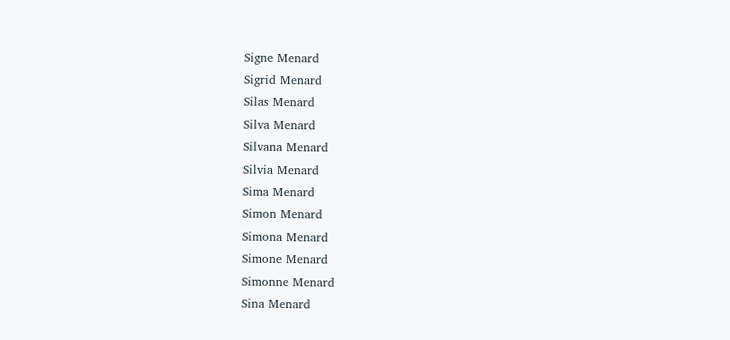Signe Menard
Sigrid Menard
Silas Menard
Silva Menard
Silvana Menard
Silvia Menard
Sima Menard
Simon Menard
Simona Menard
Simone Menard
Simonne Menard
Sina Menard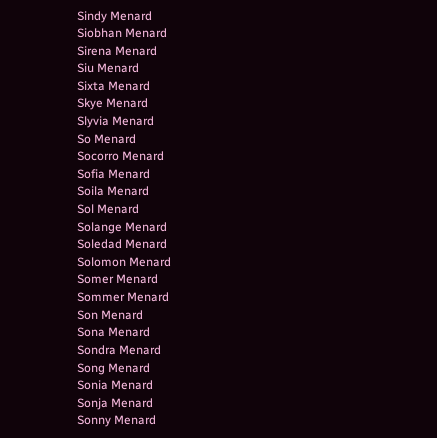Sindy Menard
Siobhan Menard
Sirena Menard
Siu Menard
Sixta Menard
Skye Menard
Slyvia Menard
So Menard
Socorro Menard
Sofia Menard
Soila Menard
Sol Menard
Solange Menard
Soledad Menard
Solomon Menard
Somer Menard
Sommer Menard
Son Menard
Sona Menard
Sondra Menard
Song Menard
Sonia Menard
Sonja Menard
Sonny Menard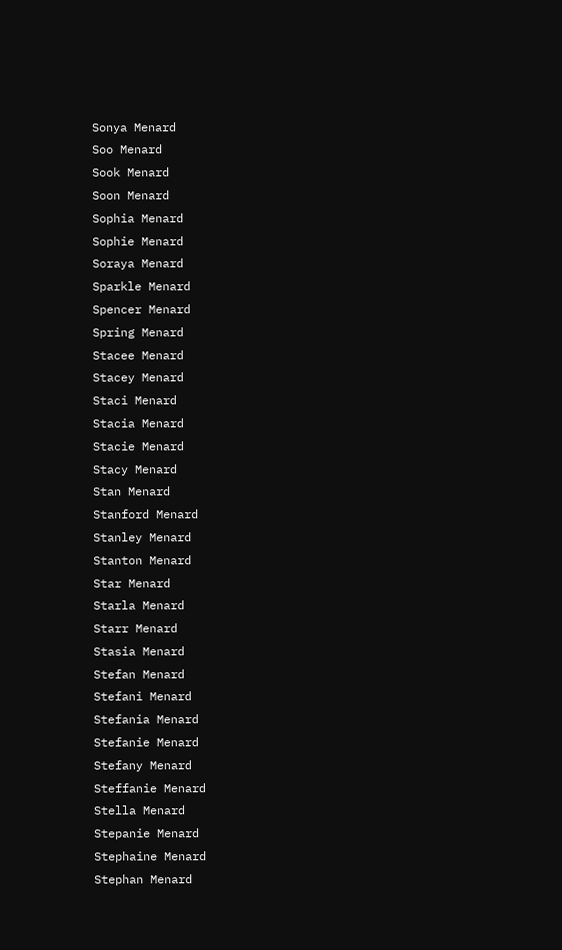Sonya Menard
Soo Menard
Sook Menard
Soon Menard
Sophia Menard
Sophie Menard
Soraya Menard
Sparkle Menard
Spencer Menard
Spring Menard
Stacee Menard
Stacey Menard
Staci Menard
Stacia Menard
Stacie Menard
Stacy Menard
Stan Menard
Stanford Menard
Stanley Menard
Stanton Menard
Star Menard
Starla Menard
Starr Menard
Stasia Menard
Stefan Menard
Stefani Menard
Stefania Menard
Stefanie Menard
Stefany Menard
Steffanie Menard
Stella Menard
Stepanie Menard
Stephaine Menard
Stephan Menard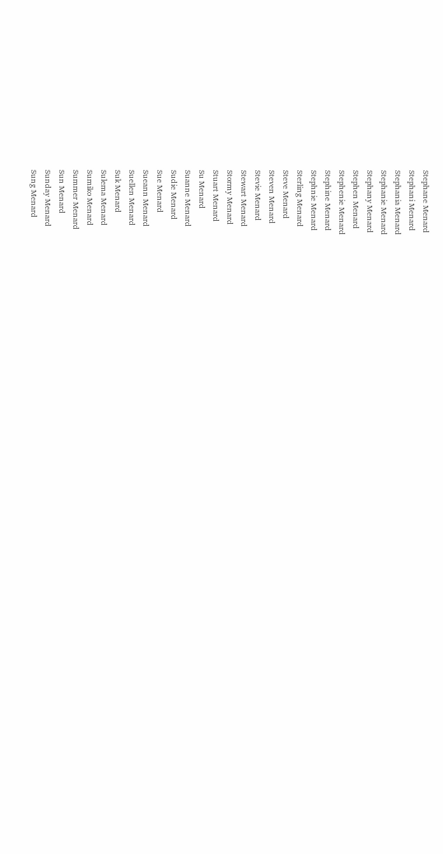Stephane Menard
Stephani Menard
Stephania Menard
Stephanie Menard
Stephany Menard
Stephen Menard
Stephenie Menard
Stephine Menard
Stephnie Menard
Sterling Menard
Steve Menard
Steven Menard
Stevie Menard
Stewart Menard
Stormy Menard
Stuart Menard
Su Menard
Suanne Menard
Sudie Menard
Sue Menard
Sueann Menard
Suellen Menard
Suk Menard
Sulema Menard
Sumiko Menard
Summer Menard
Sun Menard
Sunday Menard
Sung Menard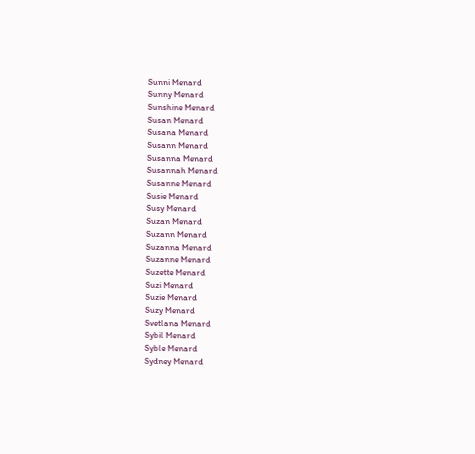Sunni Menard
Sunny Menard
Sunshine Menard
Susan Menard
Susana Menard
Susann Menard
Susanna Menard
Susannah Menard
Susanne Menard
Susie Menard
Susy Menard
Suzan Menard
Suzann Menard
Suzanna Menard
Suzanne Menard
Suzette Menard
Suzi Menard
Suzie Menard
Suzy Menard
Svetlana Menard
Sybil Menard
Syble Menard
Sydney Menard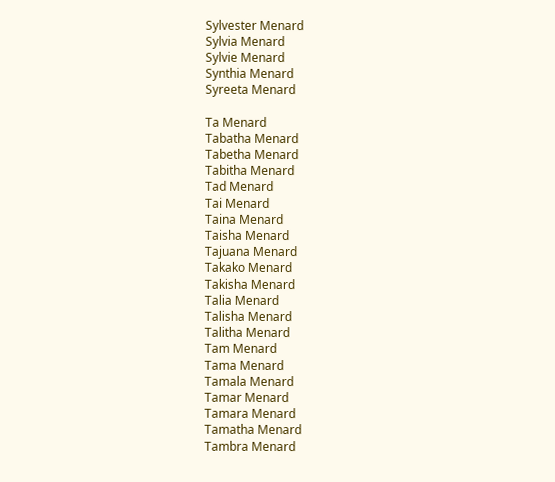Sylvester Menard
Sylvia Menard
Sylvie Menard
Synthia Menard
Syreeta Menard

Ta Menard
Tabatha Menard
Tabetha Menard
Tabitha Menard
Tad Menard
Tai Menard
Taina Menard
Taisha Menard
Tajuana Menard
Takako Menard
Takisha Menard
Talia Menard
Talisha Menard
Talitha Menard
Tam Menard
Tama Menard
Tamala Menard
Tamar Menard
Tamara Menard
Tamatha Menard
Tambra Menard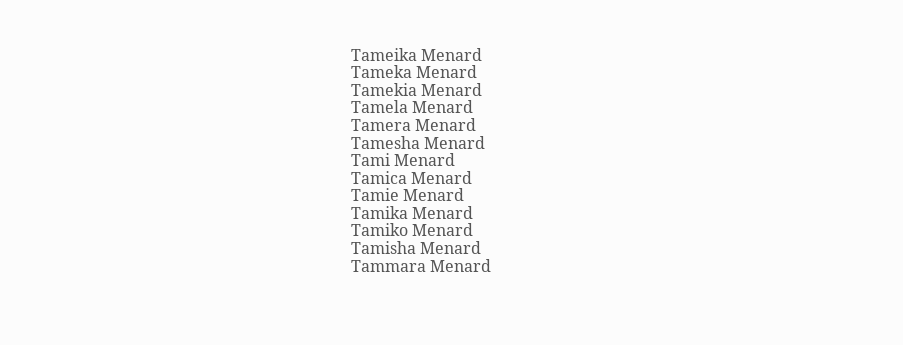Tameika Menard
Tameka Menard
Tamekia Menard
Tamela Menard
Tamera Menard
Tamesha Menard
Tami Menard
Tamica Menard
Tamie Menard
Tamika Menard
Tamiko Menard
Tamisha Menard
Tammara Menard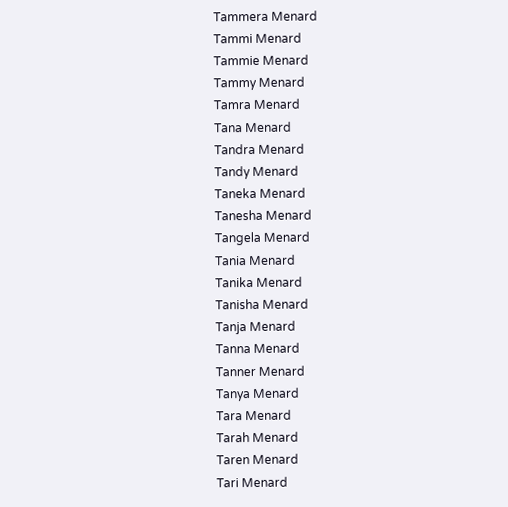Tammera Menard
Tammi Menard
Tammie Menard
Tammy Menard
Tamra Menard
Tana Menard
Tandra Menard
Tandy Menard
Taneka Menard
Tanesha Menard
Tangela Menard
Tania Menard
Tanika Menard
Tanisha Menard
Tanja Menard
Tanna Menard
Tanner Menard
Tanya Menard
Tara Menard
Tarah Menard
Taren Menard
Tari Menard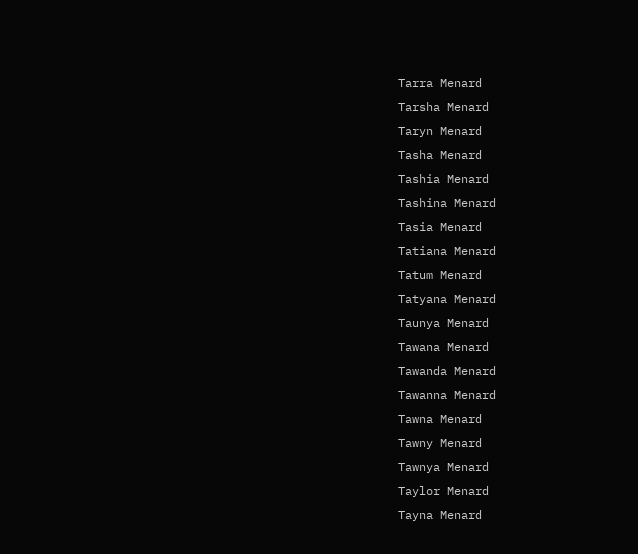Tarra Menard
Tarsha Menard
Taryn Menard
Tasha Menard
Tashia Menard
Tashina Menard
Tasia Menard
Tatiana Menard
Tatum Menard
Tatyana Menard
Taunya Menard
Tawana Menard
Tawanda Menard
Tawanna Menard
Tawna Menard
Tawny Menard
Tawnya Menard
Taylor Menard
Tayna Menard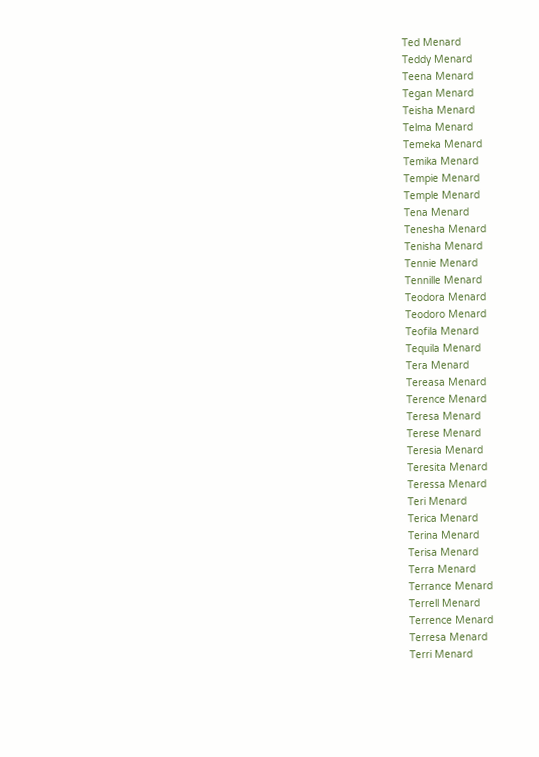Ted Menard
Teddy Menard
Teena Menard
Tegan Menard
Teisha Menard
Telma Menard
Temeka Menard
Temika Menard
Tempie Menard
Temple Menard
Tena Menard
Tenesha Menard
Tenisha Menard
Tennie Menard
Tennille Menard
Teodora Menard
Teodoro Menard
Teofila Menard
Tequila Menard
Tera Menard
Tereasa Menard
Terence Menard
Teresa Menard
Terese Menard
Teresia Menard
Teresita Menard
Teressa Menard
Teri Menard
Terica Menard
Terina Menard
Terisa Menard
Terra Menard
Terrance Menard
Terrell Menard
Terrence Menard
Terresa Menard
Terri Menard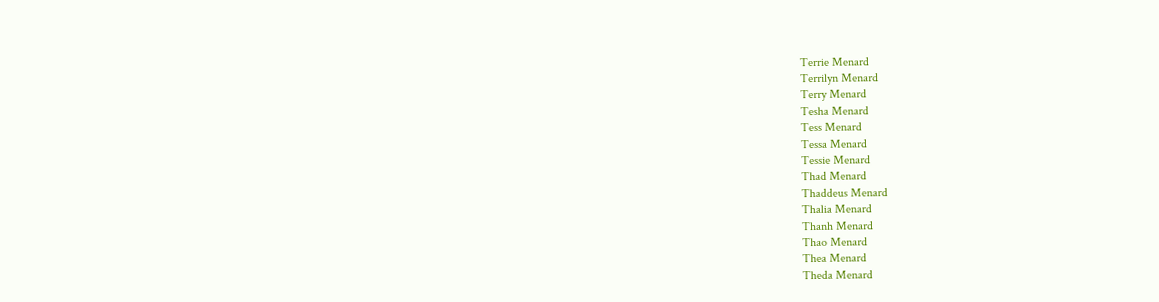Terrie Menard
Terrilyn Menard
Terry Menard
Tesha Menard
Tess Menard
Tessa Menard
Tessie Menard
Thad Menard
Thaddeus Menard
Thalia Menard
Thanh Menard
Thao Menard
Thea Menard
Theda Menard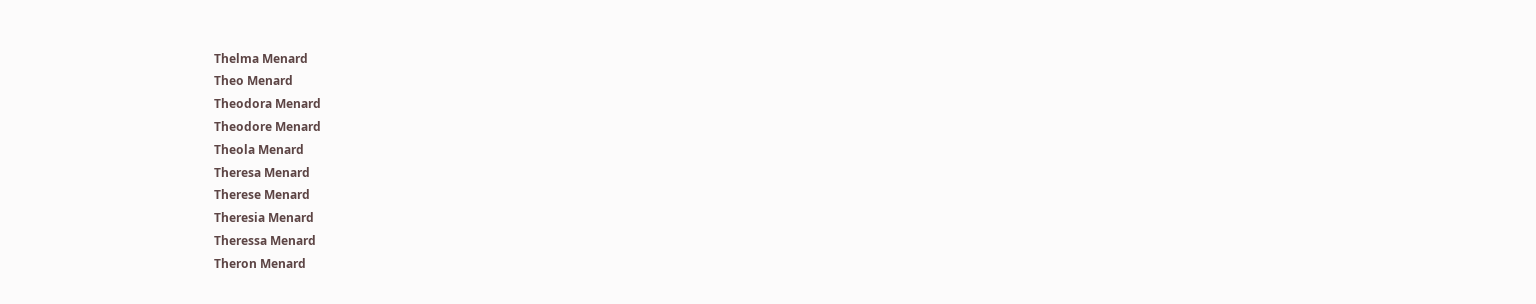Thelma Menard
Theo Menard
Theodora Menard
Theodore Menard
Theola Menard
Theresa Menard
Therese Menard
Theresia Menard
Theressa Menard
Theron Menard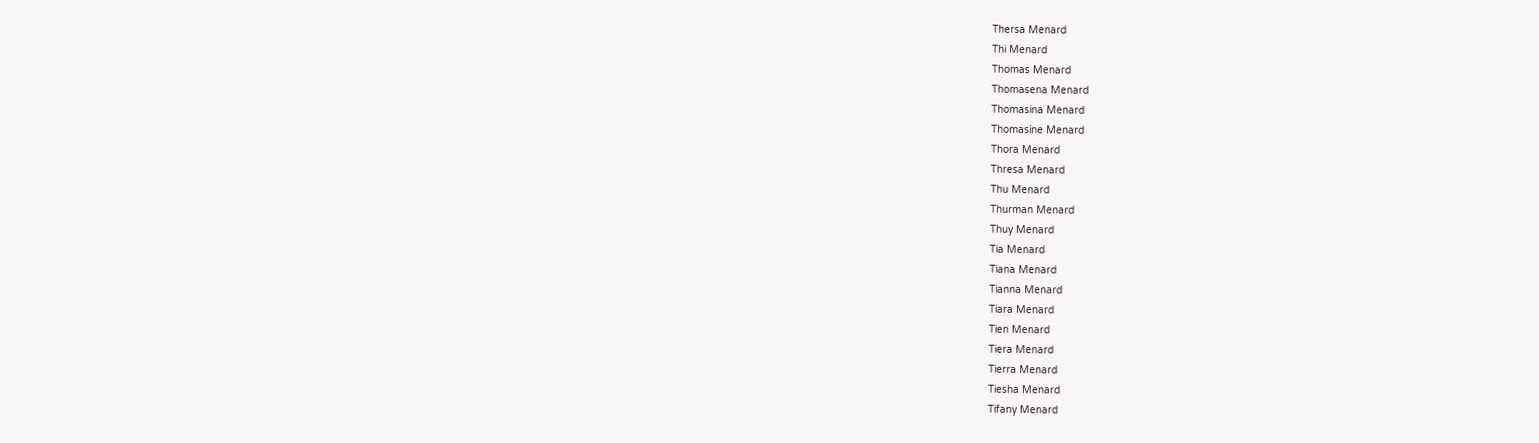Thersa Menard
Thi Menard
Thomas Menard
Thomasena Menard
Thomasina Menard
Thomasine Menard
Thora Menard
Thresa Menard
Thu Menard
Thurman Menard
Thuy Menard
Tia Menard
Tiana Menard
Tianna Menard
Tiara Menard
Tien Menard
Tiera Menard
Tierra Menard
Tiesha Menard
Tifany Menard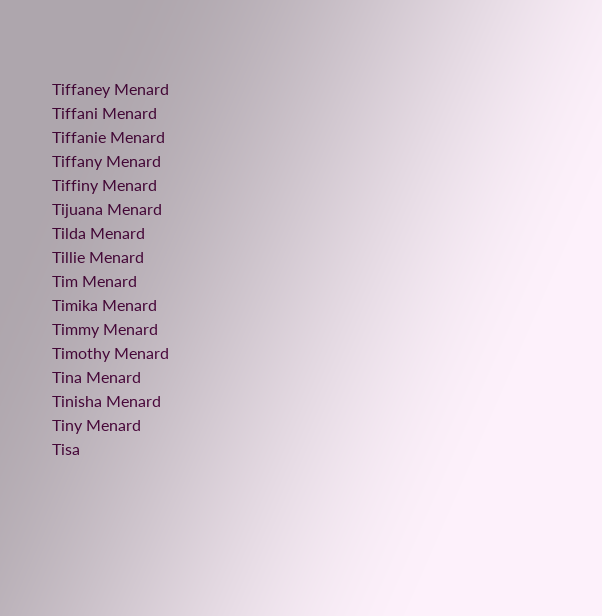Tiffaney Menard
Tiffani Menard
Tiffanie Menard
Tiffany Menard
Tiffiny Menard
Tijuana Menard
Tilda Menard
Tillie Menard
Tim Menard
Timika Menard
Timmy Menard
Timothy Menard
Tina Menard
Tinisha Menard
Tiny Menard
Tisa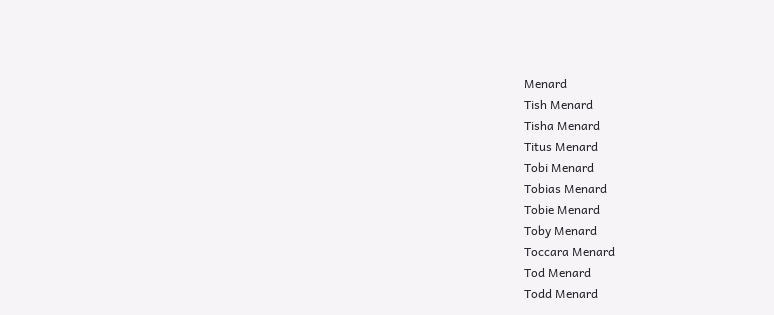Menard
Tish Menard
Tisha Menard
Titus Menard
Tobi Menard
Tobias Menard
Tobie Menard
Toby Menard
Toccara Menard
Tod Menard
Todd Menard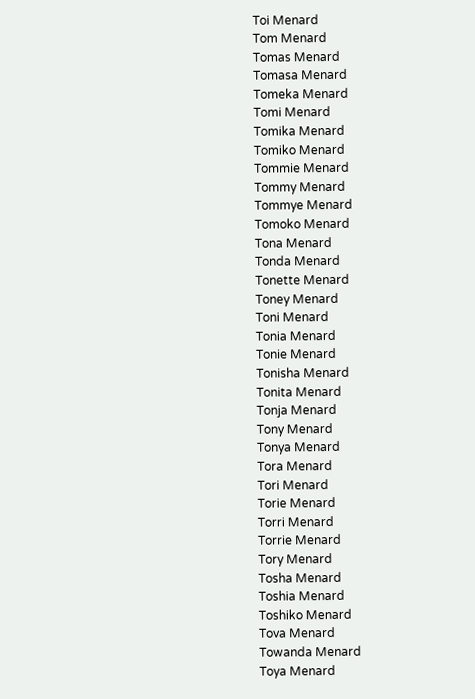Toi Menard
Tom Menard
Tomas Menard
Tomasa Menard
Tomeka Menard
Tomi Menard
Tomika Menard
Tomiko Menard
Tommie Menard
Tommy Menard
Tommye Menard
Tomoko Menard
Tona Menard
Tonda Menard
Tonette Menard
Toney Menard
Toni Menard
Tonia Menard
Tonie Menard
Tonisha Menard
Tonita Menard
Tonja Menard
Tony Menard
Tonya Menard
Tora Menard
Tori Menard
Torie Menard
Torri Menard
Torrie Menard
Tory Menard
Tosha Menard
Toshia Menard
Toshiko Menard
Tova Menard
Towanda Menard
Toya Menard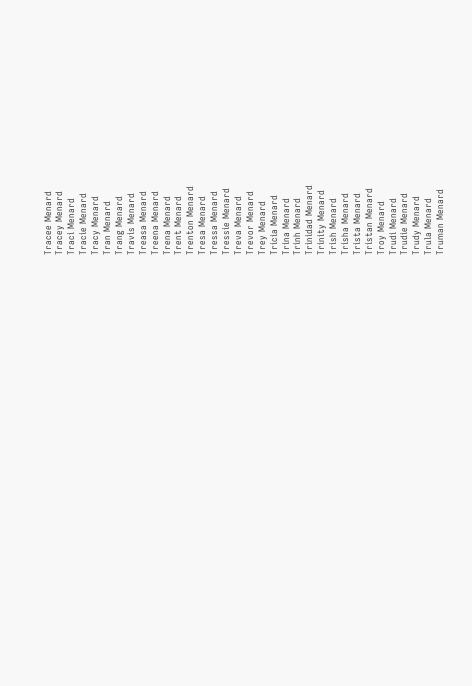Tracee Menard
Tracey Menard
Traci Menard
Tracie Menard
Tracy Menard
Tran Menard
Trang Menard
Travis Menard
Treasa Menard
Treena Menard
Trena Menard
Trent Menard
Trenton Menard
Tresa Menard
Tressa Menard
Tressie Menard
Treva Menard
Trevor Menard
Trey Menard
Tricia Menard
Trina Menard
Trinh Menard
Trinidad Menard
Trinity Menard
Trish Menard
Trisha Menard
Trista Menard
Tristan Menard
Troy Menard
Trudi Menard
Trudie Menard
Trudy Menard
Trula Menard
Truman Menard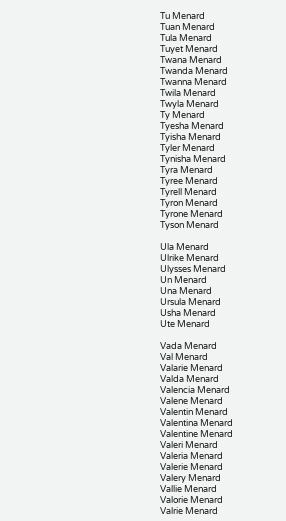Tu Menard
Tuan Menard
Tula Menard
Tuyet Menard
Twana Menard
Twanda Menard
Twanna Menard
Twila Menard
Twyla Menard
Ty Menard
Tyesha Menard
Tyisha Menard
Tyler Menard
Tynisha Menard
Tyra Menard
Tyree Menard
Tyrell Menard
Tyron Menard
Tyrone Menard
Tyson Menard

Ula Menard
Ulrike Menard
Ulysses Menard
Un Menard
Una Menard
Ursula Menard
Usha Menard
Ute Menard

Vada Menard
Val Menard
Valarie Menard
Valda Menard
Valencia Menard
Valene Menard
Valentin Menard
Valentina Menard
Valentine Menard
Valeri Menard
Valeria Menard
Valerie Menard
Valery Menard
Vallie Menard
Valorie Menard
Valrie Menard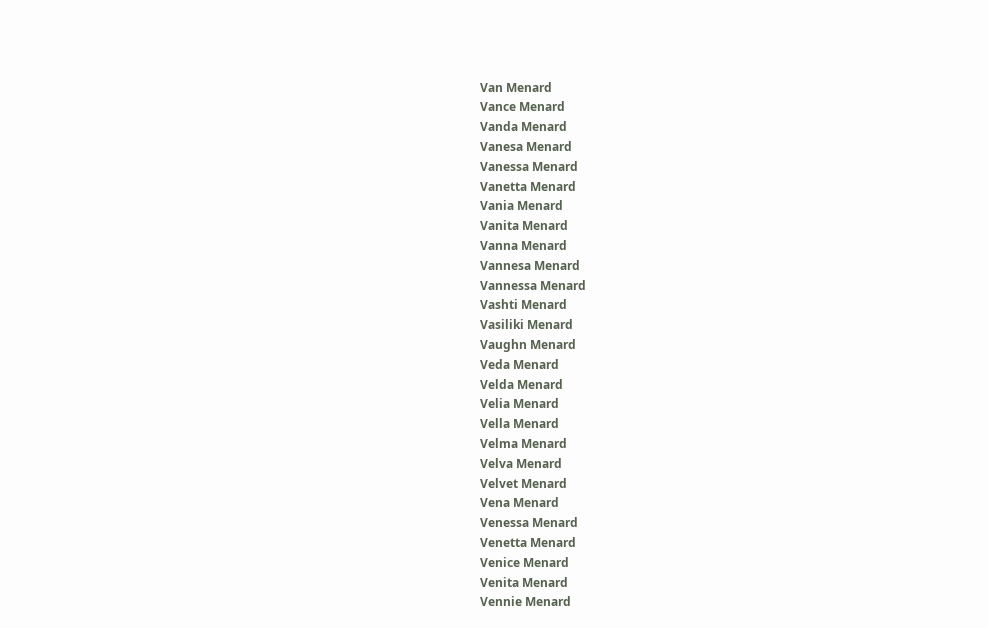Van Menard
Vance Menard
Vanda Menard
Vanesa Menard
Vanessa Menard
Vanetta Menard
Vania Menard
Vanita Menard
Vanna Menard
Vannesa Menard
Vannessa Menard
Vashti Menard
Vasiliki Menard
Vaughn Menard
Veda Menard
Velda Menard
Velia Menard
Vella Menard
Velma Menard
Velva Menard
Velvet Menard
Vena Menard
Venessa Menard
Venetta Menard
Venice Menard
Venita Menard
Vennie Menard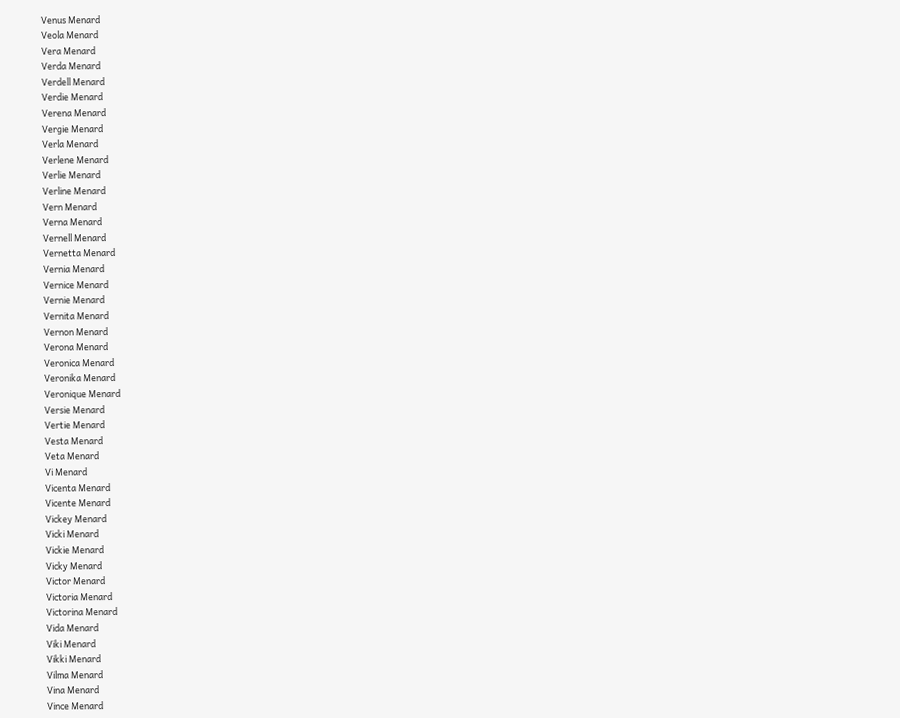Venus Menard
Veola Menard
Vera Menard
Verda Menard
Verdell Menard
Verdie Menard
Verena Menard
Vergie Menard
Verla Menard
Verlene Menard
Verlie Menard
Verline Menard
Vern Menard
Verna Menard
Vernell Menard
Vernetta Menard
Vernia Menard
Vernice Menard
Vernie Menard
Vernita Menard
Vernon Menard
Verona Menard
Veronica Menard
Veronika Menard
Veronique Menard
Versie Menard
Vertie Menard
Vesta Menard
Veta Menard
Vi Menard
Vicenta Menard
Vicente Menard
Vickey Menard
Vicki Menard
Vickie Menard
Vicky Menard
Victor Menard
Victoria Menard
Victorina Menard
Vida Menard
Viki Menard
Vikki Menard
Vilma Menard
Vina Menard
Vince Menard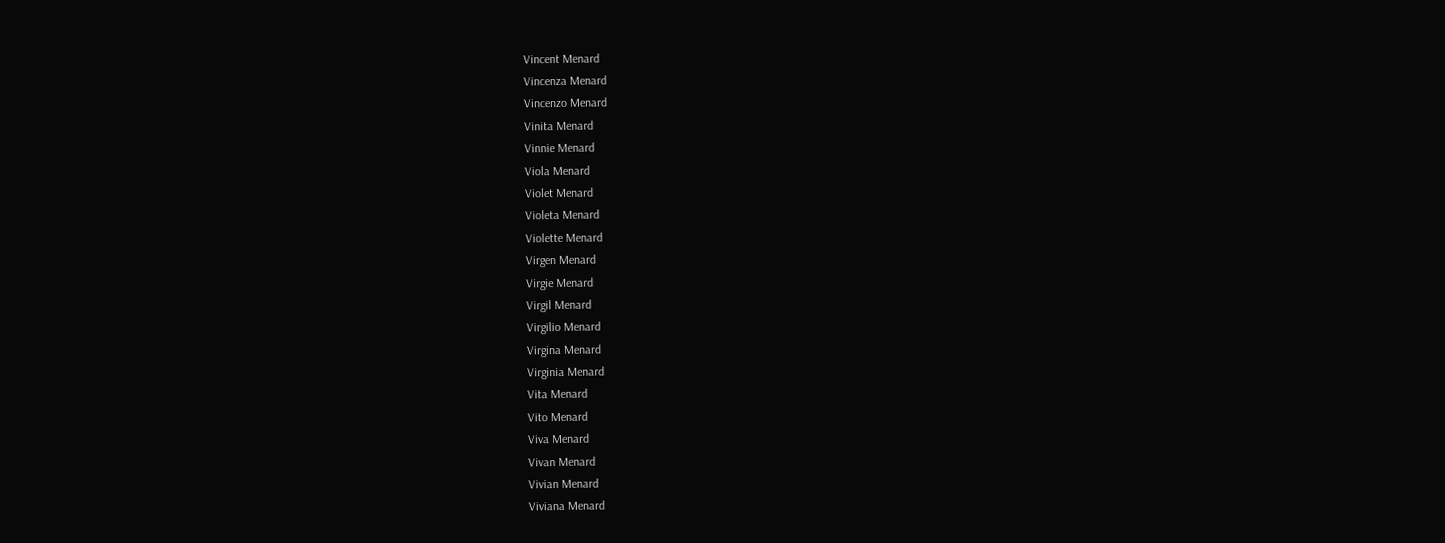Vincent Menard
Vincenza Menard
Vincenzo Menard
Vinita Menard
Vinnie Menard
Viola Menard
Violet Menard
Violeta Menard
Violette Menard
Virgen Menard
Virgie Menard
Virgil Menard
Virgilio Menard
Virgina Menard
Virginia Menard
Vita Menard
Vito Menard
Viva Menard
Vivan Menard
Vivian Menard
Viviana Menard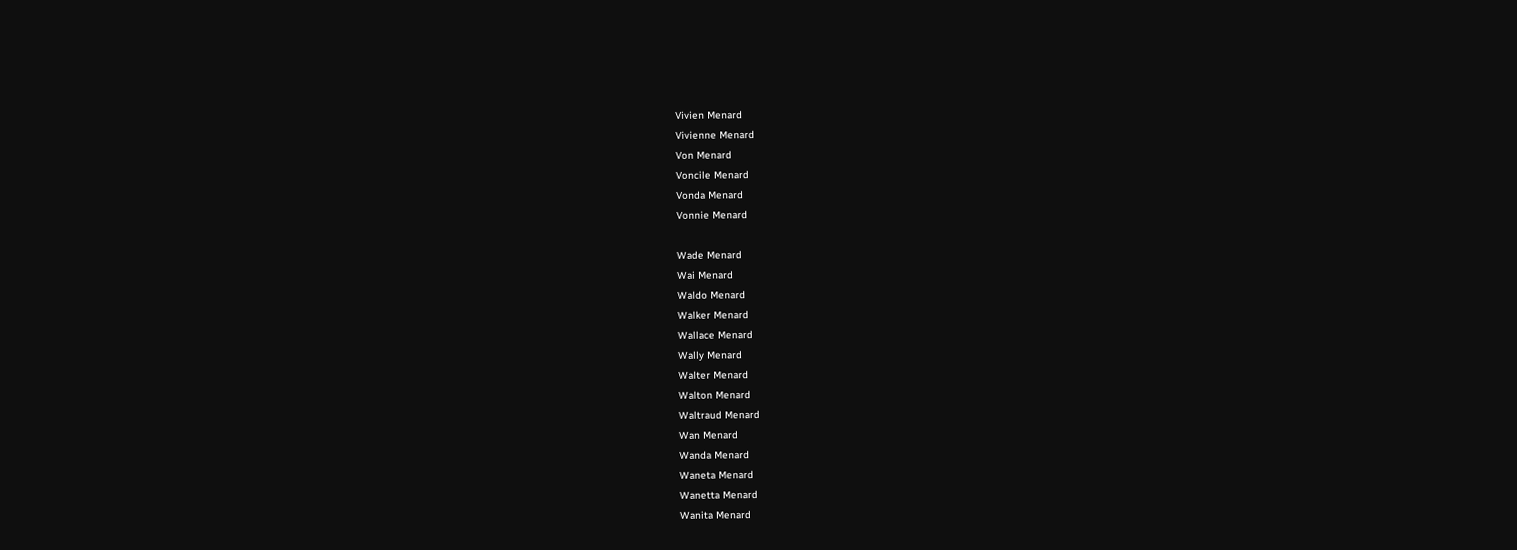Vivien Menard
Vivienne Menard
Von Menard
Voncile Menard
Vonda Menard
Vonnie Menard

Wade Menard
Wai Menard
Waldo Menard
Walker Menard
Wallace Menard
Wally Menard
Walter Menard
Walton Menard
Waltraud Menard
Wan Menard
Wanda Menard
Waneta Menard
Wanetta Menard
Wanita Menard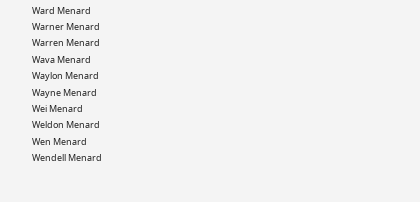Ward Menard
Warner Menard
Warren Menard
Wava Menard
Waylon Menard
Wayne Menard
Wei Menard
Weldon Menard
Wen Menard
Wendell Menard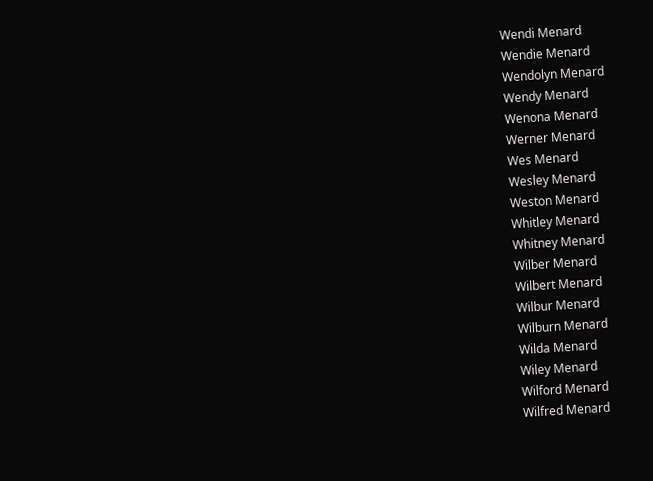Wendi Menard
Wendie Menard
Wendolyn Menard
Wendy Menard
Wenona Menard
Werner Menard
Wes Menard
Wesley Menard
Weston Menard
Whitley Menard
Whitney Menard
Wilber Menard
Wilbert Menard
Wilbur Menard
Wilburn Menard
Wilda Menard
Wiley Menard
Wilford Menard
Wilfred Menard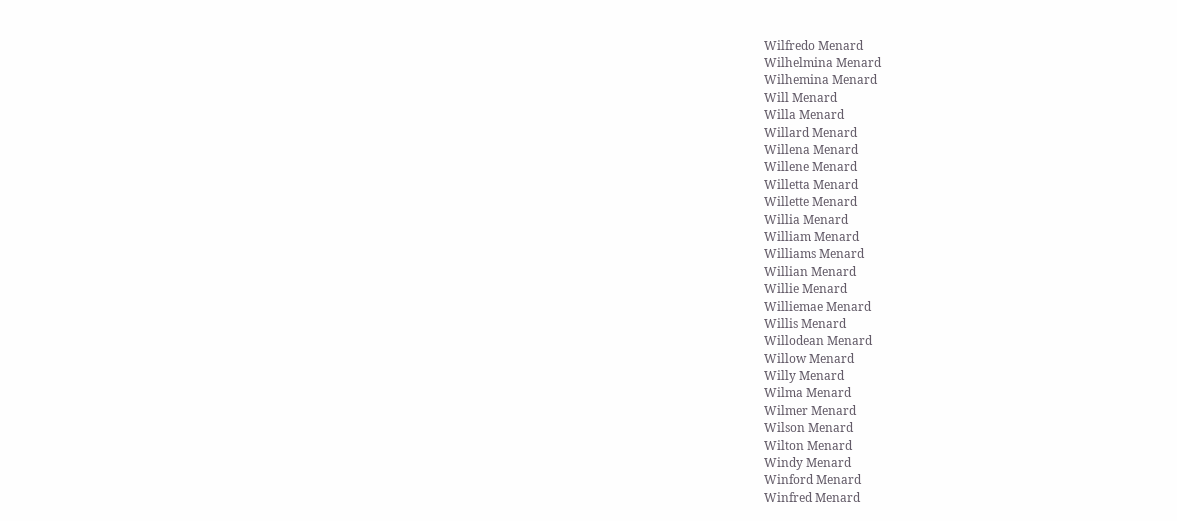Wilfredo Menard
Wilhelmina Menard
Wilhemina Menard
Will Menard
Willa Menard
Willard Menard
Willena Menard
Willene Menard
Willetta Menard
Willette Menard
Willia Menard
William Menard
Williams Menard
Willian Menard
Willie Menard
Williemae Menard
Willis Menard
Willodean Menard
Willow Menard
Willy Menard
Wilma Menard
Wilmer Menard
Wilson Menard
Wilton Menard
Windy Menard
Winford Menard
Winfred Menard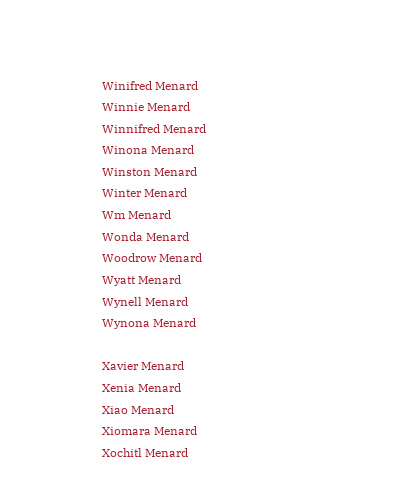Winifred Menard
Winnie Menard
Winnifred Menard
Winona Menard
Winston Menard
Winter Menard
Wm Menard
Wonda Menard
Woodrow Menard
Wyatt Menard
Wynell Menard
Wynona Menard

Xavier Menard
Xenia Menard
Xiao Menard
Xiomara Menard
Xochitl Menard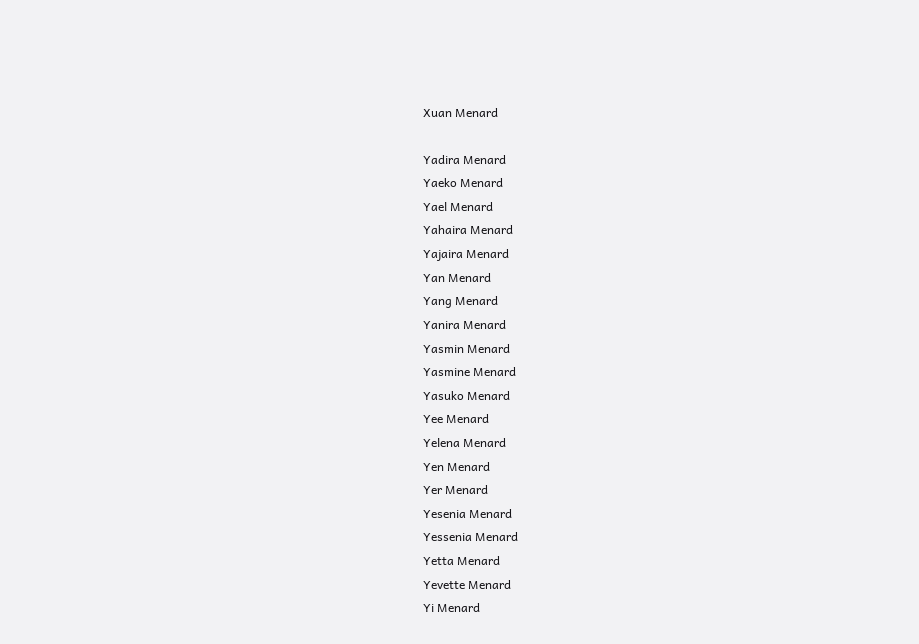Xuan Menard

Yadira Menard
Yaeko Menard
Yael Menard
Yahaira Menard
Yajaira Menard
Yan Menard
Yang Menard
Yanira Menard
Yasmin Menard
Yasmine Menard
Yasuko Menard
Yee Menard
Yelena Menard
Yen Menard
Yer Menard
Yesenia Menard
Yessenia Menard
Yetta Menard
Yevette Menard
Yi Menard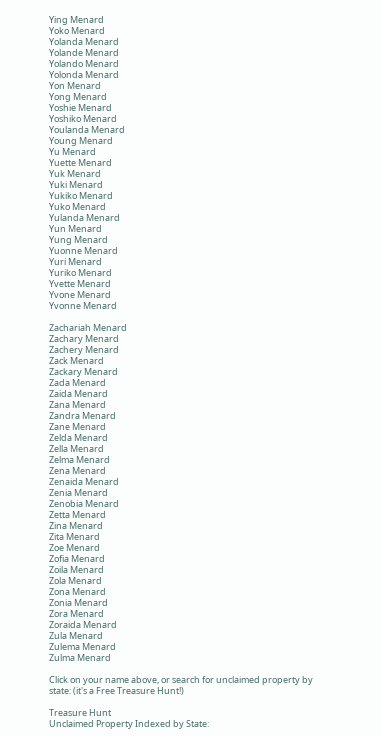Ying Menard
Yoko Menard
Yolanda Menard
Yolande Menard
Yolando Menard
Yolonda Menard
Yon Menard
Yong Menard
Yoshie Menard
Yoshiko Menard
Youlanda Menard
Young Menard
Yu Menard
Yuette Menard
Yuk Menard
Yuki Menard
Yukiko Menard
Yuko Menard
Yulanda Menard
Yun Menard
Yung Menard
Yuonne Menard
Yuri Menard
Yuriko Menard
Yvette Menard
Yvone Menard
Yvonne Menard

Zachariah Menard
Zachary Menard
Zachery Menard
Zack Menard
Zackary Menard
Zada Menard
Zaida Menard
Zana Menard
Zandra Menard
Zane Menard
Zelda Menard
Zella Menard
Zelma Menard
Zena Menard
Zenaida Menard
Zenia Menard
Zenobia Menard
Zetta Menard
Zina Menard
Zita Menard
Zoe Menard
Zofia Menard
Zoila Menard
Zola Menard
Zona Menard
Zonia Menard
Zora Menard
Zoraida Menard
Zula Menard
Zulema Menard
Zulma Menard

Click on your name above, or search for unclaimed property by state: (it's a Free Treasure Hunt!)

Treasure Hunt
Unclaimed Property Indexed by State: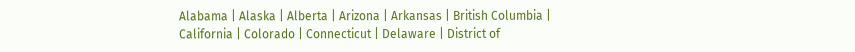Alabama | Alaska | Alberta | Arizona | Arkansas | British Columbia | California | Colorado | Connecticut | Delaware | District of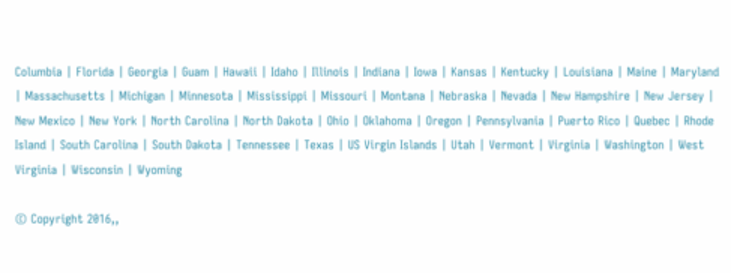Columbia | Florida | Georgia | Guam | Hawaii | Idaho | Illinois | Indiana | Iowa | Kansas | Kentucky | Louisiana | Maine | Maryland | Massachusetts | Michigan | Minnesota | Mississippi | Missouri | Montana | Nebraska | Nevada | New Hampshire | New Jersey | New Mexico | New York | North Carolina | North Dakota | Ohio | Oklahoma | Oregon | Pennsylvania | Puerto Rico | Quebec | Rhode Island | South Carolina | South Dakota | Tennessee | Texas | US Virgin Islands | Utah | Vermont | Virginia | Washington | West Virginia | Wisconsin | Wyoming

© Copyright 2016,,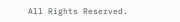All Rights Reserved.